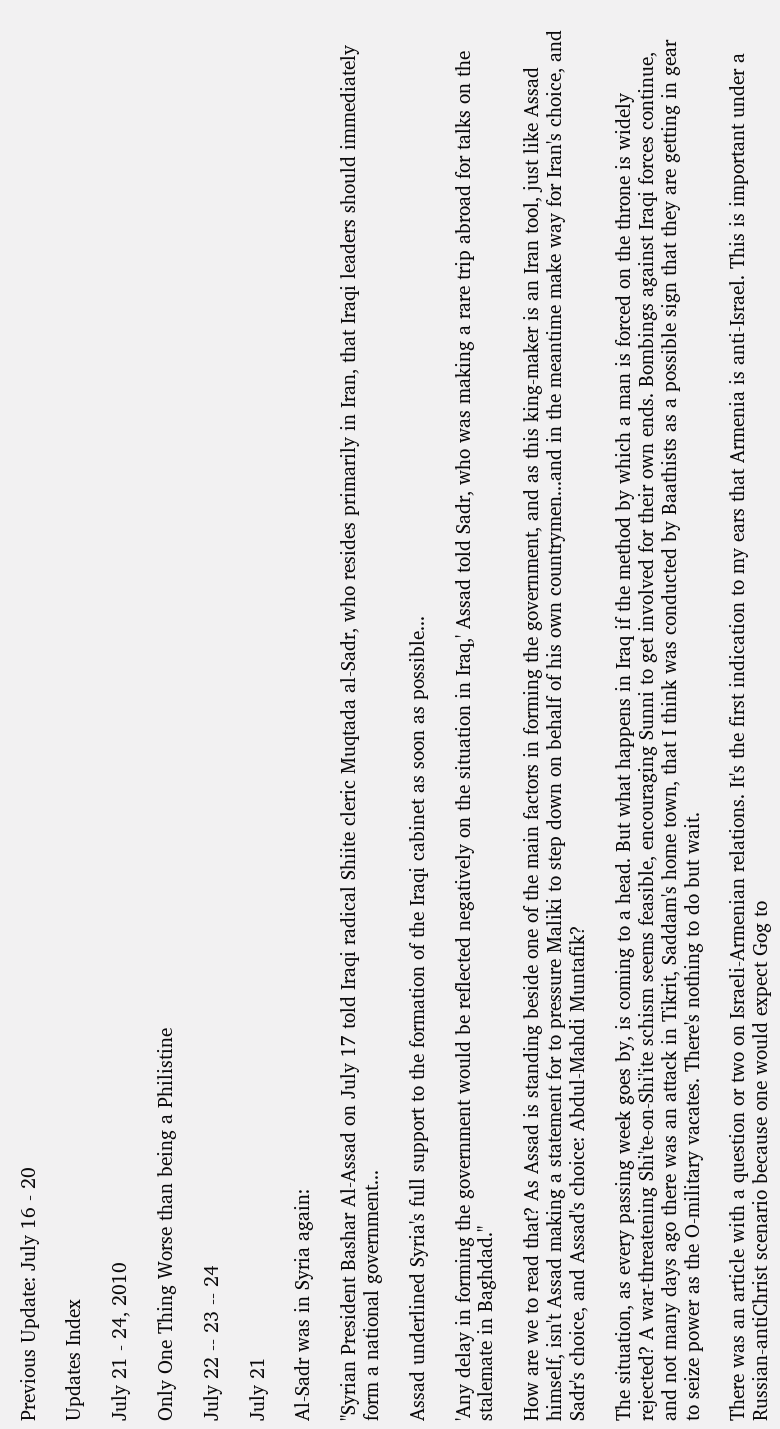Previous Update: July 16 - 20

Updates Index

July 21 - 24, 2010

Only One Thing Worse than being a Philistine

July 22 -- 23 -- 24

July 21

Al-Sadr was in Syria again:

"Syrian President Bashar Al-Assad on July 17 told Iraqi radical Shiite cleric Muqtada al-Sadr, who resides primarily in Iran, that Iraqi leaders should immediately form a national government...

Assad underlined Syria's full support to the formation of the Iraqi cabinet as soon as possible...

'Any delay in forming the government would be reflected negatively on the situation in Iraq,' Assad told Sadr, who was making a rare trip abroad for talks on the stalemate in Baghdad."

How are we to read that? As Assad is standing beside one of the main factors in forming the government, and as this king-maker is an Iran tool, just like Assad himself, isn't Assad making a statement for to pressure Maliki to step down on behalf of his own countrymen...and in the meantime make way for Iran's choice, and Sadr's choice, and Assad's choice: Abdul-Mahdi Muntafik?

The situation, as every passing week goes by, is coming to a head. But what happens in Iraq if the method by which a man is forced on the throne is widely rejected? A war-threatening Shi'te-on-Shi'ite schism seems feasible, encouraging Sunni to get involved for their own ends. Bombings against Iraqi forces continue, and not many days ago there was an attack in Tikrit, Saddam's home town, that I think was conducted by Baathists as a possible sign that they are getting in gear to seize power as the O-military vacates. There's nothing to do but wait.

There was an article with a question or two on Israeli-Armenian relations. It's the first indication to my ears that Armenia is anti-Israel. This is important under a Russian-antiChrist scenario because one would expect Gog to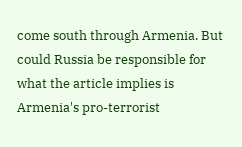come south through Armenia. But could Russia be responsible for what the article implies is Armenia's pro-terrorist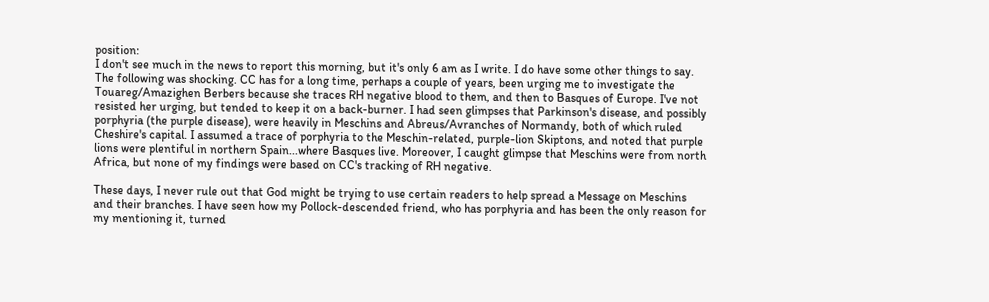position:
I don't see much in the news to report this morning, but it's only 6 am as I write. I do have some other things to say. The following was shocking. CC has for a long time, perhaps a couple of years, been urging me to investigate the Touareg/Amazighen Berbers because she traces RH negative blood to them, and then to Basques of Europe. I've not resisted her urging, but tended to keep it on a back-burner. I had seen glimpses that Parkinson's disease, and possibly porphyria (the purple disease), were heavily in Meschins and Abreus/Avranches of Normandy, both of which ruled Cheshire's capital. I assumed a trace of porphyria to the Meschin-related, purple-lion Skiptons, and noted that purple lions were plentiful in northern Spain...where Basques live. Moreover, I caught glimpse that Meschins were from north Africa, but none of my findings were based on CC's tracking of RH negative.

These days, I never rule out that God might be trying to use certain readers to help spread a Message on Meschins and their branches. I have seen how my Pollock-descended friend, who has porphyria and has been the only reason for my mentioning it, turned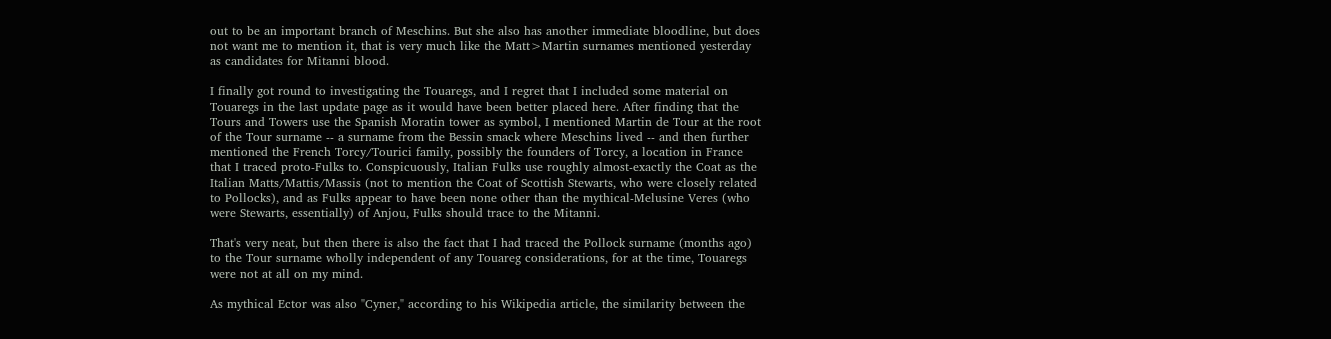out to be an important branch of Meschins. But she also has another immediate bloodline, but does not want me to mention it, that is very much like the Matt>Martin surnames mentioned yesterday as candidates for Mitanni blood.

I finally got round to investigating the Touaregs, and I regret that I included some material on Touaregs in the last update page as it would have been better placed here. After finding that the Tours and Towers use the Spanish Moratin tower as symbol, I mentioned Martin de Tour at the root of the Tour surname -- a surname from the Bessin smack where Meschins lived -- and then further mentioned the French Torcy/Tourici family, possibly the founders of Torcy, a location in France that I traced proto-Fulks to. Conspicuously, Italian Fulks use roughly almost-exactly the Coat as the Italian Matts/Mattis/Massis (not to mention the Coat of Scottish Stewarts, who were closely related to Pollocks), and as Fulks appear to have been none other than the mythical-Melusine Veres (who were Stewarts, essentially) of Anjou, Fulks should trace to the Mitanni.

That's very neat, but then there is also the fact that I had traced the Pollock surname (months ago) to the Tour surname wholly independent of any Touareg considerations, for at the time, Touaregs were not at all on my mind.

As mythical Ector was also "Cyner," according to his Wikipedia article, the similarity between the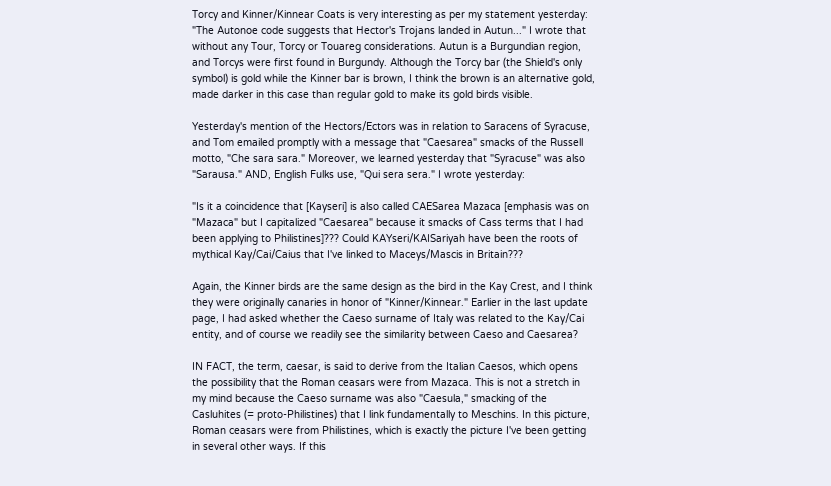Torcy and Kinner/Kinnear Coats is very interesting as per my statement yesterday: "The Autonoe code suggests that Hector's Trojans landed in Autun..." I wrote that without any Tour, Torcy or Touareg considerations. Autun is a Burgundian region, and Torcys were first found in Burgundy. Although the Torcy bar (the Shield's only symbol) is gold while the Kinner bar is brown, I think the brown is an alternative gold, made darker in this case than regular gold to make its gold birds visible.

Yesterday's mention of the Hectors/Ectors was in relation to Saracens of Syracuse, and Tom emailed promptly with a message that "Caesarea" smacks of the Russell motto, "Che sara sara." Moreover, we learned yesterday that "Syracuse" was also "Sarausa." AND, English Fulks use, "Qui sera sera." I wrote yesterday:

"Is it a coincidence that [Kayseri] is also called CAESarea Mazaca [emphasis was on "Mazaca" but I capitalized "Caesarea" because it smacks of Cass terms that I had been applying to Philistines]??? Could KAYseri/KAISariyah have been the roots of mythical Kay/Cai/Caius that I've linked to Maceys/Mascis in Britain???

Again, the Kinner birds are the same design as the bird in the Kay Crest, and I think they were originally canaries in honor of "Kinner/Kinnear." Earlier in the last update page, I had asked whether the Caeso surname of Italy was related to the Kay/Cai entity, and of course we readily see the similarity between Caeso and Caesarea?

IN FACT, the term, caesar, is said to derive from the Italian Caesos, which opens the possibility that the Roman ceasars were from Mazaca. This is not a stretch in my mind because the Caeso surname was also "Caesula," smacking of the Casluhites (= proto-Philistines) that I link fundamentally to Meschins. In this picture, Roman ceasars were from Philistines, which is exactly the picture I've been getting in several other ways. If this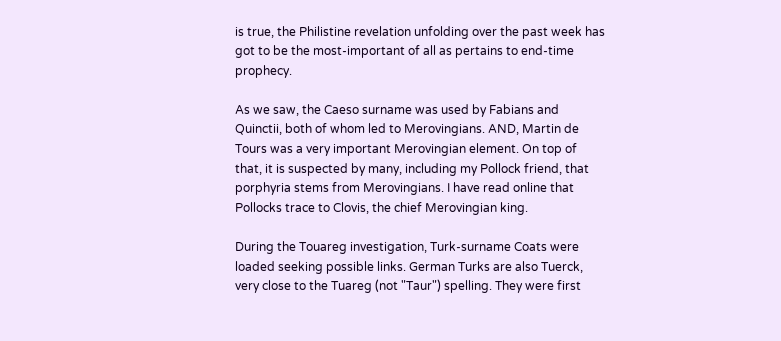is true, the Philistine revelation unfolding over the past week has got to be the most-important of all as pertains to end-time prophecy.

As we saw, the Caeso surname was used by Fabians and Quinctii, both of whom led to Merovingians. AND, Martin de Tours was a very important Merovingian element. On top of that, it is suspected by many, including my Pollock friend, that porphyria stems from Merovingians. I have read online that Pollocks trace to Clovis, the chief Merovingian king.

During the Touareg investigation, Turk-surname Coats were loaded seeking possible links. German Turks are also Tuerck, very close to the Tuareg (not "Taur") spelling. They were first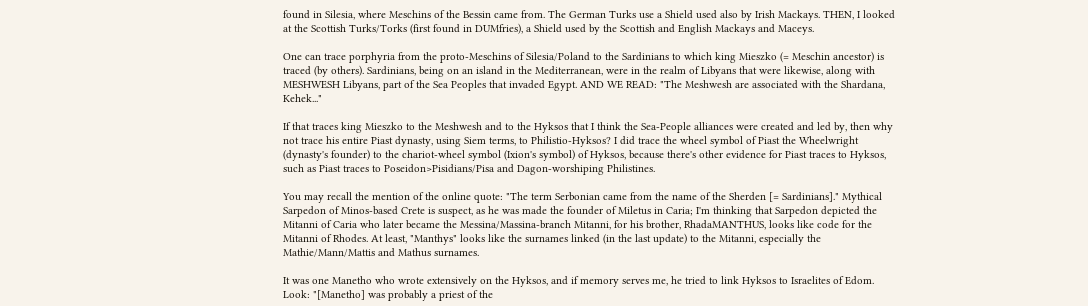found in Silesia, where Meschins of the Bessin came from. The German Turks use a Shield used also by Irish Mackays. THEN, I looked at the Scottish Turks/Torks (first found in DUMfries), a Shield used by the Scottish and English Mackays and Maceys.

One can trace porphyria from the proto-Meschins of Silesia/Poland to the Sardinians to which king Mieszko (= Meschin ancestor) is traced (by others). Sardinians, being on an island in the Mediterranean, were in the realm of Libyans that were likewise, along with MESHWESH Libyans, part of the Sea Peoples that invaded Egypt. AND WE READ: "The Meshwesh are associated with the Shardana, Kehek..."

If that traces king Mieszko to the Meshwesh and to the Hyksos that I think the Sea-People alliances were created and led by, then why not trace his entire Piast dynasty, using Siem terms, to Philistio-Hyksos? I did trace the wheel symbol of Piast the Wheelwright (dynasty's founder) to the chariot-wheel symbol (Ixion's symbol) of Hyksos, because there's other evidence for Piast traces to Hyksos, such as Piast traces to Poseidon>Pisidians/Pisa and Dagon-worshiping Philistines.

You may recall the mention of the online quote: "The term Serbonian came from the name of the Sherden [= Sardinians]." Mythical Sarpedon of Minos-based Crete is suspect, as he was made the founder of Miletus in Caria; I'm thinking that Sarpedon depicted the Mitanni of Caria who later became the Messina/Massina-branch Mitanni, for his brother, RhadaMANTHUS, looks like code for the Mitanni of Rhodes. At least, "Manthys" looks like the surnames linked (in the last update) to the Mitanni, especially the Mathie/Mann/Mattis and Mathus surnames.

It was one Manetho who wrote extensively on the Hyksos, and if memory serves me, he tried to link Hyksos to Israelites of Edom. Look: "[Manetho] was probably a priest of the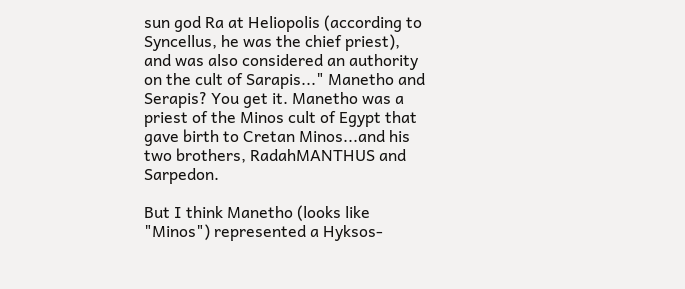sun god Ra at Heliopolis (according to Syncellus, he was the chief priest), and was also considered an authority on the cult of Sarapis..." Manetho and Serapis? You get it. Manetho was a priest of the Minos cult of Egypt that gave birth to Cretan Minos...and his two brothers, RadahMANTHUS and Sarpedon.

But I think Manetho (looks like "Minos") represented a Hyksos-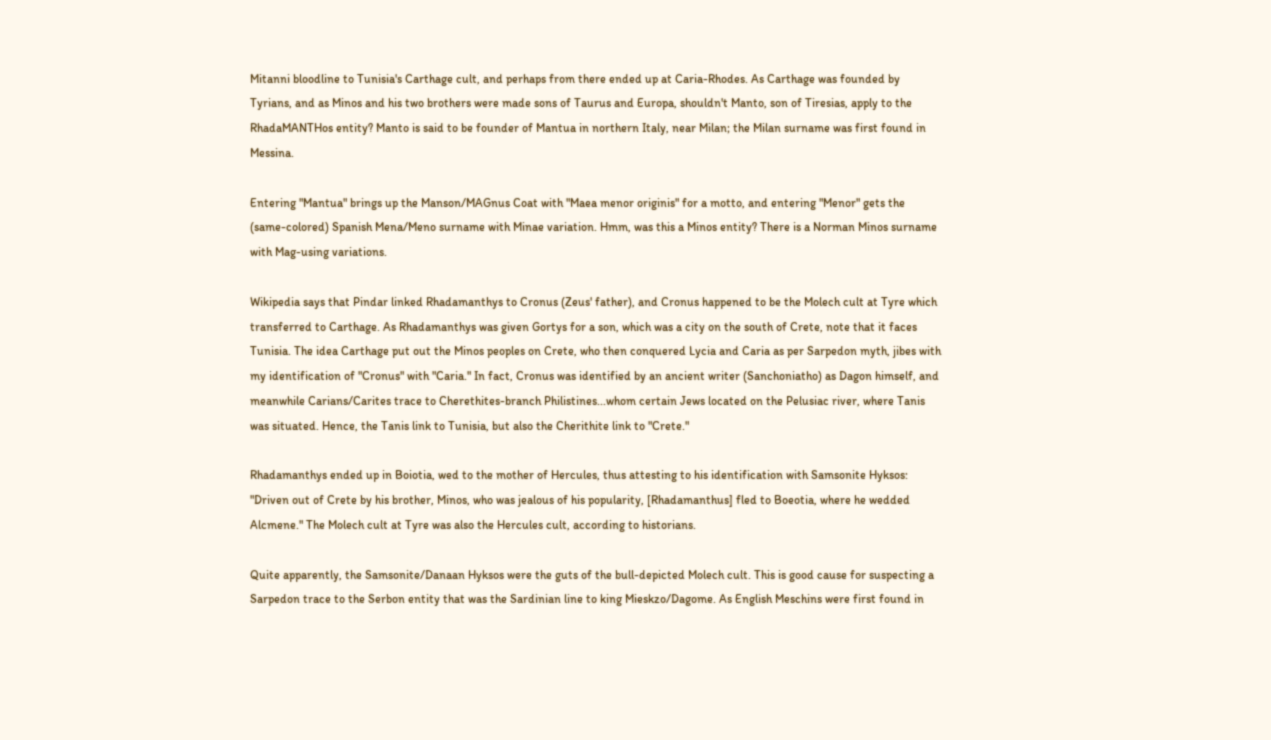Mitanni bloodline to Tunisia's Carthage cult, and perhaps from there ended up at Caria-Rhodes. As Carthage was founded by Tyrians, and as Minos and his two brothers were made sons of Taurus and Europa, shouldn't Manto, son of Tiresias, apply to the RhadaMANTHos entity? Manto is said to be founder of Mantua in northern Italy, near Milan; the Milan surname was first found in Messina.

Entering "Mantua" brings up the Manson/MAGnus Coat with "Maea menor originis" for a motto, and entering "Menor" gets the (same-colored) Spanish Mena/Meno surname with Minae variation. Hmm, was this a Minos entity? There is a Norman Minos surname with Mag-using variations.

Wikipedia says that Pindar linked Rhadamanthys to Cronus (Zeus' father), and Cronus happened to be the Molech cult at Tyre which transferred to Carthage. As Rhadamanthys was given Gortys for a son, which was a city on the south of Crete, note that it faces Tunisia. The idea Carthage put out the Minos peoples on Crete, who then conquered Lycia and Caria as per Sarpedon myth, jibes with my identification of "Cronus" with "Caria." In fact, Cronus was identified by an ancient writer (Sanchoniatho) as Dagon himself, and meanwhile Carians/Carites trace to Cherethites-branch Philistines...whom certain Jews located on the Pelusiac river, where Tanis was situated. Hence, the Tanis link to Tunisia, but also the Cherithite link to "Crete."

Rhadamanthys ended up in Boiotia, wed to the mother of Hercules, thus attesting to his identification with Samsonite Hyksos: "Driven out of Crete by his brother, Minos, who was jealous of his popularity, [Rhadamanthus] fled to Boeotia, where he wedded Alcmene." The Molech cult at Tyre was also the Hercules cult, according to historians.

Quite apparently, the Samsonite/Danaan Hyksos were the guts of the bull-depicted Molech cult. This is good cause for suspecting a Sarpedon trace to the Serbon entity that was the Sardinian line to king Mieskzo/Dagome. As English Meschins were first found in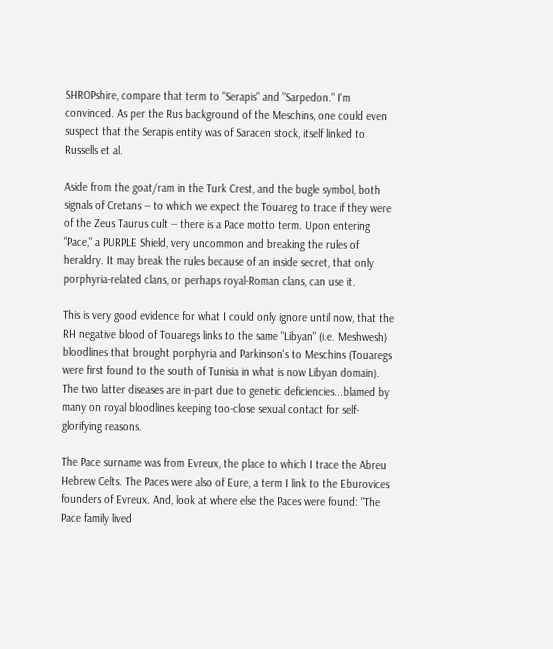SHROPshire, compare that term to "Serapis" and "Sarpedon." I'm convinced. As per the Rus background of the Meschins, one could even suspect that the Serapis entity was of Saracen stock, itself linked to Russells et al.

Aside from the goat/ram in the Turk Crest, and the bugle symbol, both signals of Cretans -- to which we expect the Touareg to trace if they were of the Zeus Taurus cult -- there is a Pace motto term. Upon entering "Pace," a PURPLE Shield, very uncommon and breaking the rules of heraldry. It may break the rules because of an inside secret, that only porphyria-related clans, or perhaps royal-Roman clans, can use it.

This is very good evidence for what I could only ignore until now, that the RH negative blood of Touaregs links to the same "Libyan" (i.e. Meshwesh) bloodlines that brought porphyria and Parkinson's to Meschins (Touaregs were first found to the south of Tunisia in what is now Libyan domain). The two latter diseases are in-part due to genetic deficiencies...blamed by many on royal bloodlines keeping too-close sexual contact for self-glorifying reasons.

The Pace surname was from Evreux, the place to which I trace the Abreu Hebrew Celts. The Paces were also of Eure, a term I link to the Eburovices founders of Evreux. And, look at where else the Paces were found: "The Pace family lived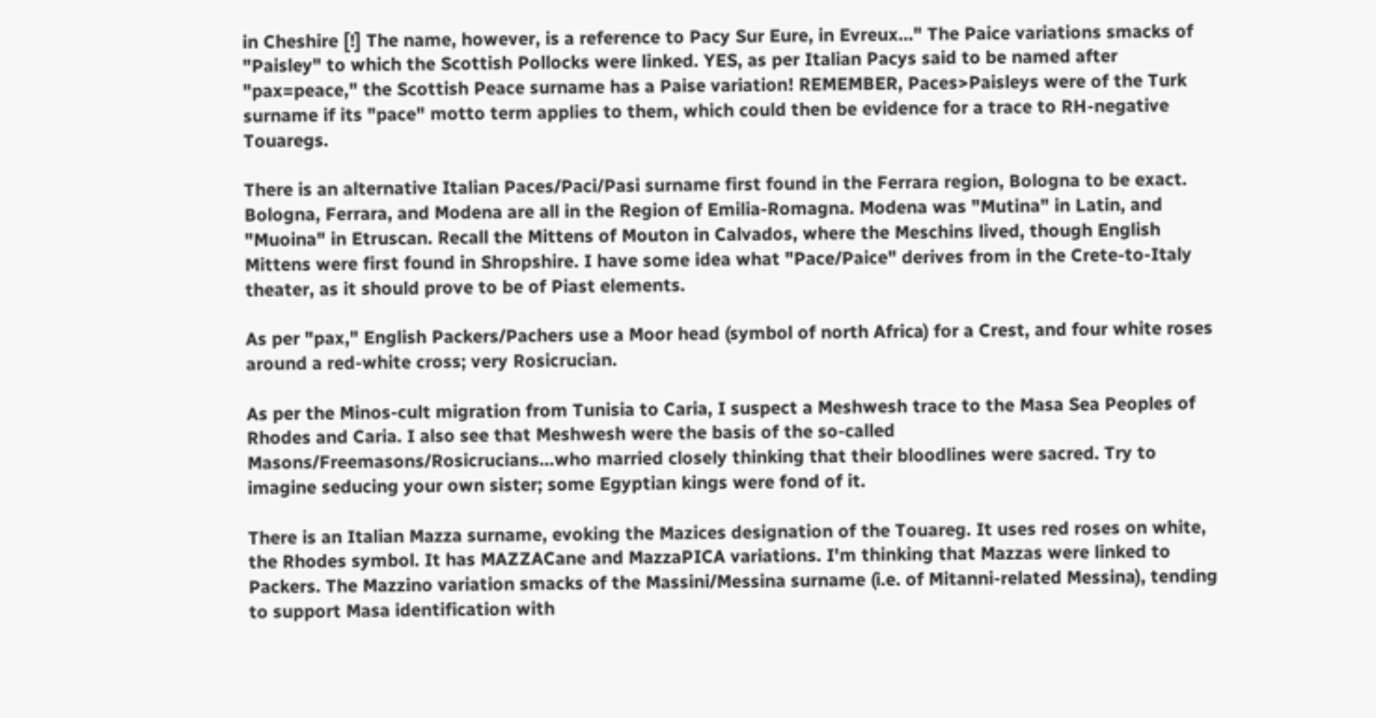in Cheshire [!] The name, however, is a reference to Pacy Sur Eure, in Evreux..." The Paice variations smacks of "Paisley" to which the Scottish Pollocks were linked. YES, as per Italian Pacys said to be named after "pax=peace," the Scottish Peace surname has a Paise variation! REMEMBER, Paces>Paisleys were of the Turk surname if its "pace" motto term applies to them, which could then be evidence for a trace to RH-negative Touaregs.

There is an alternative Italian Paces/Paci/Pasi surname first found in the Ferrara region, Bologna to be exact. Bologna, Ferrara, and Modena are all in the Region of Emilia-Romagna. Modena was "Mutina" in Latin, and "Muoina" in Etruscan. Recall the Mittens of Mouton in Calvados, where the Meschins lived, though English Mittens were first found in Shropshire. I have some idea what "Pace/Paice" derives from in the Crete-to-Italy theater, as it should prove to be of Piast elements.

As per "pax," English Packers/Pachers use a Moor head (symbol of north Africa) for a Crest, and four white roses around a red-white cross; very Rosicrucian.

As per the Minos-cult migration from Tunisia to Caria, I suspect a Meshwesh trace to the Masa Sea Peoples of Rhodes and Caria. I also see that Meshwesh were the basis of the so-called Masons/Freemasons/Rosicrucians...who married closely thinking that their bloodlines were sacred. Try to imagine seducing your own sister; some Egyptian kings were fond of it.

There is an Italian Mazza surname, evoking the Mazices designation of the Touareg. It uses red roses on white, the Rhodes symbol. It has MAZZACane and MazzaPICA variations. I'm thinking that Mazzas were linked to Packers. The Mazzino variation smacks of the Massini/Messina surname (i.e. of Mitanni-related Messina), tending to support Masa identification with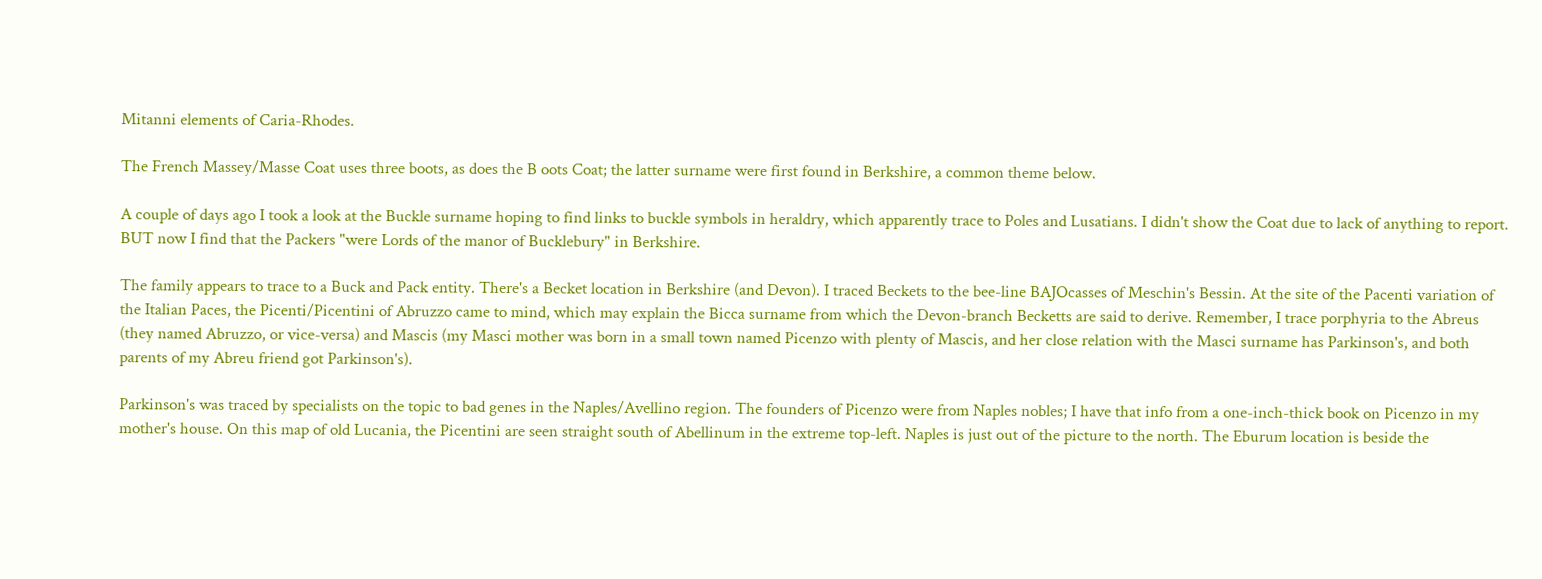Mitanni elements of Caria-Rhodes.

The French Massey/Masse Coat uses three boots, as does the B oots Coat; the latter surname were first found in Berkshire, a common theme below.

A couple of days ago I took a look at the Buckle surname hoping to find links to buckle symbols in heraldry, which apparently trace to Poles and Lusatians. I didn't show the Coat due to lack of anything to report. BUT now I find that the Packers "were Lords of the manor of Bucklebury" in Berkshire.

The family appears to trace to a Buck and Pack entity. There's a Becket location in Berkshire (and Devon). I traced Beckets to the bee-line BAJOcasses of Meschin's Bessin. At the site of the Pacenti variation of the Italian Paces, the Picenti/Picentini of Abruzzo came to mind, which may explain the Bicca surname from which the Devon-branch Becketts are said to derive. Remember, I trace porphyria to the Abreus (they named Abruzzo, or vice-versa) and Mascis (my Masci mother was born in a small town named Picenzo with plenty of Mascis, and her close relation with the Masci surname has Parkinson's, and both parents of my Abreu friend got Parkinson's).

Parkinson's was traced by specialists on the topic to bad genes in the Naples/Avellino region. The founders of Picenzo were from Naples nobles; I have that info from a one-inch-thick book on Picenzo in my mother's house. On this map of old Lucania, the Picentini are seen straight south of Abellinum in the extreme top-left. Naples is just out of the picture to the north. The Eburum location is beside the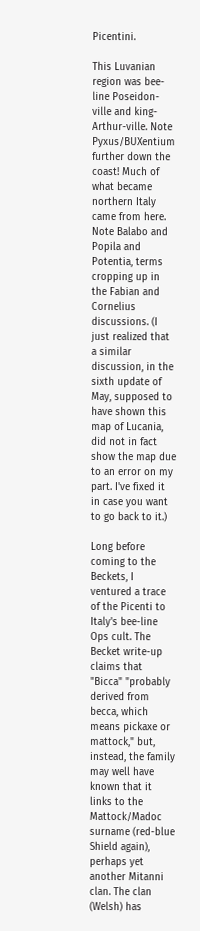Picentini.

This Luvanian region was bee-line Poseidon-ville and king-Arthur-ville. Note Pyxus/BUXentium further down the coast! Much of what became northern Italy came from here. Note Balabo and Popila and Potentia, terms cropping up in the Fabian and Cornelius discussions. (I just realized that a similar discussion, in the sixth update of May, supposed to have shown this map of Lucania, did not in fact show the map due to an error on my part. I've fixed it in case you want to go back to it.)

Long before coming to the Beckets, I ventured a trace of the Picenti to Italy's bee-line Ops cult. The Becket write-up claims that "Bicca" "probably derived from becca, which means pickaxe or mattock," but, instead, the family may well have known that it links to the Mattock/Madoc surname (red-blue Shield again), perhaps yet another Mitanni clan. The clan (Welsh) has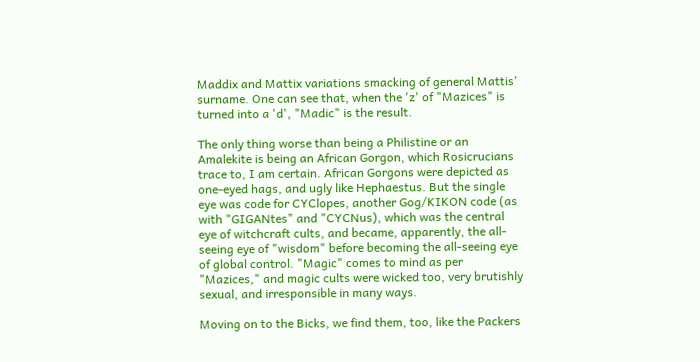Maddix and Mattix variations smacking of general Mattis' surname. One can see that, when the 'z' of "Mazices" is turned into a 'd', "Madic" is the result.

The only thing worse than being a Philistine or an Amalekite is being an African Gorgon, which Rosicrucians trace to, I am certain. African Gorgons were depicted as one-eyed hags, and ugly like Hephaestus. But the single eye was code for CYClopes, another Gog/KIKON code (as with "GIGANtes" and "CYCNus), which was the central eye of witchcraft cults, and became, apparently, the all-seeing eye of "wisdom" before becoming the all-seeing eye of global control. "Magic" comes to mind as per "Mazices," and magic cults were wicked too, very brutishly sexual, and irresponsible in many ways.

Moving on to the Bicks, we find them, too, like the Packers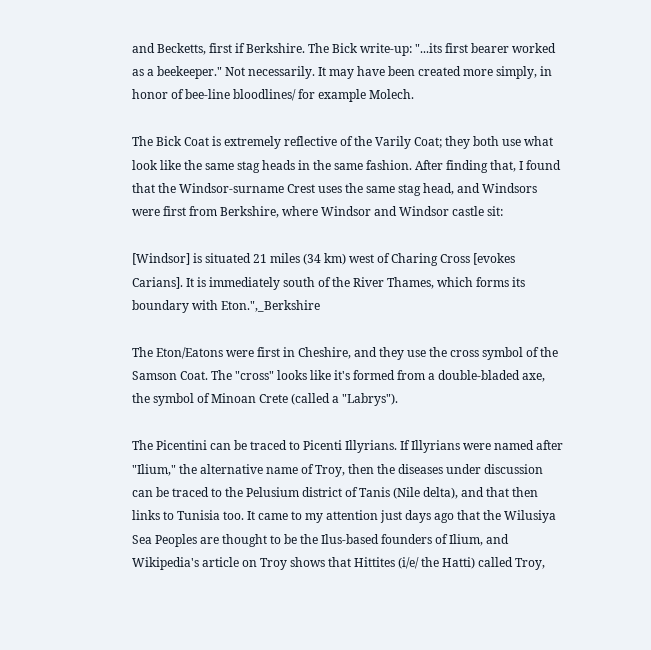and Becketts, first if Berkshire. The Bick write-up: "...its first bearer worked as a beekeeper." Not necessarily. It may have been created more simply, in honor of bee-line bloodlines/ for example Molech.

The Bick Coat is extremely reflective of the Varily Coat; they both use what look like the same stag heads in the same fashion. After finding that, I found that the Windsor-surname Crest uses the same stag head, and Windsors were first from Berkshire, where Windsor and Windsor castle sit:

[Windsor] is situated 21 miles (34 km) west of Charing Cross [evokes Carians]. It is immediately south of the River Thames, which forms its boundary with Eton.",_Berkshire

The Eton/Eatons were first in Cheshire, and they use the cross symbol of the Samson Coat. The "cross" looks like it's formed from a double-bladed axe, the symbol of Minoan Crete (called a "Labrys").

The Picentini can be traced to Picenti Illyrians. If Illyrians were named after "Ilium," the alternative name of Troy, then the diseases under discussion can be traced to the Pelusium district of Tanis (Nile delta), and that then links to Tunisia too. It came to my attention just days ago that the Wilusiya Sea Peoples are thought to be the Ilus-based founders of Ilium, and Wikipedia's article on Troy shows that Hittites (i/e/ the Hatti) called Troy,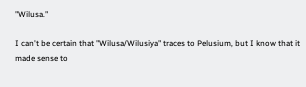"Wilusa."

I can't be certain that "Wilusa/Wilusiya" traces to Pelusium, but I know that it made sense to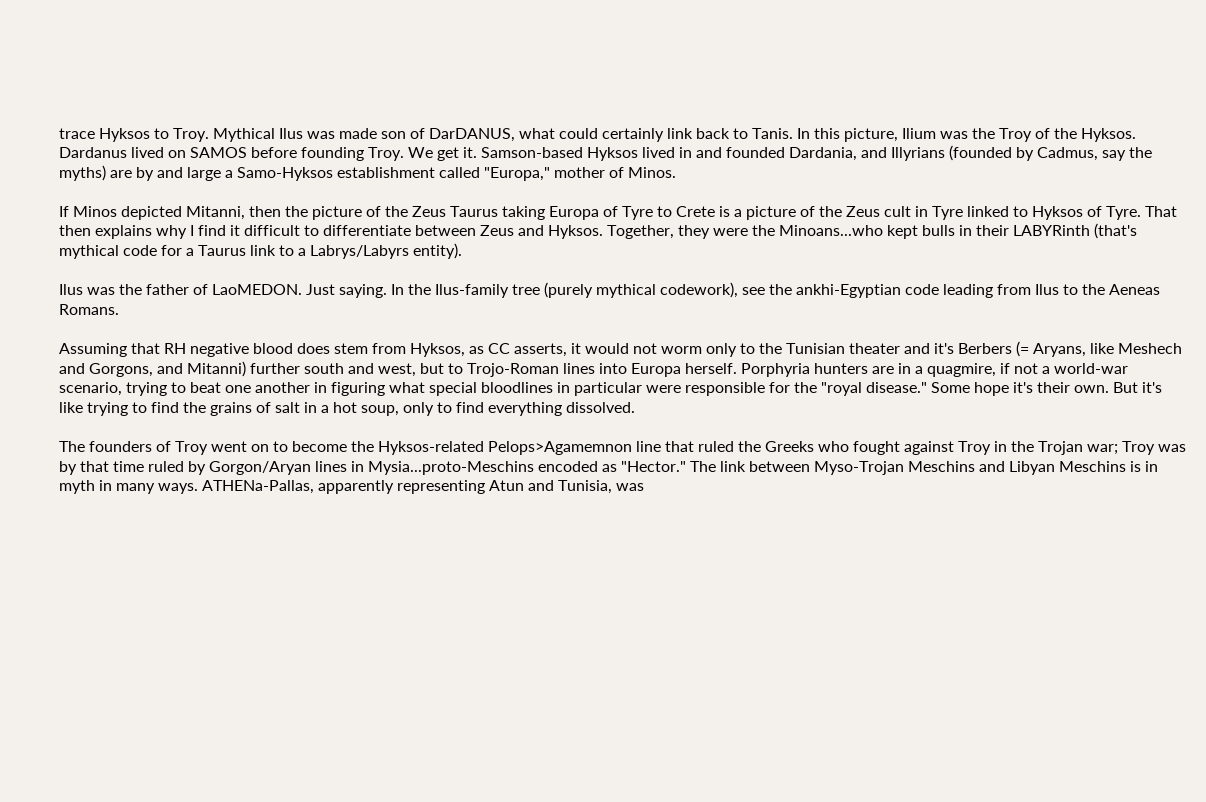trace Hyksos to Troy. Mythical Ilus was made son of DarDANUS, what could certainly link back to Tanis. In this picture, Ilium was the Troy of the Hyksos. Dardanus lived on SAMOS before founding Troy. We get it. Samson-based Hyksos lived in and founded Dardania, and Illyrians (founded by Cadmus, say the myths) are by and large a Samo-Hyksos establishment called "Europa," mother of Minos.

If Minos depicted Mitanni, then the picture of the Zeus Taurus taking Europa of Tyre to Crete is a picture of the Zeus cult in Tyre linked to Hyksos of Tyre. That then explains why I find it difficult to differentiate between Zeus and Hyksos. Together, they were the Minoans...who kept bulls in their LABYRinth (that's mythical code for a Taurus link to a Labrys/Labyrs entity).

Ilus was the father of LaoMEDON. Just saying. In the Ilus-family tree (purely mythical codework), see the ankhi-Egyptian code leading from Ilus to the Aeneas Romans.

Assuming that RH negative blood does stem from Hyksos, as CC asserts, it would not worm only to the Tunisian theater and it's Berbers (= Aryans, like Meshech and Gorgons, and Mitanni) further south and west, but to Trojo-Roman lines into Europa herself. Porphyria hunters are in a quagmire, if not a world-war scenario, trying to beat one another in figuring what special bloodlines in particular were responsible for the "royal disease." Some hope it's their own. But it's like trying to find the grains of salt in a hot soup, only to find everything dissolved.

The founders of Troy went on to become the Hyksos-related Pelops>Agamemnon line that ruled the Greeks who fought against Troy in the Trojan war; Troy was by that time ruled by Gorgon/Aryan lines in Mysia...proto-Meschins encoded as "Hector." The link between Myso-Trojan Meschins and Libyan Meschins is in myth in many ways. ATHENa-Pallas, apparently representing Atun and Tunisia, was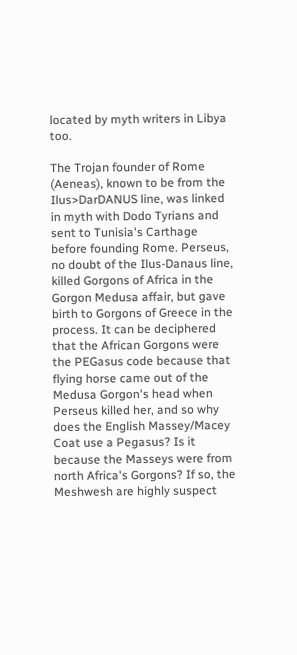located by myth writers in Libya too.

The Trojan founder of Rome (Aeneas), known to be from the Ilus>DarDANUS line, was linked in myth with Dodo Tyrians and sent to Tunisia's Carthage before founding Rome. Perseus, no doubt of the Ilus-Danaus line, killed Gorgons of Africa in the Gorgon Medusa affair, but gave birth to Gorgons of Greece in the process. It can be deciphered that the African Gorgons were the PEGasus code because that flying horse came out of the Medusa Gorgon's head when Perseus killed her, and so why does the English Massey/Macey Coat use a Pegasus? Is it because the Masseys were from north Africa's Gorgons? If so, the Meshwesh are highly suspect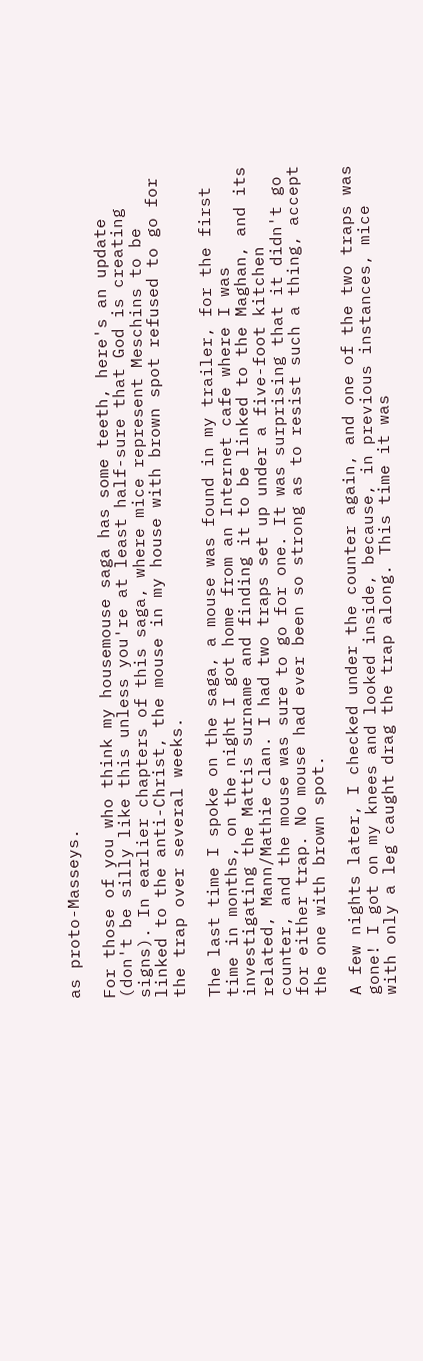as proto-Masseys.

For those of you who think my housemouse saga has some teeth, here's an update (don't be silly like this unless you're at least half-sure that God is creating signs). In earlier chapters of this saga, where mice represent Meschins to be linked to the anti-Christ, the mouse in my house with brown spot refused to go for the trap over several weeks.

The last time I spoke on the saga, a mouse was found in my trailer, for the first time in months, on the night I got home from an Internet cafe where I was investigating the Mattis surname and finding it to be linked to the Maghan, and its related, Mann/Mathie clan. I had two traps set up under a five-foot kitchen counter, and the mouse was sure to go for one. It was surprising that it didn't go for either trap. No mouse had ever been so strong as to resist such a thing, accept the one with brown spot.

A few nights later, I checked under the counter again, and one of the two traps was gone! I got on my knees and looked inside, because, in previous instances, mice with only a leg caught drag the trap along. This time it was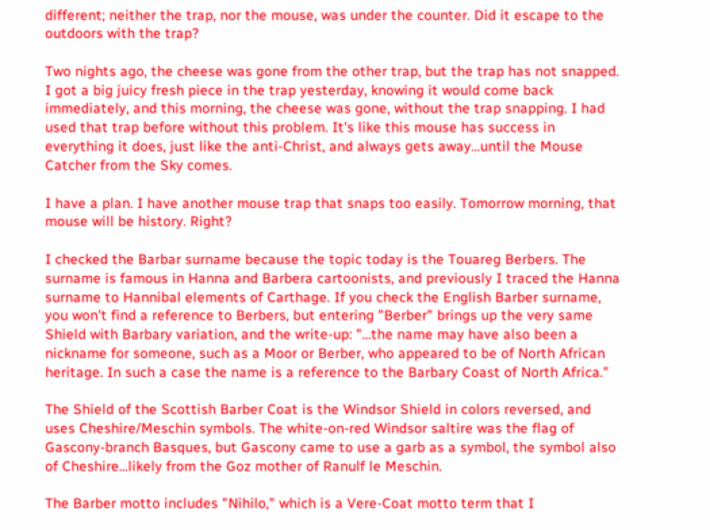different; neither the trap, nor the mouse, was under the counter. Did it escape to the outdoors with the trap?

Two nights ago, the cheese was gone from the other trap, but the trap has not snapped. I got a big juicy fresh piece in the trap yesterday, knowing it would come back immediately, and this morning, the cheese was gone, without the trap snapping. I had used that trap before without this problem. It's like this mouse has success in everything it does, just like the anti-Christ, and always gets away...until the Mouse Catcher from the Sky comes.

I have a plan. I have another mouse trap that snaps too easily. Tomorrow morning, that mouse will be history. Right?

I checked the Barbar surname because the topic today is the Touareg Berbers. The surname is famous in Hanna and Barbera cartoonists, and previously I traced the Hanna surname to Hannibal elements of Carthage. If you check the English Barber surname, you won't find a reference to Berbers, but entering "Berber" brings up the very same Shield with Barbary variation, and the write-up: "...the name may have also been a nickname for someone, such as a Moor or Berber, who appeared to be of North African heritage. In such a case the name is a reference to the Barbary Coast of North Africa."

The Shield of the Scottish Barber Coat is the Windsor Shield in colors reversed, and uses Cheshire/Meschin symbols. The white-on-red Windsor saltire was the flag of Gascony-branch Basques, but Gascony came to use a garb as a symbol, the symbol also of Cheshire...likely from the Goz mother of Ranulf le Meschin.

The Barber motto includes "Nihilo," which is a Vere-Coat motto term that I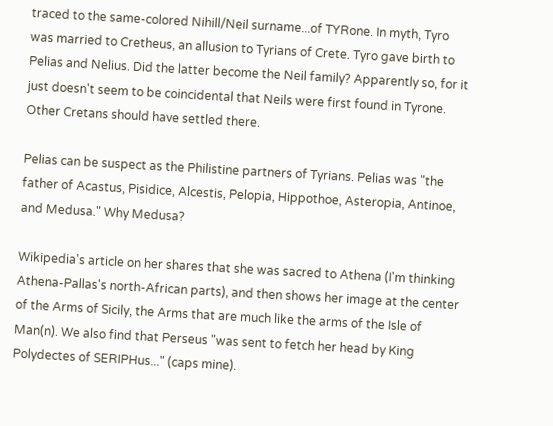traced to the same-colored Nihill/Neil surname...of TYRone. In myth, Tyro was married to Cretheus, an allusion to Tyrians of Crete. Tyro gave birth to Pelias and Nelius. Did the latter become the Neil family? Apparently so, for it just doesn't seem to be coincidental that Neils were first found in Tyrone. Other Cretans should have settled there.

Pelias can be suspect as the Philistine partners of Tyrians. Pelias was "the father of Acastus, Pisidice, Alcestis, Pelopia, Hippothoe, Asteropia, Antinoe, and Medusa." Why Medusa?

Wikipedia's article on her shares that she was sacred to Athena (I'm thinking Athena-Pallas's north-African parts), and then shows her image at the center of the Arms of Sicily, the Arms that are much like the arms of the Isle of Man(n). We also find that Perseus "was sent to fetch her head by King Polydectes of SERIPHus..." (caps mine).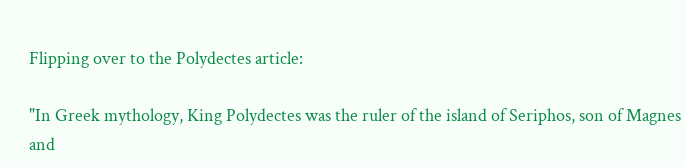Flipping over to the Polydectes article:

"In Greek mythology, King Polydectes was the ruler of the island of Seriphos, son of Magnes and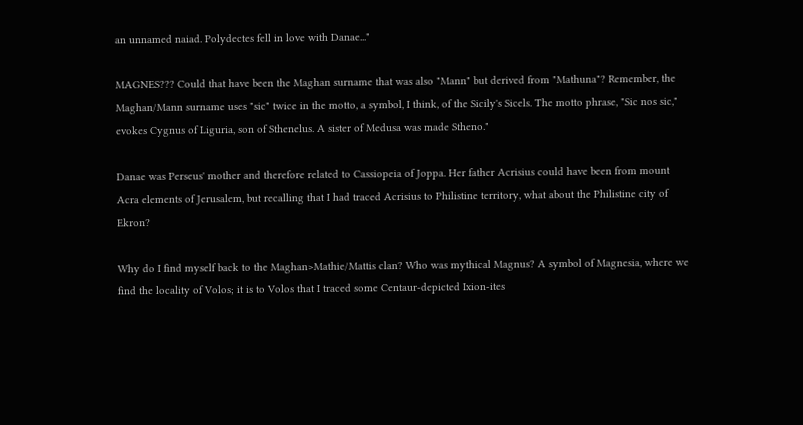an unnamed naiad. Polydectes fell in love with Danae..."

MAGNES??? Could that have been the Maghan surname that was also "Mann" but derived from "Mathuna"? Remember, the Maghan/Mann surname uses "sic" twice in the motto, a symbol, I think, of the Sicily's Sicels. The motto phrase, "Sic nos sic," evokes Cygnus of Liguria, son of Sthenelus. A sister of Medusa was made Stheno."

Danae was Perseus' mother and therefore related to Cassiopeia of Joppa. Her father Acrisius could have been from mount Acra elements of Jerusalem, but recalling that I had traced Acrisius to Philistine territory, what about the Philistine city of Ekron?

Why do I find myself back to the Maghan>Mathie/Mattis clan? Who was mythical Magnus? A symbol of Magnesia, where we find the locality of Volos; it is to Volos that I traced some Centaur-depicted Ixion-ites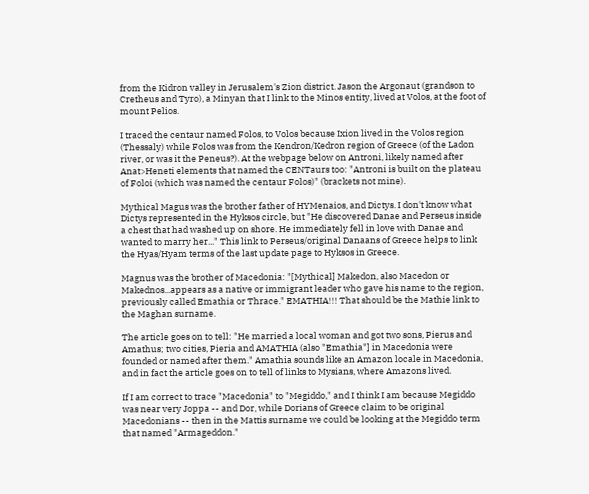from the Kidron valley in Jerusalem's Zion district. Jason the Argonaut (grandson to Cretheus and Tyro), a Minyan that I link to the Minos entity, lived at Volos, at the foot of mount Pelios.

I traced the centaur named Folos, to Volos because Ixion lived in the Volos region (Thessaly) while Folos was from the Kendron/Kedron region of Greece (of the Ladon river, or was it the Peneus?). At the webpage below on Antroni, likely named after Anat>Heneti elements that named the CENTaurs too: "Antroni is built on the plateau of Foloi (which was named the centaur Folos)" (brackets not mine).

Mythical Magus was the brother father of HYMenaios, and Dictys. I don't know what Dictys represented in the Hyksos circle, but "He discovered Danae and Perseus inside a chest that had washed up on shore. He immediately fell in love with Danae and wanted to marry her..." This link to Perseus/original Danaans of Greece helps to link the Hyas/Hyam terms of the last update page to Hyksos in Greece.

Magnus was the brother of Macedonia: "[Mythical] Makedon, also Macedon or Makednos...appears as a native or immigrant leader who gave his name to the region, previously called Emathia or Thrace." EMATHIA!!! That should be the Mathie link to the Maghan surname.

The article goes on to tell: "He married a local woman and got two sons, Pierus and Amathus; two cities, Pieria and AMATHIA (also "Emathia"] in Macedonia were founded or named after them." Amathia sounds like an Amazon locale in Macedonia, and in fact the article goes on to tell of links to Mysians, where Amazons lived.

If I am correct to trace "Macedonia" to "Megiddo," and I think I am because Megiddo was near very Joppa -- and Dor, while Dorians of Greece claim to be original Macedonians -- then in the Mattis surname we could be looking at the Megiddo term that named "Armageddon."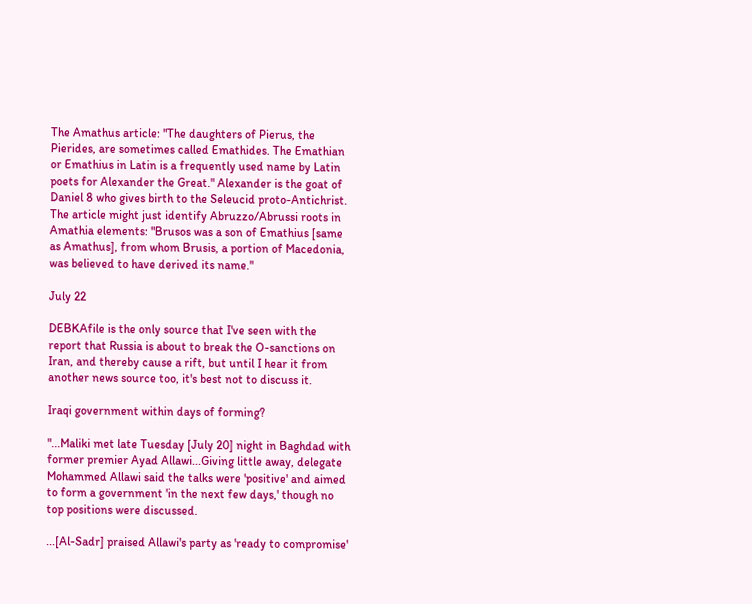The Amathus article: "The daughters of Pierus, the Pierides, are sometimes called Emathides. The Emathian or Emathius in Latin is a frequently used name by Latin poets for Alexander the Great." Alexander is the goat of Daniel 8 who gives birth to the Seleucid proto-Antichrist. The article might just identify Abruzzo/Abrussi roots in Amathia elements: "Brusos was a son of Emathius [same as Amathus], from whom Brusis, a portion of Macedonia, was believed to have derived its name."

July 22

DEBKAfile is the only source that I've seen with the report that Russia is about to break the O-sanctions on Iran, and thereby cause a rift, but until I hear it from another news source too, it's best not to discuss it.

Iraqi government within days of forming?

"...Maliki met late Tuesday [July 20] night in Baghdad with former premier Ayad Allawi...Giving little away, delegate Mohammed Allawi said the talks were 'positive' and aimed to form a government 'in the next few days,' though no top positions were discussed.

...[Al-Sadr] praised Allawi's party as 'ready to compromise'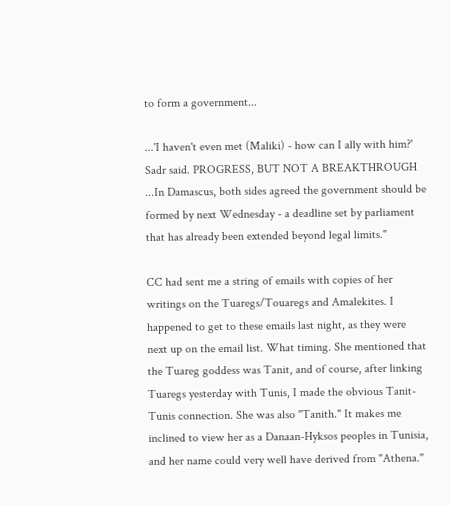to form a government...

...'I haven't even met (Maliki) - how can I ally with him?' Sadr said. PROGRESS, BUT NOT A BREAKTHROUGH ...In Damascus, both sides agreed the government should be formed by next Wednesday - a deadline set by parliament that has already been extended beyond legal limits."

CC had sent me a string of emails with copies of her writings on the Tuaregs/Touaregs and Amalekites. I happened to get to these emails last night, as they were next up on the email list. What timing. She mentioned that the Tuareg goddess was Tanit, and of course, after linking Tuaregs yesterday with Tunis, I made the obvious Tanit-Tunis connection. She was also "Tanith." It makes me inclined to view her as a Danaan-Hyksos peoples in Tunisia, and her name could very well have derived from "Athena."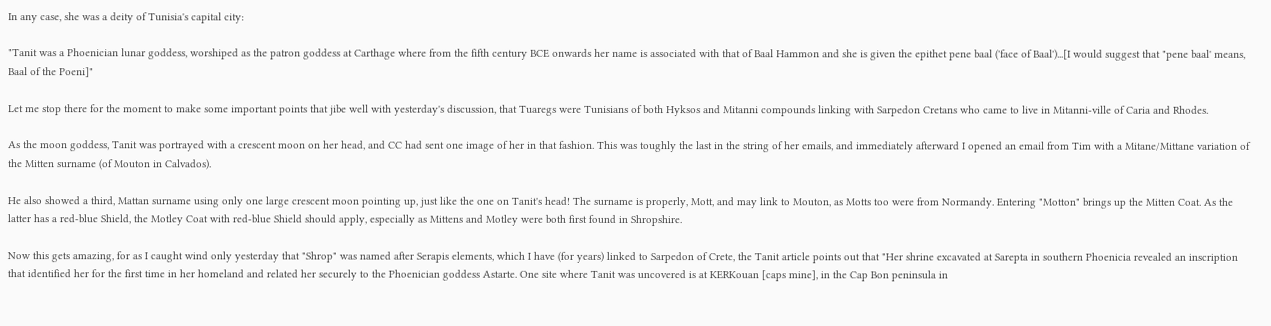In any case, she was a deity of Tunisia's capital city:

"Tanit was a Phoenician lunar goddess, worshiped as the patron goddess at Carthage where from the fifth century BCE onwards her name is associated with that of Baal Hammon and she is given the epithet pene baal ('face of Baal')...[I would suggest that "pene baal' means, Baal of the Poeni]"

Let me stop there for the moment to make some important points that jibe well with yesterday's discussion, that Tuaregs were Tunisians of both Hyksos and Mitanni compounds linking with Sarpedon Cretans who came to live in Mitanni-ville of Caria and Rhodes.

As the moon goddess, Tanit was portrayed with a crescent moon on her head, and CC had sent one image of her in that fashion. This was toughly the last in the string of her emails, and immediately afterward I opened an email from Tim with a Mitane/Mittane variation of the Mitten surname (of Mouton in Calvados).

He also showed a third, Mattan surname using only one large crescent moon pointing up, just like the one on Tanit's head! The surname is properly, Mott, and may link to Mouton, as Motts too were from Normandy. Entering "Motton" brings up the Mitten Coat. As the latter has a red-blue Shield, the Motley Coat with red-blue Shield should apply, especially as Mittens and Motley were both first found in Shropshire.

Now this gets amazing, for as I caught wind only yesterday that "Shrop" was named after Serapis elements, which I have (for years) linked to Sarpedon of Crete, the Tanit article points out that "Her shrine excavated at Sarepta in southern Phoenicia revealed an inscription that identified her for the first time in her homeland and related her securely to the Phoenician goddess Astarte. One site where Tanit was uncovered is at KERKouan [caps mine], in the Cap Bon peninsula in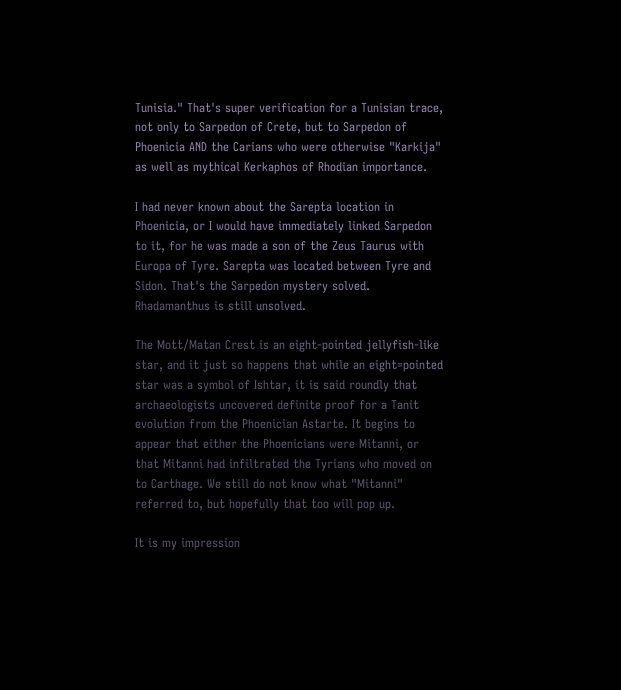Tunisia." That's super verification for a Tunisian trace, not only to Sarpedon of Crete, but to Sarpedon of Phoenicia AND the Carians who were otherwise "Karkija" as well as mythical Kerkaphos of Rhodian importance.

I had never known about the Sarepta location in Phoenicia, or I would have immediately linked Sarpedon to it, for he was made a son of the Zeus Taurus with Europa of Tyre. Sarepta was located between Tyre and Sidon. That's the Sarpedon mystery solved. Rhadamanthus is still unsolved.

The Mott/Matan Crest is an eight-pointed jellyfish-like star, and it just so happens that while an eight=pointed star was a symbol of Ishtar, it is said roundly that archaeologists uncovered definite proof for a Tanit evolution from the Phoenician Astarte. It begins to appear that either the Phoenicians were Mitanni, or that Mitanni had infiltrated the Tyrians who moved on to Carthage. We still do not know what "Mitanni" referred to, but hopefully that too will pop up.

It is my impression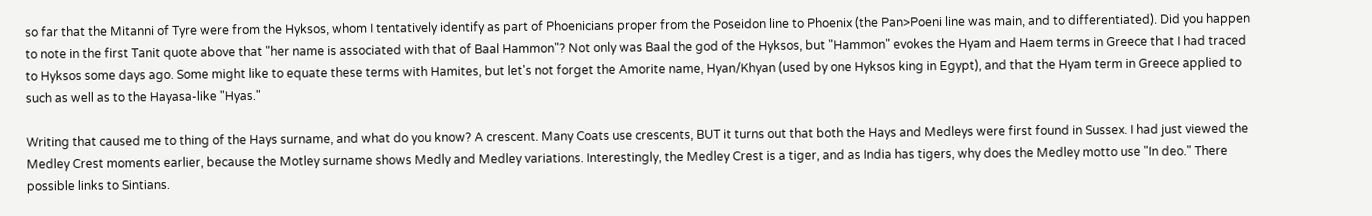so far that the Mitanni of Tyre were from the Hyksos, whom I tentatively identify as part of Phoenicians proper from the Poseidon line to Phoenix (the Pan>Poeni line was main, and to differentiated). Did you happen to note in the first Tanit quote above that "her name is associated with that of Baal Hammon"? Not only was Baal the god of the Hyksos, but "Hammon" evokes the Hyam and Haem terms in Greece that I had traced to Hyksos some days ago. Some might like to equate these terms with Hamites, but let's not forget the Amorite name, Hyan/Khyan (used by one Hyksos king in Egypt), and that the Hyam term in Greece applied to such as well as to the Hayasa-like "Hyas."

Writing that caused me to thing of the Hays surname, and what do you know? A crescent. Many Coats use crescents, BUT it turns out that both the Hays and Medleys were first found in Sussex. I had just viewed the Medley Crest moments earlier, because the Motley surname shows Medly and Medley variations. Interestingly, the Medley Crest is a tiger, and as India has tigers, why does the Medley motto use "In deo." There possible links to Sintians.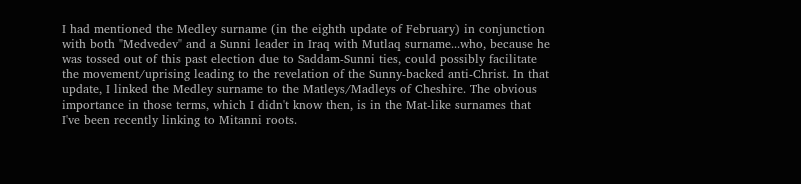I had mentioned the Medley surname (in the eighth update of February) in conjunction with both "Medvedev" and a Sunni leader in Iraq with Mutlaq surname...who, because he was tossed out of this past election due to Saddam-Sunni ties, could possibly facilitate the movement/uprising leading to the revelation of the Sunny-backed anti-Christ. In that update, I linked the Medley surname to the Matleys/Madleys of Cheshire. The obvious importance in those terms, which I didn't know then, is in the Mat-like surnames that I've been recently linking to Mitanni roots.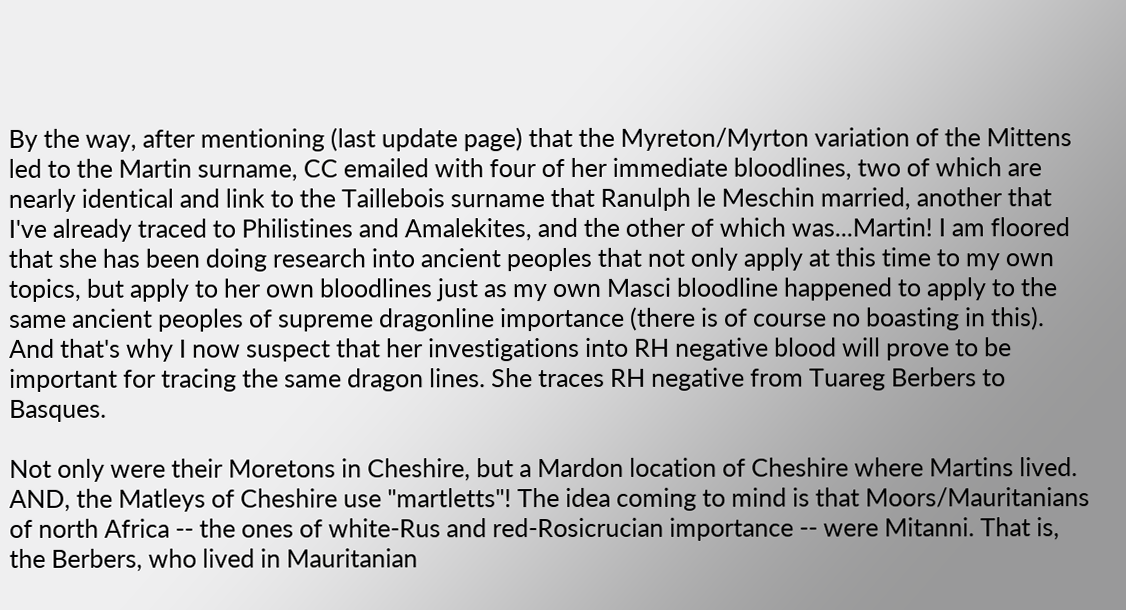By the way, after mentioning (last update page) that the Myreton/Myrton variation of the Mittens led to the Martin surname, CC emailed with four of her immediate bloodlines, two of which are nearly identical and link to the Taillebois surname that Ranulph le Meschin married, another that I've already traced to Philistines and Amalekites, and the other of which was...Martin! I am floored that she has been doing research into ancient peoples that not only apply at this time to my own topics, but apply to her own bloodlines just as my own Masci bloodline happened to apply to the same ancient peoples of supreme dragonline importance (there is of course no boasting in this). And that's why I now suspect that her investigations into RH negative blood will prove to be important for tracing the same dragon lines. She traces RH negative from Tuareg Berbers to Basques.

Not only were their Moretons in Cheshire, but a Mardon location of Cheshire where Martins lived. AND, the Matleys of Cheshire use "martletts"! The idea coming to mind is that Moors/Mauritanians of north Africa -- the ones of white-Rus and red-Rosicrucian importance -- were Mitanni. That is, the Berbers, who lived in Mauritanian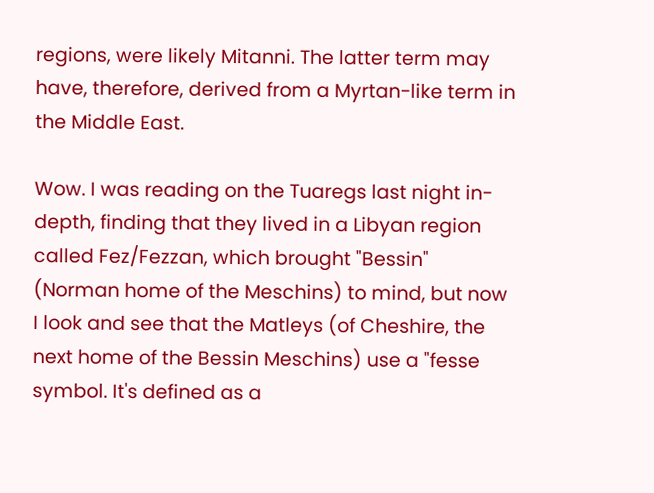regions, were likely Mitanni. The latter term may have, therefore, derived from a Myrtan-like term in the Middle East.

Wow. I was reading on the Tuaregs last night in-depth, finding that they lived in a Libyan region called Fez/Fezzan, which brought "Bessin" (Norman home of the Meschins) to mind, but now I look and see that the Matleys (of Cheshire, the next home of the Bessin Meschins) use a "fesse symbol. It's defined as a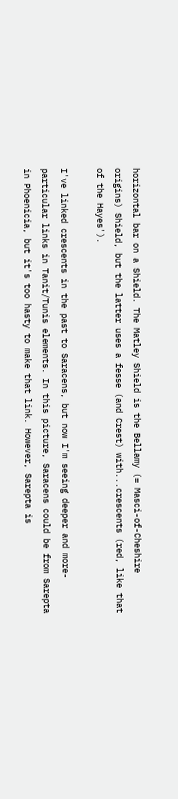horizontal bar on a Shield. The Matley Shield is the Bellamy (= Masci-of-Cheshire origins) Shield, but the latter uses a fesse (and Crest) with...crescents (red, like that of the Hayes').

I've linked crescents in the past to Saracens, but now I'm seeing deeper and more-particular links in Tanit/Tunis elements. In this picture, Saracens could be from Sarepta in Phoenicia, but it's too hasty to make that link. However, Sarepta is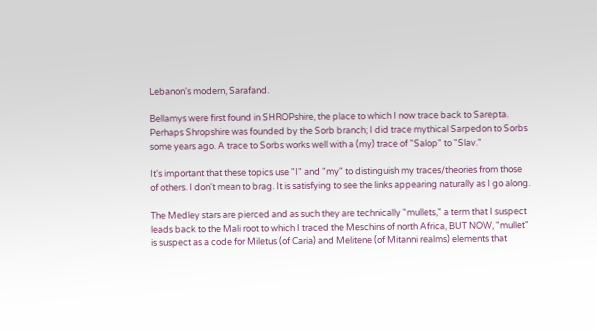Lebanon's modern, Sarafand.

Bellamys were first found in SHROPshire, the place to which I now trace back to Sarepta. Perhaps Shropshire was founded by the Sorb branch; I did trace mythical Sarpedon to Sorbs some years ago. A trace to Sorbs works well with a (my) trace of "Salop" to "Slav."

It's important that these topics use "I" and "my" to distinguish my traces/theories from those of others. I don't mean to brag. It is satisfying to see the links appearing naturally as I go along.

The Medley stars are pierced and as such they are technically "mullets," a term that I suspect leads back to the Mali root to which I traced the Meschins of north Africa, BUT NOW, "mullet" is suspect as a code for Miletus (of Caria) and Melitene (of Mitanni realms) elements that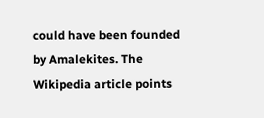could have been founded by Amalekites. The Wikipedia article points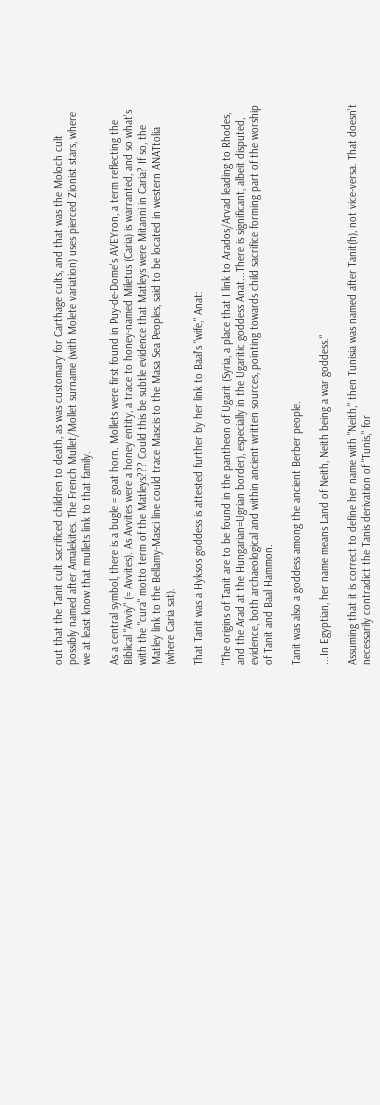out that the Tanit cult sacrificed children to death, as was customary for Carthage cults, and that was the Moloch cult possibly named after Amalekites. The French Mullet/Mollet surname (with Molete variation) uses pierced Zionist stars, where we at least know that mullets link to that family.

As a central symbol, there is a bugle = goat horn. Mollets were first found in Puy-de-Dome's AVEYron, a term reflecting the Biblical "Avviy" (= Avvites). As Avvites were a honey entity, a trace to honey-named Miletus (Caria) is warranted, and so what's with the "cura" motto term of the Matleys??? Could this be subtle evidence that Matleys were Mitanni in Caria? If so, the Matley link to the Bellamy-Masci line could trace Mascis to the Masa Sea Peoples, said to be located in western ANATtolia (where Caria sat).

That Tanit was a Hyksos goddess is attested further by her link to Baal's "wife," Anat:

"The origins of Tanit are to be found in the pantheon of Ugarit (Syria, a place that I link to Arados/Arvad leading to Rhodes, and the Arad at the Hungarian=Ugrian border), especially in the Ugaritic goddess Anat...There is significant, albeit disputed, evidence, both archaeological and within ancient written sources, pointing towards child sacrifice forming part of the worship of Tanit and Baal Hammon.

Tanit was also a goddess among the ancient Berber people.

...In Egyptian, her name means Land of Neith, Neith being a war goddess."

Assuming that it is correct to define her name with "Neith," then Tunisia was named after Tanit(h), not vice-versa. That doesn't necessarily contradict the Tanis derivation of "Tunis," for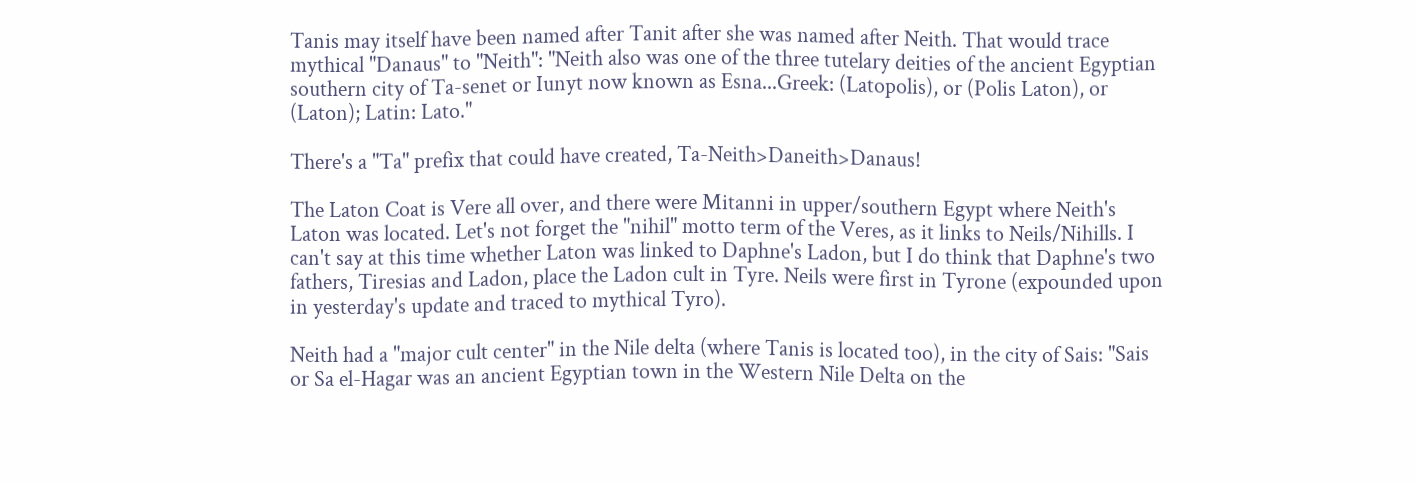Tanis may itself have been named after Tanit after she was named after Neith. That would trace mythical "Danaus" to "Neith": "Neith also was one of the three tutelary deities of the ancient Egyptian southern city of Ta-senet or Iunyt now known as Esna...Greek: (Latopolis), or (Polis Laton), or (Laton); Latin: Lato."

There's a "Ta" prefix that could have created, Ta-Neith>Daneith>Danaus!

The Laton Coat is Vere all over, and there were Mitanni in upper/southern Egypt where Neith's Laton was located. Let's not forget the "nihil" motto term of the Veres, as it links to Neils/Nihills. I can't say at this time whether Laton was linked to Daphne's Ladon, but I do think that Daphne's two fathers, Tiresias and Ladon, place the Ladon cult in Tyre. Neils were first in Tyrone (expounded upon in yesterday's update and traced to mythical Tyro).

Neith had a "major cult center" in the Nile delta (where Tanis is located too), in the city of Sais: "Sais or Sa el-Hagar was an ancient Egyptian town in the Western Nile Delta on the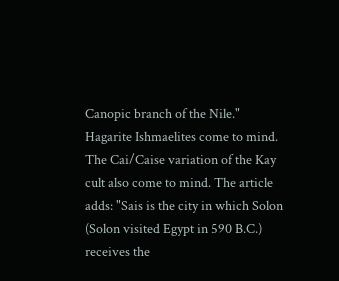Canopic branch of the Nile." Hagarite Ishmaelites come to mind. The Cai/Caise variation of the Kay cult also come to mind. The article adds: "Sais is the city in which Solon (Solon visited Egypt in 590 B.C.) receives the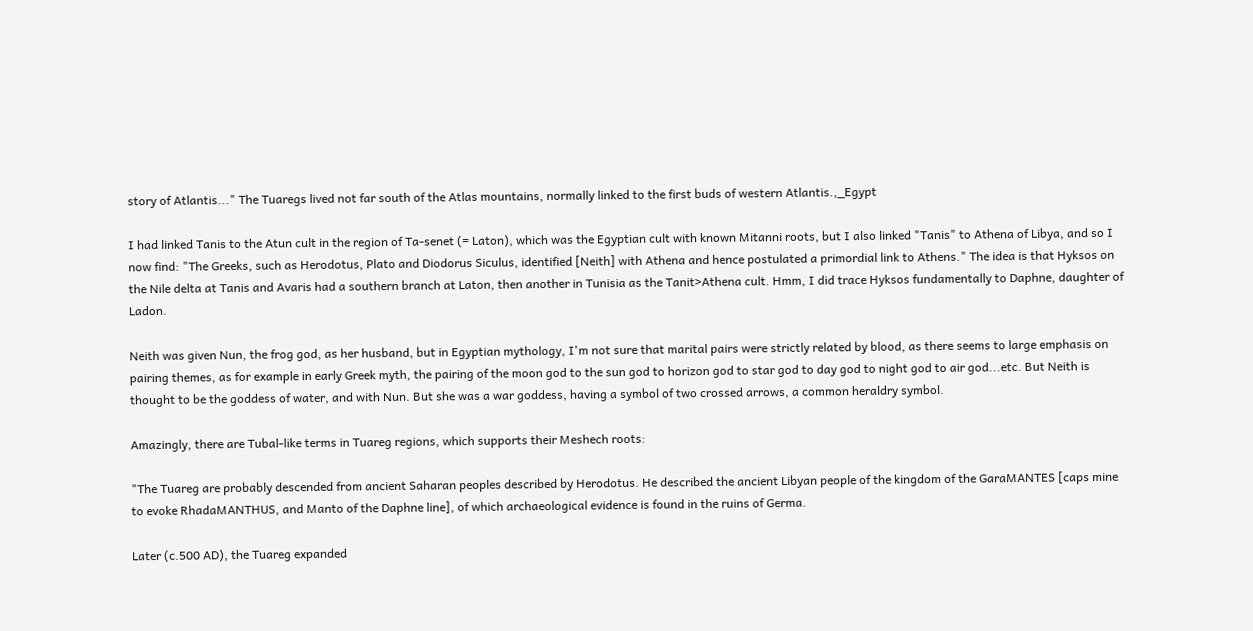story of Atlantis..." The Tuaregs lived not far south of the Atlas mountains, normally linked to the first buds of western Atlantis.,_Egypt

I had linked Tanis to the Atun cult in the region of Ta-senet (= Laton), which was the Egyptian cult with known Mitanni roots, but I also linked "Tanis" to Athena of Libya, and so I now find: "The Greeks, such as Herodotus, Plato and Diodorus Siculus, identified [Neith] with Athena and hence postulated a primordial link to Athens." The idea is that Hyksos on the Nile delta at Tanis and Avaris had a southern branch at Laton, then another in Tunisia as the Tanit>Athena cult. Hmm, I did trace Hyksos fundamentally to Daphne, daughter of Ladon.

Neith was given Nun, the frog god, as her husband, but in Egyptian mythology, I'm not sure that marital pairs were strictly related by blood, as there seems to large emphasis on pairing themes, as for example in early Greek myth, the pairing of the moon god to the sun god to horizon god to star god to day god to night god to air god...etc. But Neith is thought to be the goddess of water, and with Nun. But she was a war goddess, having a symbol of two crossed arrows, a common heraldry symbol.

Amazingly, there are Tubal-like terms in Tuareg regions, which supports their Meshech roots:

"The Tuareg are probably descended from ancient Saharan peoples described by Herodotus. He described the ancient Libyan people of the kingdom of the GaraMANTES [caps mine to evoke RhadaMANTHUS, and Manto of the Daphne line], of which archaeological evidence is found in the ruins of Germa.

Later (c.500 AD), the Tuareg expanded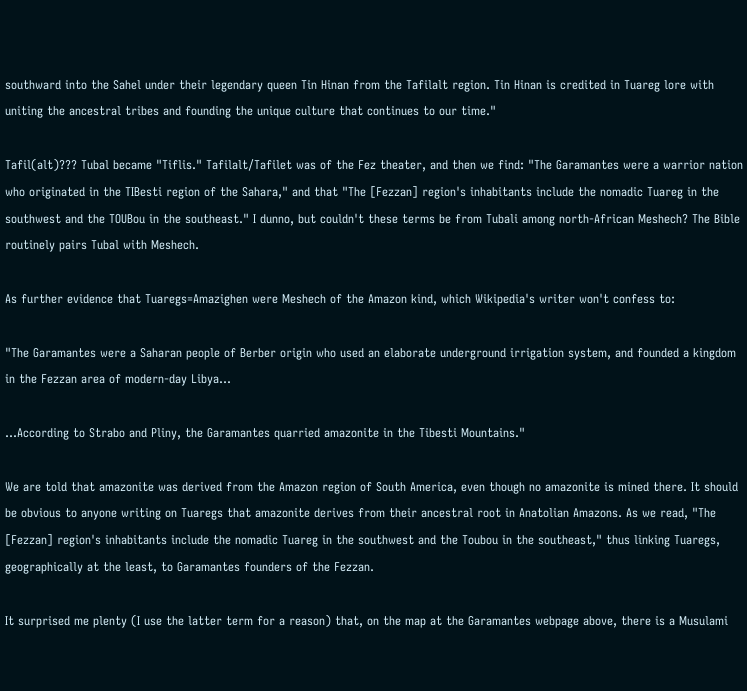southward into the Sahel under their legendary queen Tin Hinan from the Tafilalt region. Tin Hinan is credited in Tuareg lore with uniting the ancestral tribes and founding the unique culture that continues to our time."

Tafil(alt)??? Tubal became "Tiflis." Tafilalt/Tafilet was of the Fez theater, and then we find: "The Garamantes were a warrior nation who originated in the TIBesti region of the Sahara," and that "The [Fezzan] region's inhabitants include the nomadic Tuareg in the southwest and the TOUBou in the southeast." I dunno, but couldn't these terms be from Tubali among north-African Meshech? The Bible routinely pairs Tubal with Meshech.

As further evidence that Tuaregs=Amazighen were Meshech of the Amazon kind, which Wikipedia's writer won't confess to:

"The Garamantes were a Saharan people of Berber origin who used an elaborate underground irrigation system, and founded a kingdom in the Fezzan area of modern-day Libya...

...According to Strabo and Pliny, the Garamantes quarried amazonite in the Tibesti Mountains."

We are told that amazonite was derived from the Amazon region of South America, even though no amazonite is mined there. It should be obvious to anyone writing on Tuaregs that amazonite derives from their ancestral root in Anatolian Amazons. As we read, "The [Fezzan] region's inhabitants include the nomadic Tuareg in the southwest and the Toubou in the southeast," thus linking Tuaregs, geographically at the least, to Garamantes founders of the Fezzan.

It surprised me plenty (I use the latter term for a reason) that, on the map at the Garamantes webpage above, there is a Musulami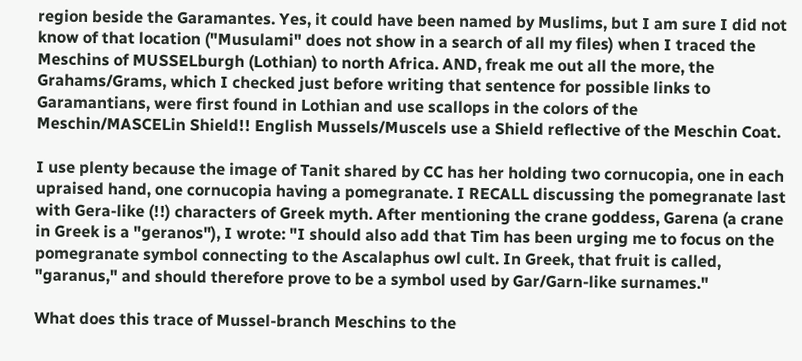region beside the Garamantes. Yes, it could have been named by Muslims, but I am sure I did not know of that location ("Musulami" does not show in a search of all my files) when I traced the Meschins of MUSSELburgh (Lothian) to north Africa. AND, freak me out all the more, the Grahams/Grams, which I checked just before writing that sentence for possible links to Garamantians, were first found in Lothian and use scallops in the colors of the Meschin/MASCELin Shield!! English Mussels/Muscels use a Shield reflective of the Meschin Coat.

I use plenty because the image of Tanit shared by CC has her holding two cornucopia, one in each upraised hand, one cornucopia having a pomegranate. I RECALL discussing the pomegranate last with Gera-like (!!) characters of Greek myth. After mentioning the crane goddess, Garena (a crane in Greek is a "geranos"), I wrote: "I should also add that Tim has been urging me to focus on the pomegranate symbol connecting to the Ascalaphus owl cult. In Greek, that fruit is called, "garanus," and should therefore prove to be a symbol used by Gar/Garn-like surnames."

What does this trace of Mussel-branch Meschins to the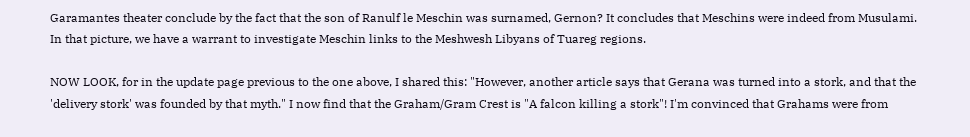Garamantes theater conclude by the fact that the son of Ranulf le Meschin was surnamed, Gernon? It concludes that Meschins were indeed from Musulami. In that picture, we have a warrant to investigate Meschin links to the Meshwesh Libyans of Tuareg regions.

NOW LOOK, for in the update page previous to the one above, I shared this: "However, another article says that Gerana was turned into a stork, and that the 'delivery stork' was founded by that myth." I now find that the Graham/Gram Crest is "A falcon killing a stork"! I'm convinced that Grahams were from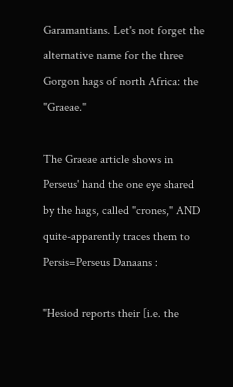Garamantians. Let's not forget the alternative name for the three Gorgon hags of north Africa: the "Graeae."

The Graeae article shows in Perseus' hand the one eye shared by the hags, called "crones," AND quite-apparently traces them to Persis=Perseus Danaans :

"Hesiod reports their [i.e. the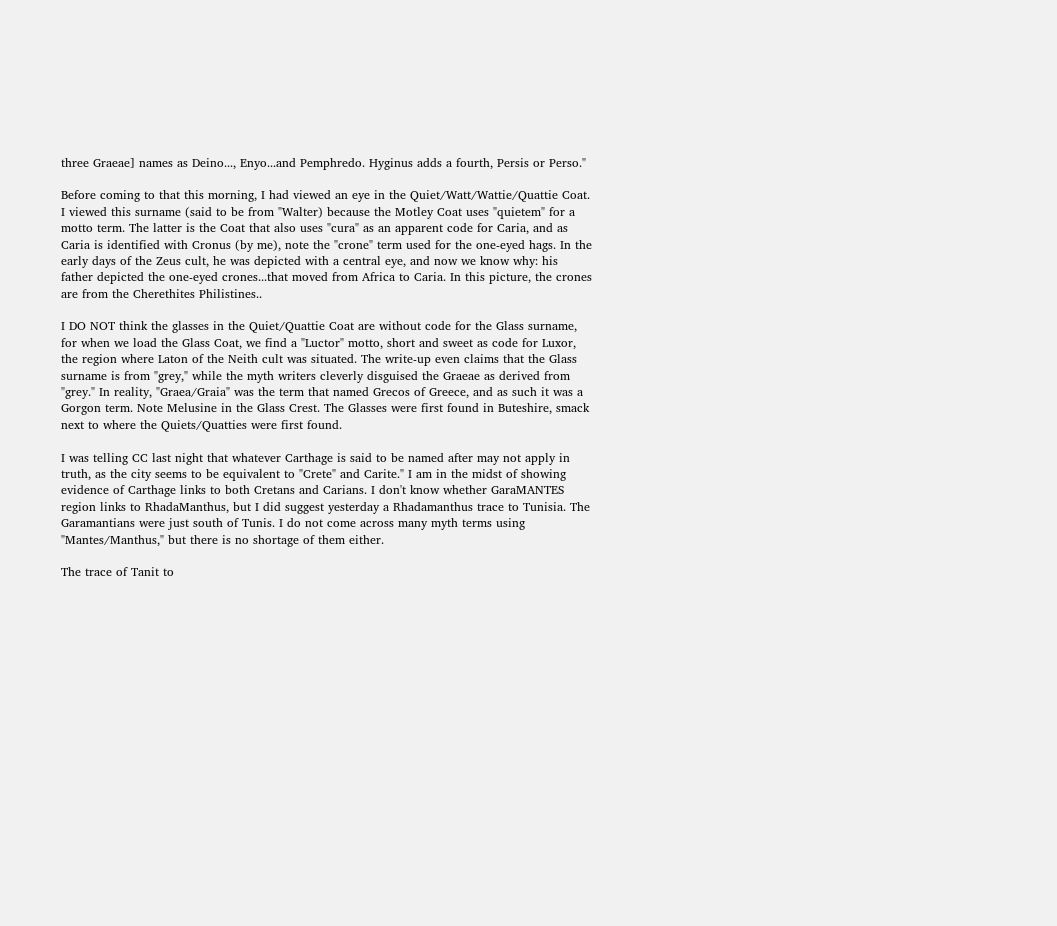three Graeae] names as Deino..., Enyo...and Pemphredo. Hyginus adds a fourth, Persis or Perso."

Before coming to that this morning, I had viewed an eye in the Quiet/Watt/Wattie/Quattie Coat. I viewed this surname (said to be from "Walter) because the Motley Coat uses "quietem" for a motto term. The latter is the Coat that also uses "cura" as an apparent code for Caria, and as Caria is identified with Cronus (by me), note the "crone" term used for the one-eyed hags. In the early days of the Zeus cult, he was depicted with a central eye, and now we know why: his father depicted the one-eyed crones...that moved from Africa to Caria. In this picture, the crones are from the Cherethites Philistines..

I DO NOT think the glasses in the Quiet/Quattie Coat are without code for the Glass surname, for when we load the Glass Coat, we find a "Luctor" motto, short and sweet as code for Luxor, the region where Laton of the Neith cult was situated. The write-up even claims that the Glass surname is from "grey," while the myth writers cleverly disguised the Graeae as derived from "grey." In reality, "Graea/Graia" was the term that named Grecos of Greece, and as such it was a Gorgon term. Note Melusine in the Glass Crest. The Glasses were first found in Buteshire, smack next to where the Quiets/Quatties were first found.

I was telling CC last night that whatever Carthage is said to be named after may not apply in truth, as the city seems to be equivalent to "Crete" and Carite." I am in the midst of showing evidence of Carthage links to both Cretans and Carians. I don't know whether GaraMANTES region links to RhadaManthus, but I did suggest yesterday a Rhadamanthus trace to Tunisia. The Garamantians were just south of Tunis. I do not come across many myth terms using "Mantes/Manthus," but there is no shortage of them either.

The trace of Tanit to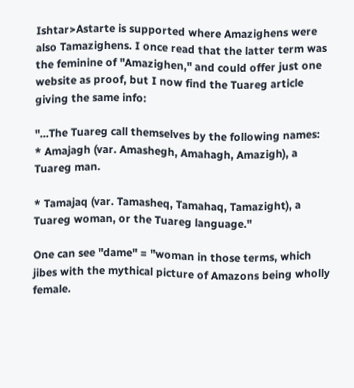Ishtar>Astarte is supported where Amazighens were also Tamazighens. I once read that the latter term was the feminine of "Amazighen," and could offer just one website as proof, but I now find the Tuareg article giving the same info:

"...The Tuareg call themselves by the following names:
* Amajagh (var. Amashegh, Amahagh, Amazigh), a Tuareg man.

* Tamajaq (var. Tamasheq, Tamahaq, Tamazight), a Tuareg woman, or the Tuareg language."

One can see "dame" = "woman in those terms, which jibes with the mythical picture of Amazons being wholly female.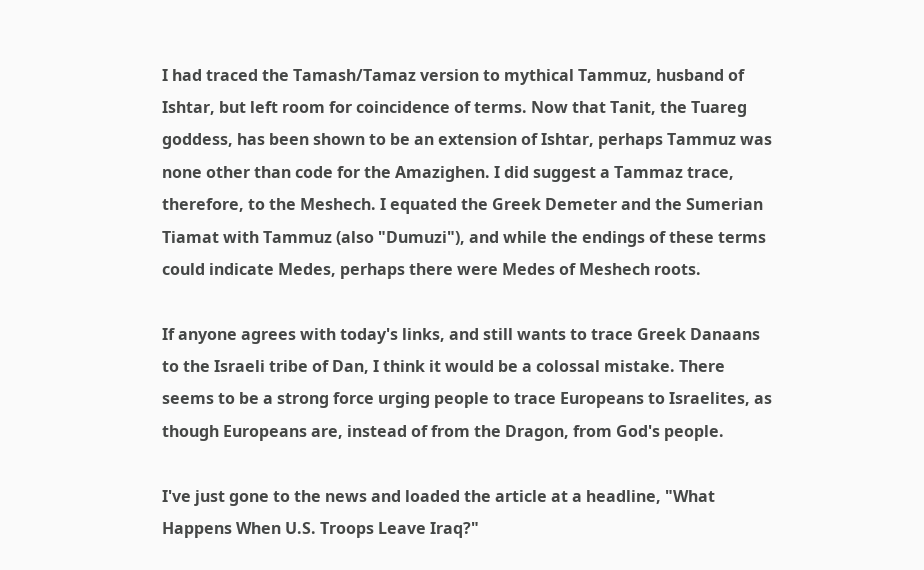I had traced the Tamash/Tamaz version to mythical Tammuz, husband of Ishtar, but left room for coincidence of terms. Now that Tanit, the Tuareg goddess, has been shown to be an extension of Ishtar, perhaps Tammuz was none other than code for the Amazighen. I did suggest a Tammaz trace, therefore, to the Meshech. I equated the Greek Demeter and the Sumerian Tiamat with Tammuz (also "Dumuzi"), and while the endings of these terms could indicate Medes, perhaps there were Medes of Meshech roots.

If anyone agrees with today's links, and still wants to trace Greek Danaans to the Israeli tribe of Dan, I think it would be a colossal mistake. There seems to be a strong force urging people to trace Europeans to Israelites, as though Europeans are, instead of from the Dragon, from God's people.

I've just gone to the news and loaded the article at a headline, "What Happens When U.S. Troops Leave Iraq?"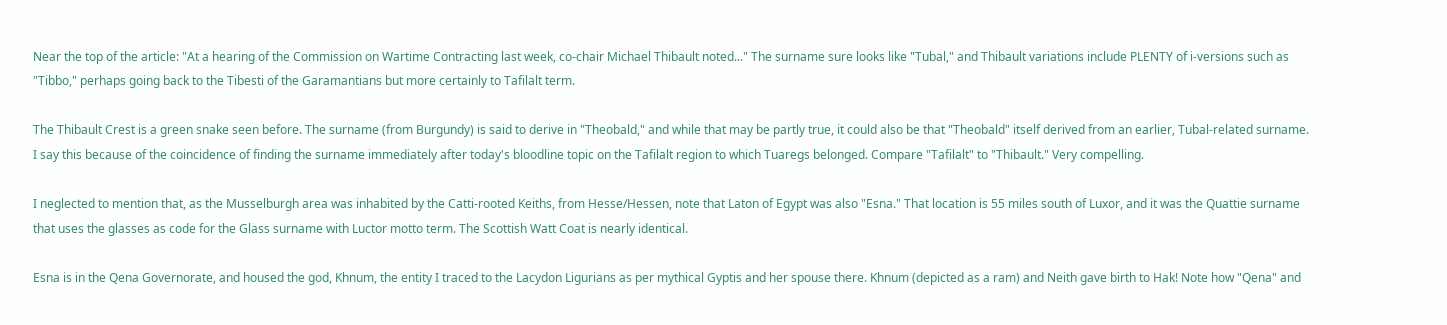Near the top of the article: "At a hearing of the Commission on Wartime Contracting last week, co-chair Michael Thibault noted..." The surname sure looks like "Tubal," and Thibault variations include PLENTY of i-versions such as "Tibbo," perhaps going back to the Tibesti of the Garamantians but more certainly to Tafilalt term.

The Thibault Crest is a green snake seen before. The surname (from Burgundy) is said to derive in "Theobald," and while that may be partly true, it could also be that "Theobald" itself derived from an earlier, Tubal-related surname. I say this because of the coincidence of finding the surname immediately after today's bloodline topic on the Tafilalt region to which Tuaregs belonged. Compare "Tafilalt" to "Thibault." Very compelling.

I neglected to mention that, as the Musselburgh area was inhabited by the Catti-rooted Keiths, from Hesse/Hessen, note that Laton of Egypt was also "Esna." That location is 55 miles south of Luxor, and it was the Quattie surname that uses the glasses as code for the Glass surname with Luctor motto term. The Scottish Watt Coat is nearly identical.

Esna is in the Qena Governorate, and housed the god, Khnum, the entity I traced to the Lacydon Ligurians as per mythical Gyptis and her spouse there. Khnum (depicted as a ram) and Neith gave birth to Hak! Note how "Qena" and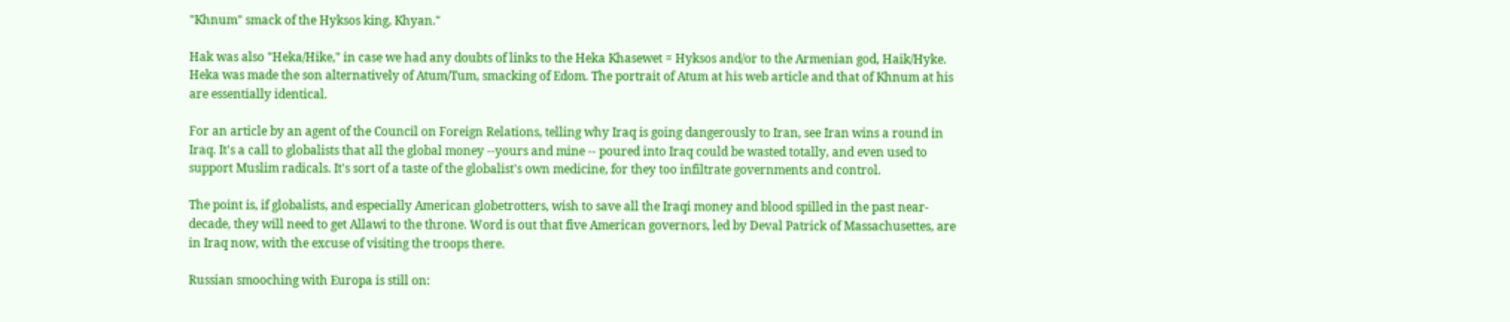"Khnum" smack of the Hyksos king, Khyan."

Hak was also "Heka/Hike," in case we had any doubts of links to the Heka Khasewet = Hyksos and/or to the Armenian god, Haik/Hyke. Heka was made the son alternatively of Atum/Tum, smacking of Edom. The portrait of Atum at his web article and that of Khnum at his are essentially identical.

For an article by an agent of the Council on Foreign Relations, telling why Iraq is going dangerously to Iran, see Iran wins a round in Iraq. It's a call to globalists that all the global money --yours and mine -- poured into Iraq could be wasted totally, and even used to support Muslim radicals. It's sort of a taste of the globalist's own medicine, for they too infiltrate governments and control.

The point is, if globalists, and especially American globetrotters, wish to save all the Iraqi money and blood spilled in the past near-decade, they will need to get Allawi to the throne. Word is out that five American governors, led by Deval Patrick of Massachusettes, are in Iraq now, with the excuse of visiting the troops there.

Russian smooching with Europa is still on: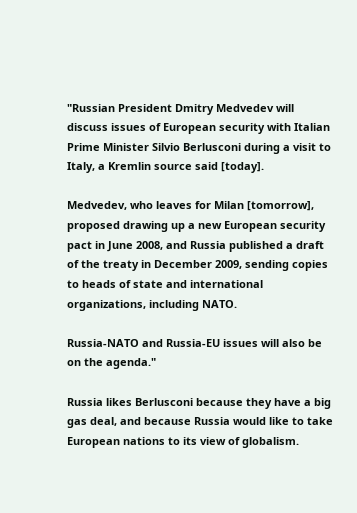"Russian President Dmitry Medvedev will discuss issues of European security with Italian Prime Minister Silvio Berlusconi during a visit to Italy, a Kremlin source said [today].

Medvedev, who leaves for Milan [tomorrow], proposed drawing up a new European security pact in June 2008, and Russia published a draft of the treaty in December 2009, sending copies to heads of state and international organizations, including NATO.

Russia-NATO and Russia-EU issues will also be on the agenda."

Russia likes Berlusconi because they have a big gas deal, and because Russia would like to take European nations to its view of globalism.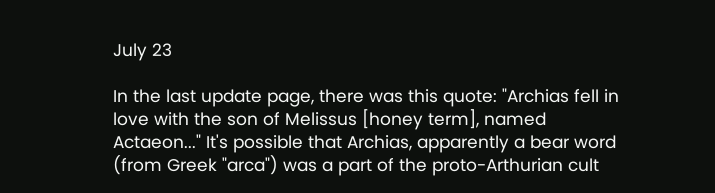July 23

In the last update page, there was this quote: "Archias fell in love with the son of Melissus [honey term], named Actaeon..." It's possible that Archias, apparently a bear word (from Greek "arca") was a part of the proto-Arthurian cult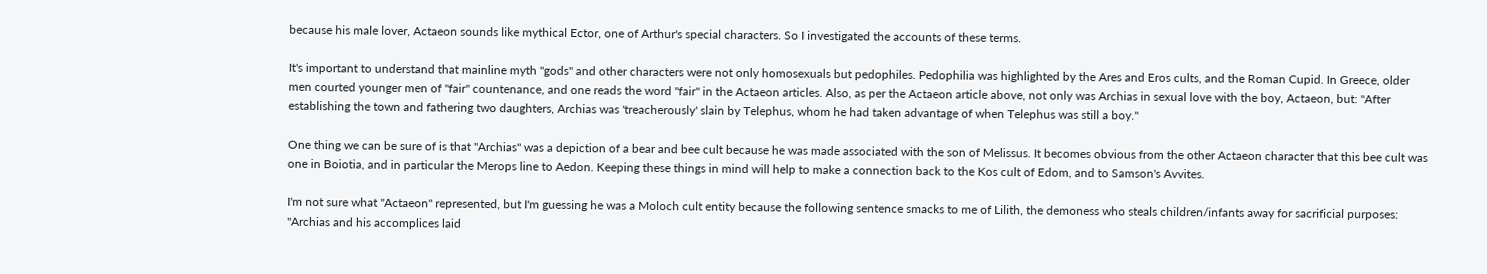because his male lover, Actaeon sounds like mythical Ector, one of Arthur's special characters. So I investigated the accounts of these terms.

It's important to understand that mainline myth "gods" and other characters were not only homosexuals but pedophiles. Pedophilia was highlighted by the Ares and Eros cults, and the Roman Cupid. In Greece, older men courted younger men of "fair" countenance, and one reads the word "fair" in the Actaeon articles. Also, as per the Actaeon article above, not only was Archias in sexual love with the boy, Actaeon, but: "After establishing the town and fathering two daughters, Archias was 'treacherously' slain by Telephus, whom he had taken advantage of when Telephus was still a boy."

One thing we can be sure of is that "Archias" was a depiction of a bear and bee cult because he was made associated with the son of Melissus. It becomes obvious from the other Actaeon character that this bee cult was one in Boiotia, and in particular the Merops line to Aedon. Keeping these things in mind will help to make a connection back to the Kos cult of Edom, and to Samson's Avvites.

I'm not sure what "Actaeon" represented, but I'm guessing he was a Moloch cult entity because the following sentence smacks to me of Lilith, the demoness who steals children/infants away for sacrificial purposes: "Archias and his accomplices laid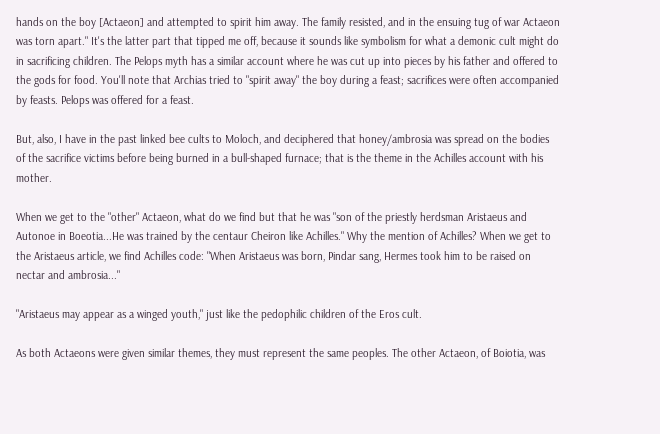hands on the boy [Actaeon] and attempted to spirit him away. The family resisted, and in the ensuing tug of war Actaeon was torn apart." It's the latter part that tipped me off, because it sounds like symbolism for what a demonic cult might do in sacrificing children. The Pelops myth has a similar account where he was cut up into pieces by his father and offered to the gods for food. You'll note that Archias tried to "spirit away" the boy during a feast; sacrifices were often accompanied by feasts. Pelops was offered for a feast.

But, also, I have in the past linked bee cults to Moloch, and deciphered that honey/ambrosia was spread on the bodies of the sacrifice victims before being burned in a bull-shaped furnace; that is the theme in the Achilles account with his mother.

When we get to the "other" Actaeon, what do we find but that he was "son of the priestly herdsman Aristaeus and Autonoe in Boeotia...He was trained by the centaur Cheiron like Achilles." Why the mention of Achilles? When we get to the Aristaeus article, we find Achilles code: "When Aristaeus was born, Pindar sang, Hermes took him to be raised on nectar and ambrosia..."

"Aristaeus may appear as a winged youth," just like the pedophilic children of the Eros cult.

As both Actaeons were given similar themes, they must represent the same peoples. The other Actaeon, of Boiotia, was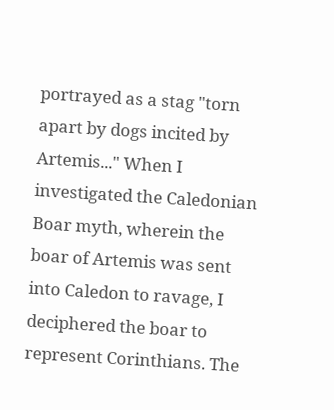portrayed as a stag "torn apart by dogs incited by Artemis..." When I investigated the Caledonian Boar myth, wherein the boar of Artemis was sent into Caledon to ravage, I deciphered the boar to represent Corinthians. The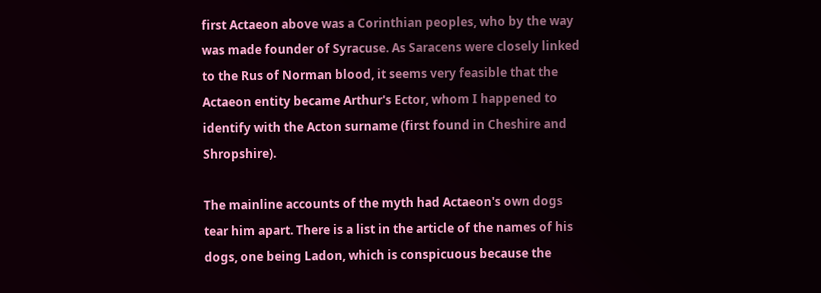first Actaeon above was a Corinthian peoples, who by the way was made founder of Syracuse. As Saracens were closely linked to the Rus of Norman blood, it seems very feasible that the Actaeon entity became Arthur's Ector, whom I happened to identify with the Acton surname (first found in Cheshire and Shropshire).

The mainline accounts of the myth had Actaeon's own dogs tear him apart. There is a list in the article of the names of his dogs, one being Ladon, which is conspicuous because the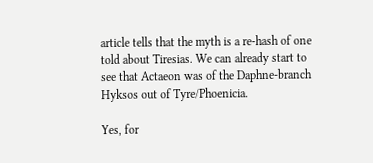article tells that the myth is a re-hash of one told about Tiresias. We can already start to see that Actaeon was of the Daphne-branch Hyksos out of Tyre/Phoenicia.

Yes, for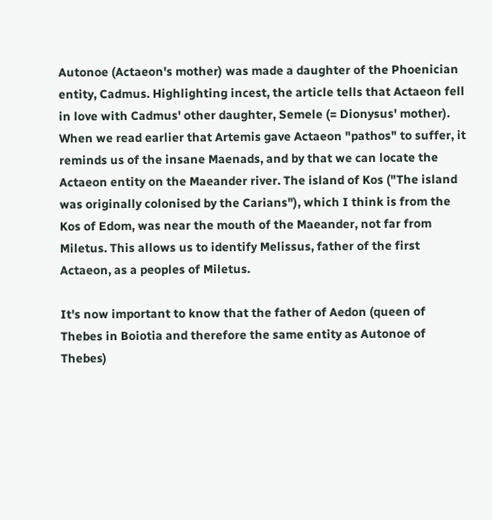Autonoe (Actaeon's mother) was made a daughter of the Phoenician entity, Cadmus. Highlighting incest, the article tells that Actaeon fell in love with Cadmus' other daughter, Semele (= Dionysus' mother). When we read earlier that Artemis gave Actaeon "pathos" to suffer, it reminds us of the insane Maenads, and by that we can locate the Actaeon entity on the Maeander river. The island of Kos ("The island was originally colonised by the Carians"), which I think is from the Kos of Edom, was near the mouth of the Maeander, not far from Miletus. This allows us to identify Melissus, father of the first Actaeon, as a peoples of Miletus.

It's now important to know that the father of Aedon (queen of Thebes in Boiotia and therefore the same entity as Autonoe of Thebes)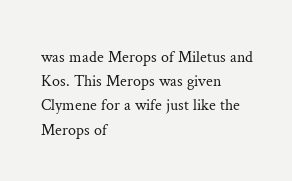was made Merops of Miletus and Kos. This Merops was given Clymene for a wife just like the Merops of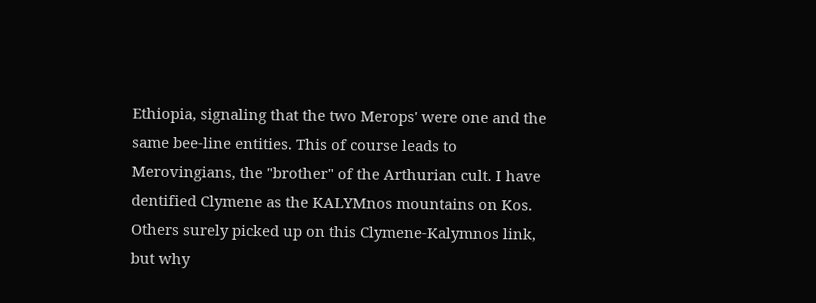Ethiopia, signaling that the two Merops' were one and the same bee-line entities. This of course leads to Merovingians, the "brother" of the Arthurian cult. I have dentified Clymene as the KALYMnos mountains on Kos. Others surely picked up on this Clymene-Kalymnos link, but why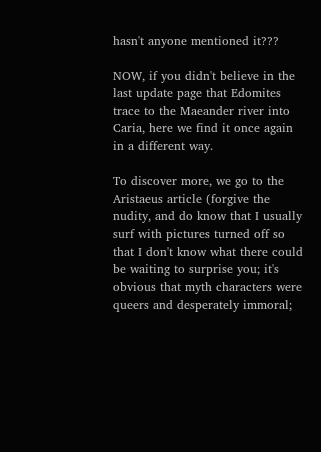hasn't anyone mentioned it???

NOW, if you didn't believe in the last update page that Edomites trace to the Maeander river into Caria, here we find it once again in a different way.

To discover more, we go to the Aristaeus article (forgive the nudity, and do know that I usually surf with pictures turned off so that I don't know what there could be waiting to surprise you; it's obvious that myth characters were queers and desperately immoral;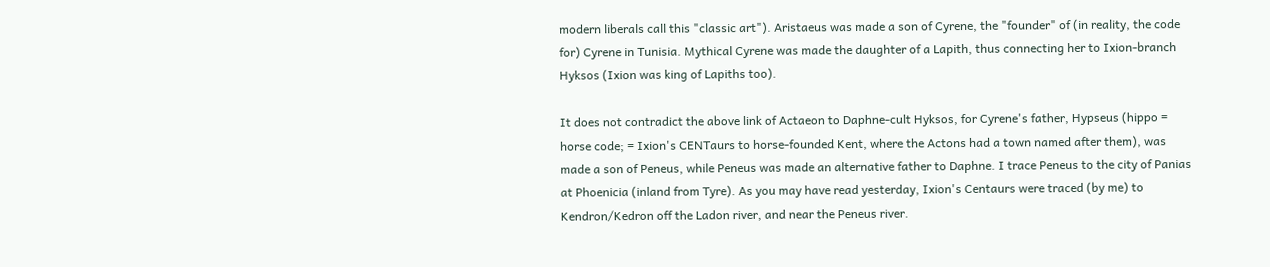modern liberals call this "classic art"). Aristaeus was made a son of Cyrene, the "founder" of (in reality, the code for) Cyrene in Tunisia. Mythical Cyrene was made the daughter of a Lapith, thus connecting her to Ixion-branch Hyksos (Ixion was king of Lapiths too).

It does not contradict the above link of Actaeon to Daphne-cult Hyksos, for Cyrene's father, Hypseus (hippo = horse code; = Ixion's CENTaurs to horse-founded Kent, where the Actons had a town named after them), was made a son of Peneus, while Peneus was made an alternative father to Daphne. I trace Peneus to the city of Panias at Phoenicia (inland from Tyre). As you may have read yesterday, Ixion's Centaurs were traced (by me) to Kendron/Kedron off the Ladon river, and near the Peneus river.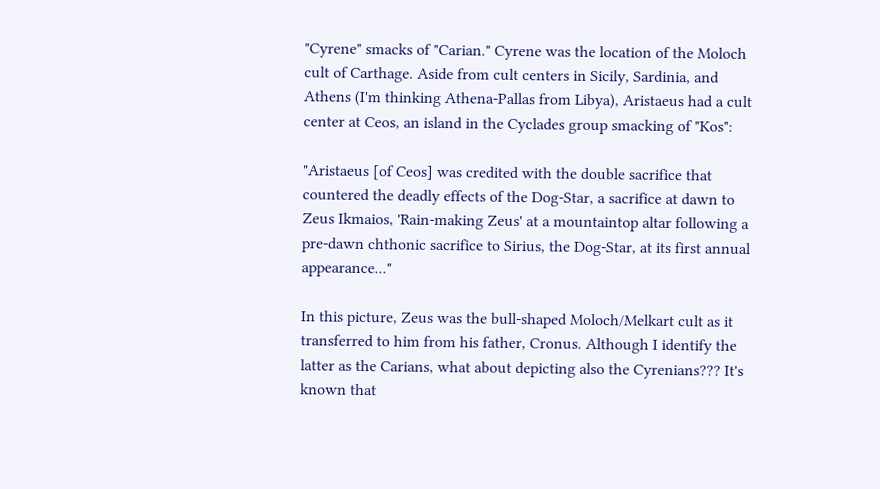"Cyrene" smacks of "Carian." Cyrene was the location of the Moloch cult of Carthage. Aside from cult centers in Sicily, Sardinia, and Athens (I'm thinking Athena-Pallas from Libya), Aristaeus had a cult center at Ceos, an island in the Cyclades group smacking of "Kos":

"Aristaeus [of Ceos] was credited with the double sacrifice that countered the deadly effects of the Dog-Star, a sacrifice at dawn to Zeus Ikmaios, 'Rain-making Zeus' at a mountaintop altar following a pre-dawn chthonic sacrifice to Sirius, the Dog-Star, at its first annual appearance..."

In this picture, Zeus was the bull-shaped Moloch/Melkart cult as it transferred to him from his father, Cronus. Although I identify the latter as the Carians, what about depicting also the Cyrenians??? It's known that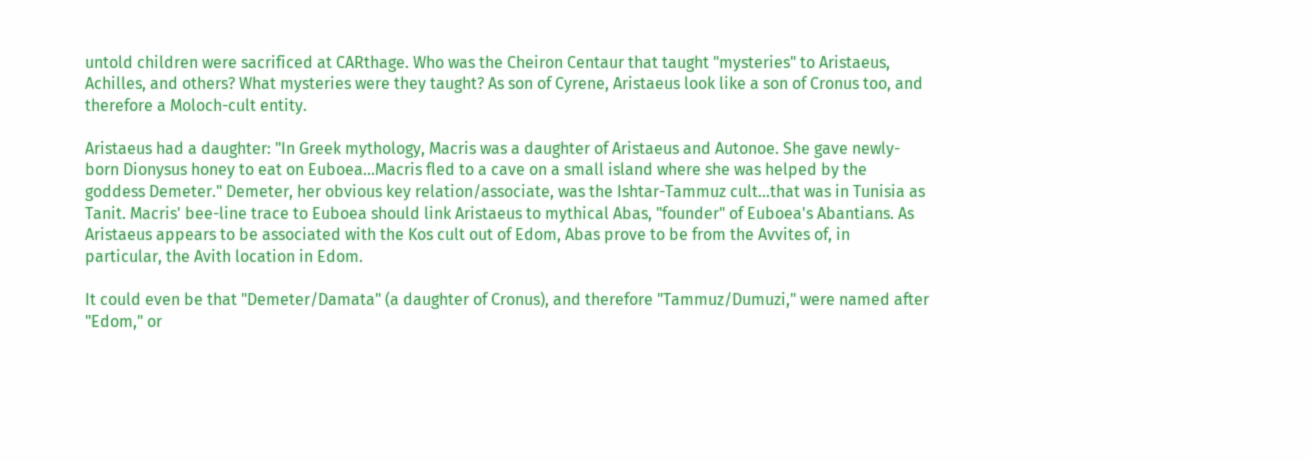untold children were sacrificed at CARthage. Who was the Cheiron Centaur that taught "mysteries" to Aristaeus, Achilles, and others? What mysteries were they taught? As son of Cyrene, Aristaeus look like a son of Cronus too, and therefore a Moloch-cult entity.

Aristaeus had a daughter: "In Greek mythology, Macris was a daughter of Aristaeus and Autonoe. She gave newly-born Dionysus honey to eat on Euboea...Macris fled to a cave on a small island where she was helped by the goddess Demeter." Demeter, her obvious key relation/associate, was the Ishtar-Tammuz cult...that was in Tunisia as Tanit. Macris' bee-line trace to Euboea should link Aristaeus to mythical Abas, "founder" of Euboea's Abantians. As Aristaeus appears to be associated with the Kos cult out of Edom, Abas prove to be from the Avvites of, in particular, the Avith location in Edom.

It could even be that "Demeter/Damata" (a daughter of Cronus), and therefore "Tammuz/Dumuzi," were named after "Edom," or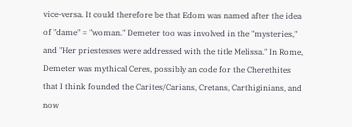vice-versa. It could therefore be that Edom was named after the idea of "dame" = "woman." Demeter too was involved in the "mysteries," and "Her priestesses were addressed with the title Melissa." In Rome, Demeter was mythical Ceres, possibly an code for the Cherethites that I think founded the Carites/Carians, Cretans, Carthiginians, and now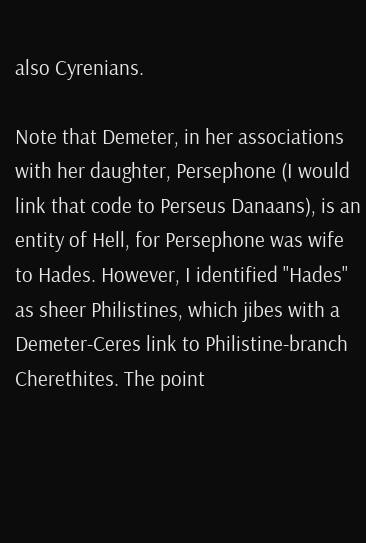also Cyrenians.

Note that Demeter, in her associations with her daughter, Persephone (I would link that code to Perseus Danaans), is an entity of Hell, for Persephone was wife to Hades. However, I identified "Hades" as sheer Philistines, which jibes with a Demeter-Ceres link to Philistine-branch Cherethites. The point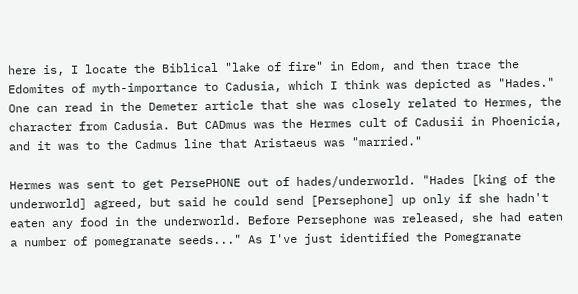here is, I locate the Biblical "lake of fire" in Edom, and then trace the Edomites of myth-importance to Cadusia, which I think was depicted as "Hades." One can read in the Demeter article that she was closely related to Hermes, the character from Cadusia. But CADmus was the Hermes cult of Cadusii in Phoenicia, and it was to the Cadmus line that Aristaeus was "married."

Hermes was sent to get PersePHONE out of hades/underworld. "Hades [king of the underworld] agreed, but said he could send [Persephone] up only if she hadn't eaten any food in the underworld. Before Persephone was released, she had eaten a number of pomegranate seeds..." As I've just identified the Pomegranate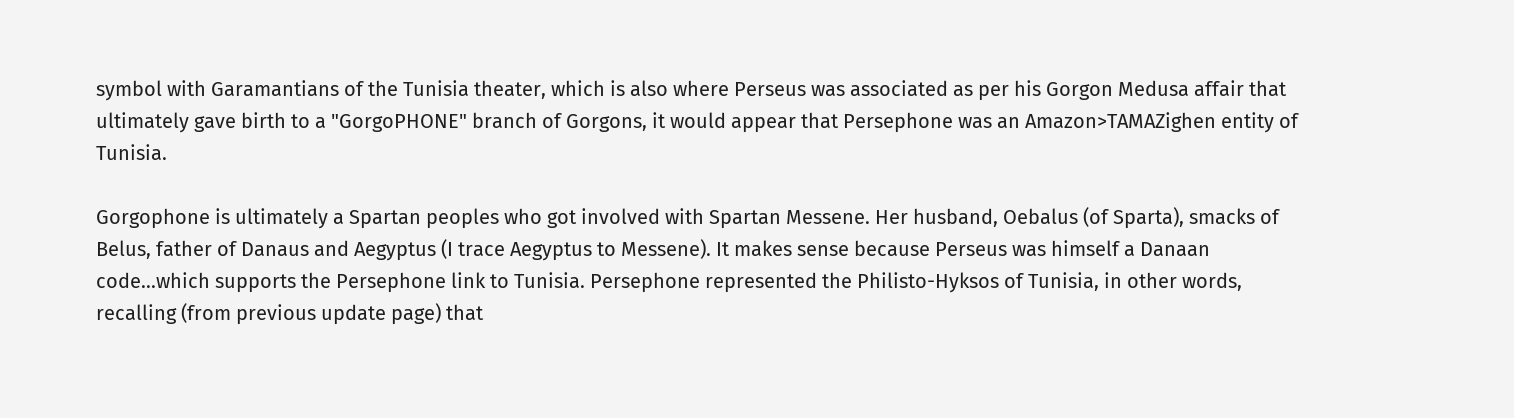symbol with Garamantians of the Tunisia theater, which is also where Perseus was associated as per his Gorgon Medusa affair that ultimately gave birth to a "GorgoPHONE" branch of Gorgons, it would appear that Persephone was an Amazon>TAMAZighen entity of Tunisia.

Gorgophone is ultimately a Spartan peoples who got involved with Spartan Messene. Her husband, Oebalus (of Sparta), smacks of Belus, father of Danaus and Aegyptus (I trace Aegyptus to Messene). It makes sense because Perseus was himself a Danaan code...which supports the Persephone link to Tunisia. Persephone represented the Philisto-Hyksos of Tunisia, in other words, recalling (from previous update page) that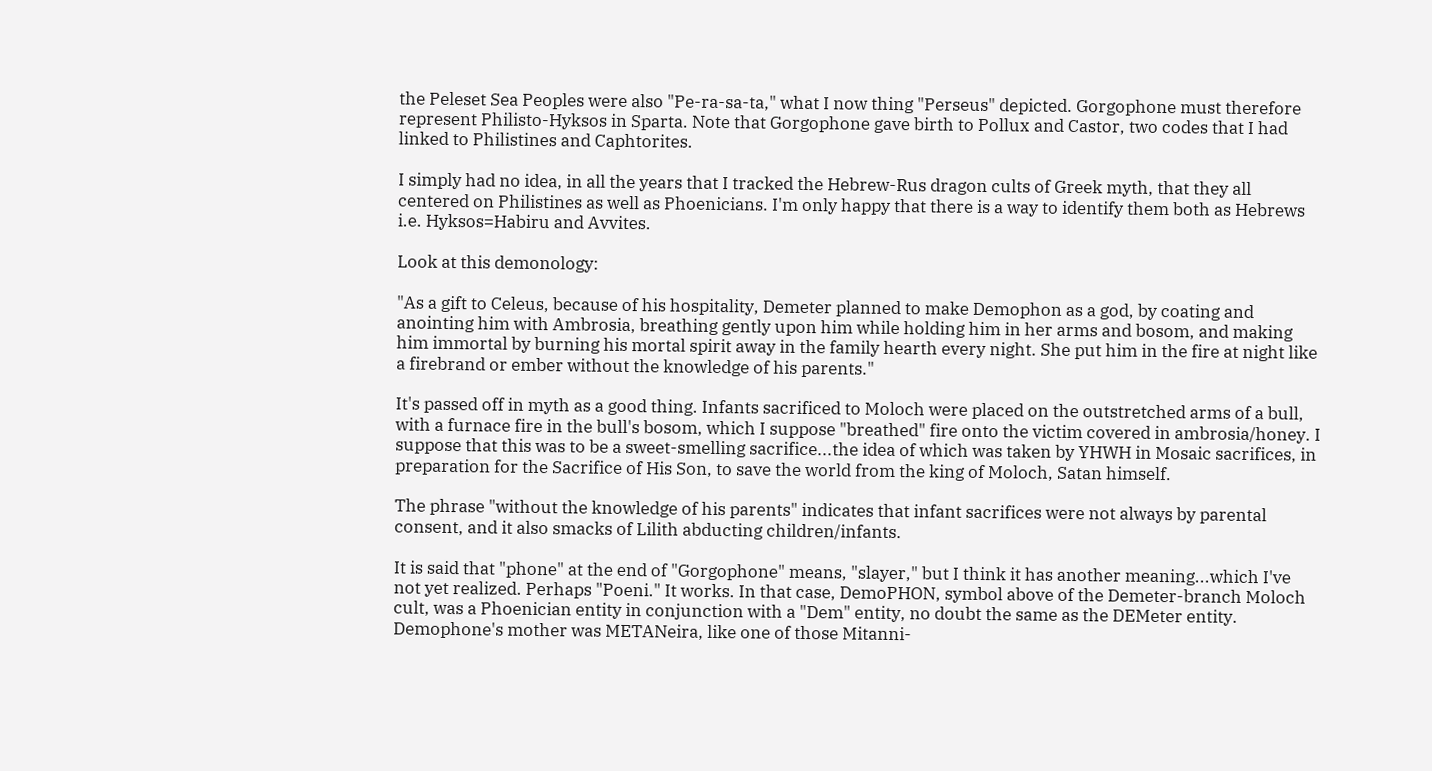the Peleset Sea Peoples were also "Pe-ra-sa-ta," what I now thing "Perseus" depicted. Gorgophone must therefore represent Philisto-Hyksos in Sparta. Note that Gorgophone gave birth to Pollux and Castor, two codes that I had linked to Philistines and Caphtorites.

I simply had no idea, in all the years that I tracked the Hebrew-Rus dragon cults of Greek myth, that they all centered on Philistines as well as Phoenicians. I'm only happy that there is a way to identify them both as Hebrews i.e. Hyksos=Habiru and Avvites.

Look at this demonology:

"As a gift to Celeus, because of his hospitality, Demeter planned to make Demophon as a god, by coating and anointing him with Ambrosia, breathing gently upon him while holding him in her arms and bosom, and making him immortal by burning his mortal spirit away in the family hearth every night. She put him in the fire at night like a firebrand or ember without the knowledge of his parents."

It's passed off in myth as a good thing. Infants sacrificed to Moloch were placed on the outstretched arms of a bull, with a furnace fire in the bull's bosom, which I suppose "breathed" fire onto the victim covered in ambrosia/honey. I suppose that this was to be a sweet-smelling sacrifice...the idea of which was taken by YHWH in Mosaic sacrifices, in preparation for the Sacrifice of His Son, to save the world from the king of Moloch, Satan himself.

The phrase "without the knowledge of his parents" indicates that infant sacrifices were not always by parental consent, and it also smacks of Lilith abducting children/infants.

It is said that "phone" at the end of "Gorgophone" means, "slayer," but I think it has another meaning...which I've not yet realized. Perhaps "Poeni." It works. In that case, DemoPHON, symbol above of the Demeter-branch Moloch cult, was a Phoenician entity in conjunction with a "Dem" entity, no doubt the same as the DEMeter entity. Demophone's mother was METANeira, like one of those Mitanni-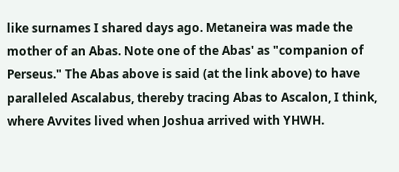like surnames I shared days ago. Metaneira was made the mother of an Abas. Note one of the Abas' as "companion of Perseus." The Abas above is said (at the link above) to have paralleled Ascalabus, thereby tracing Abas to Ascalon, I think, where Avvites lived when Joshua arrived with YHWH.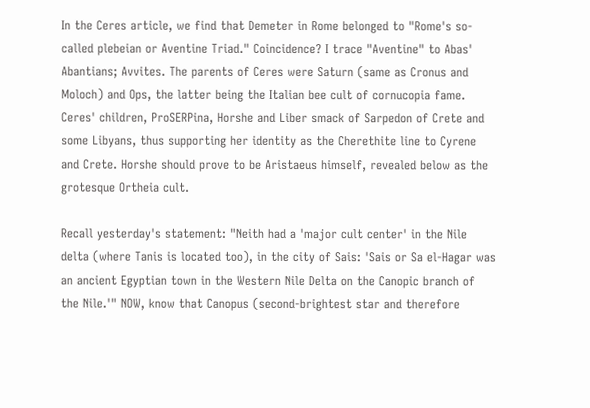In the Ceres article, we find that Demeter in Rome belonged to "Rome's so-called plebeian or Aventine Triad." Coincidence? I trace "Aventine" to Abas' Abantians; Avvites. The parents of Ceres were Saturn (same as Cronus and Moloch) and Ops, the latter being the Italian bee cult of cornucopia fame. Ceres' children, ProSERPina, Horshe and Liber smack of Sarpedon of Crete and some Libyans, thus supporting her identity as the Cherethite line to Cyrene and Crete. Horshe should prove to be Aristaeus himself, revealed below as the grotesque Ortheia cult.

Recall yesterday's statement: "Neith had a 'major cult center' in the Nile delta (where Tanis is located too), in the city of Sais: 'Sais or Sa el-Hagar was an ancient Egyptian town in the Western Nile Delta on the Canopic branch of the Nile.'" NOW, know that Canopus (second-brightest star and therefore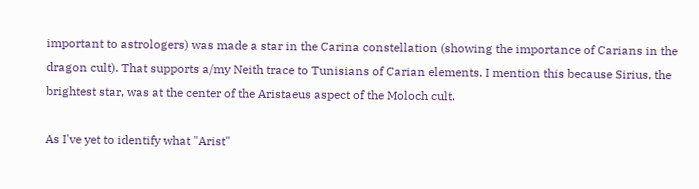important to astrologers) was made a star in the Carina constellation (showing the importance of Carians in the dragon cult). That supports a/my Neith trace to Tunisians of Carian elements. I mention this because Sirius, the brightest star, was at the center of the Aristaeus aspect of the Moloch cult.

As I've yet to identify what "Arist"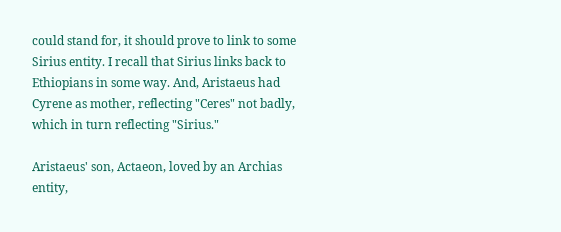could stand for, it should prove to link to some Sirius entity. I recall that Sirius links back to Ethiopians in some way. And, Aristaeus had Cyrene as mother, reflecting "Ceres" not badly, which in turn reflecting "Sirius."

Aristaeus' son, Actaeon, loved by an Archias entity,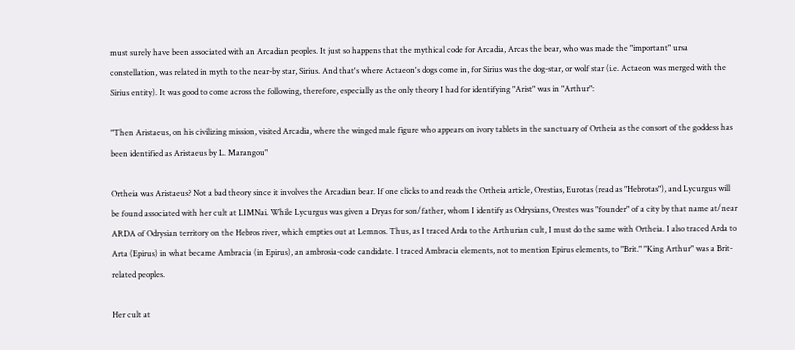must surely have been associated with an Arcadian peoples. It just so happens that the mythical code for Arcadia, Arcas the bear, who was made the "important" ursa constellation, was related in myth to the near-by star, Sirius. And that's where Actaeon's dogs come in, for Sirius was the dog-star, or wolf star (i.e. Actaeon was merged with the Sirius entity). It was good to come across the following, therefore, especially as the only theory I had for identifying "Arist" was in "Arthur":

"Then Aristaeus, on his civilizing mission, visited Arcadia, where the winged male figure who appears on ivory tablets in the sanctuary of Ortheia as the consort of the goddess has been identified as Aristaeus by L. Marangou"

Ortheia was Aristaeus? Not a bad theory since it involves the Arcadian bear. If one clicks to and reads the Ortheia article, Orestias, Eurotas (read as "Hebrotas"), and Lycurgus will be found associated with her cult at LIMNai. While Lycurgus was given a Dryas for son/father, whom I identify as Odrysians, Orestes was "founder" of a city by that name at/near ARDA of Odrysian territory on the Hebros river, which empties out at Lemnos. Thus, as I traced Arda to the Arthurian cult, I must do the same with Ortheia. I also traced Arda to Arta (Epirus) in what became Ambracia (in Epirus), an ambrosia-code candidate. I traced Ambracia elements, not to mention Epirus elements, to "Brit." "King Arthur" was a Brit-related peoples.

Her cult at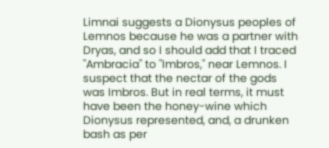Limnai suggests a Dionysus peoples of Lemnos because he was a partner with Dryas, and so I should add that I traced "Ambracia" to "Imbros," near Lemnos. I suspect that the nectar of the gods was Imbros. But in real terms, it must have been the honey-wine which Dionysus represented, and, a drunken bash as per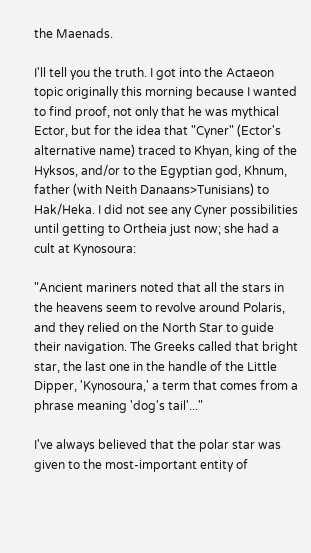the Maenads.

I'll tell you the truth. I got into the Actaeon topic originally this morning because I wanted to find proof, not only that he was mythical Ector, but for the idea that "Cyner" (Ector's alternative name) traced to Khyan, king of the Hyksos, and/or to the Egyptian god, Khnum, father (with Neith Danaans>Tunisians) to Hak/Heka. I did not see any Cyner possibilities until getting to Ortheia just now; she had a cult at Kynosoura:

"Ancient mariners noted that all the stars in the heavens seem to revolve around Polaris, and they relied on the North Star to guide their navigation. The Greeks called that bright star, the last one in the handle of the Little Dipper, 'Kynosoura,' a term that comes from a phrase meaning 'dog's tail'..."

I've always believed that the polar star was given to the most-important entity of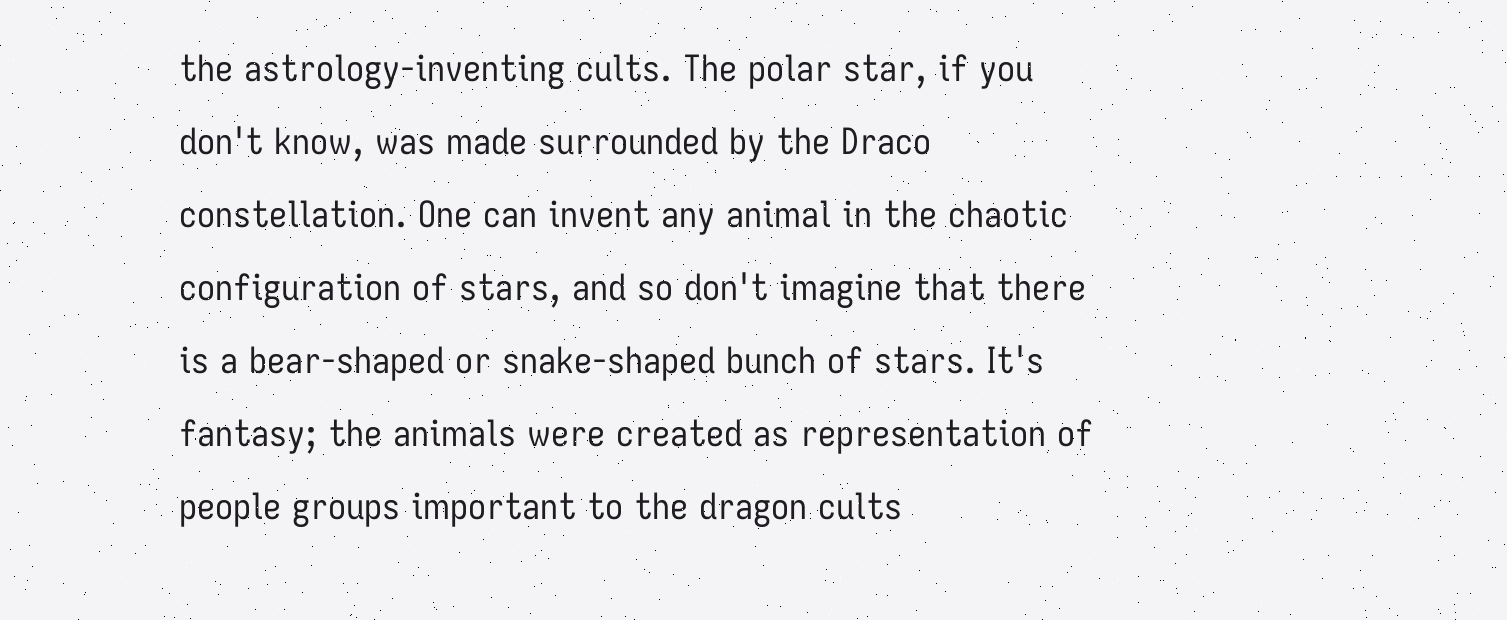the astrology-inventing cults. The polar star, if you don't know, was made surrounded by the Draco constellation. One can invent any animal in the chaotic configuration of stars, and so don't imagine that there is a bear-shaped or snake-shaped bunch of stars. It's fantasy; the animals were created as representation of people groups important to the dragon cults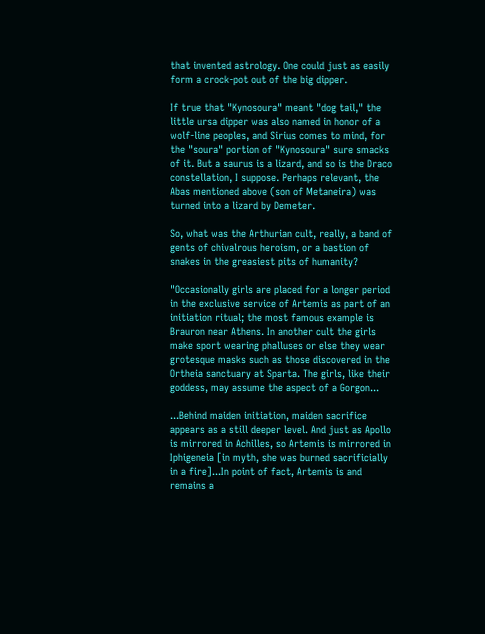that invented astrology. One could just as easily form a crock-pot out of the big dipper.

If true that "Kynosoura" meant "dog tail," the little ursa dipper was also named in honor of a wolf-line peoples, and Sirius comes to mind, for the "soura" portion of "Kynosoura" sure smacks of it. But a saurus is a lizard, and so is the Draco constellation, I suppose. Perhaps relevant, the Abas mentioned above (son of Metaneira) was turned into a lizard by Demeter.

So, what was the Arthurian cult, really, a band of gents of chivalrous heroism, or a bastion of snakes in the greasiest pits of humanity?

"Occasionally girls are placed for a longer period in the exclusive service of Artemis as part of an initiation ritual; the most famous example is Brauron near Athens. In another cult the girls make sport wearing phalluses or else they wear grotesque masks such as those discovered in the Ortheia sanctuary at Sparta. The girls, like their goddess, may assume the aspect of a Gorgon...

...Behind maiden initiation, maiden sacrifice appears as a still deeper level. And just as Apollo is mirrored in Achilles, so Artemis is mirrored in Iphigeneia [in myth, she was burned sacrificially in a fire]...In point of fact, Artemis is and remains a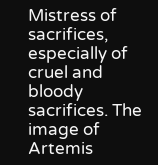Mistress of sacrifices, especially of cruel and bloody sacrifices. The image of Artemis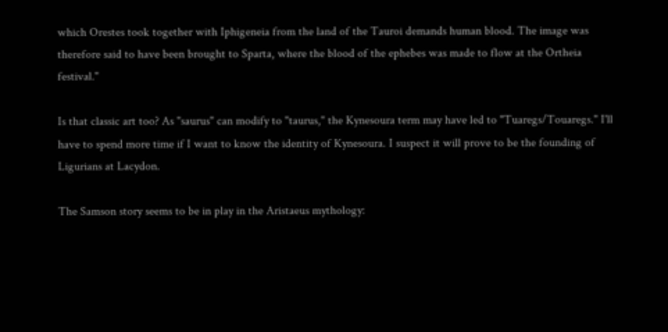which Orestes took together with Iphigeneia from the land of the Tauroi demands human blood. The image was therefore said to have been brought to Sparta, where the blood of the ephebes was made to flow at the Ortheia festival."

Is that classic art too? As "saurus" can modify to "taurus," the Kynesoura term may have led to "Tuaregs/Touaregs." I'll have to spend more time if I want to know the identity of Kynesoura. I suspect it will prove to be the founding of Ligurians at Lacydon.

The Samson story seems to be in play in the Aristaeus mythology: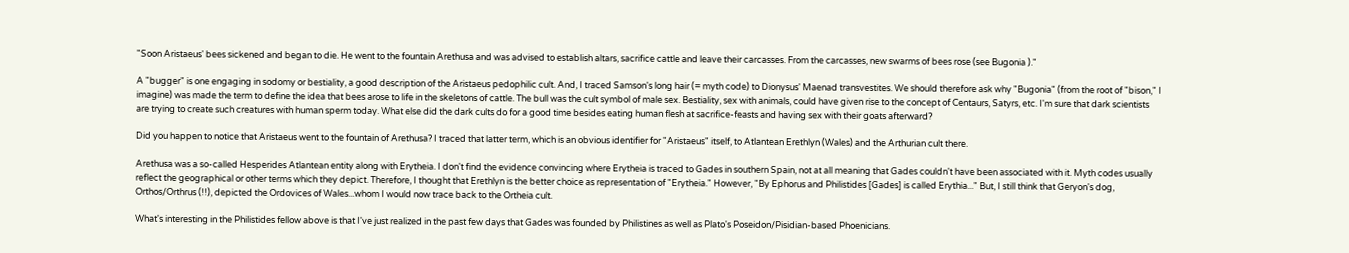"Soon Aristaeus' bees sickened and began to die. He went to the fountain Arethusa and was advised to establish altars, sacrifice cattle and leave their carcasses. From the carcasses, new swarms of bees rose (see Bugonia )."

A "bugger" is one engaging in sodomy or bestiality, a good description of the Aristaeus pedophilic cult. And, I traced Samson's long hair (= myth code) to Dionysus' Maenad transvestites. We should therefore ask why "Bugonia" (from the root of "bison," I imagine) was made the term to define the idea that bees arose to life in the skeletons of cattle. The bull was the cult symbol of male sex. Bestiality, sex with animals, could have given rise to the concept of Centaurs, Satyrs, etc. I'm sure that dark scientists are trying to create such creatures with human sperm today. What else did the dark cults do for a good time besides eating human flesh at sacrifice-feasts and having sex with their goats afterward?

Did you happen to notice that Aristaeus went to the fountain of Arethusa? I traced that latter term, which is an obvious identifier for "Aristaeus" itself, to Atlantean Erethlyn (Wales) and the Arthurian cult there.

Arethusa was a so-called Hesperides Atlantean entity along with Erytheia. I don't find the evidence convincing where Erytheia is traced to Gades in southern Spain, not at all meaning that Gades couldn't have been associated with it. Myth codes usually reflect the geographical or other terms which they depict. Therefore, I thought that Erethlyn is the better choice as representation of "Erytheia." However, "By Ephorus and Philistides [Gades] is called Erythia..." But, I still think that Geryon's dog, Orthos/Orthrus (!!), depicted the Ordovices of Wales...whom I would now trace back to the Ortheia cult.

What's interesting in the Philistides fellow above is that I've just realized in the past few days that Gades was founded by Philistines as well as Plato's Poseidon/Pisidian-based Phoenicians.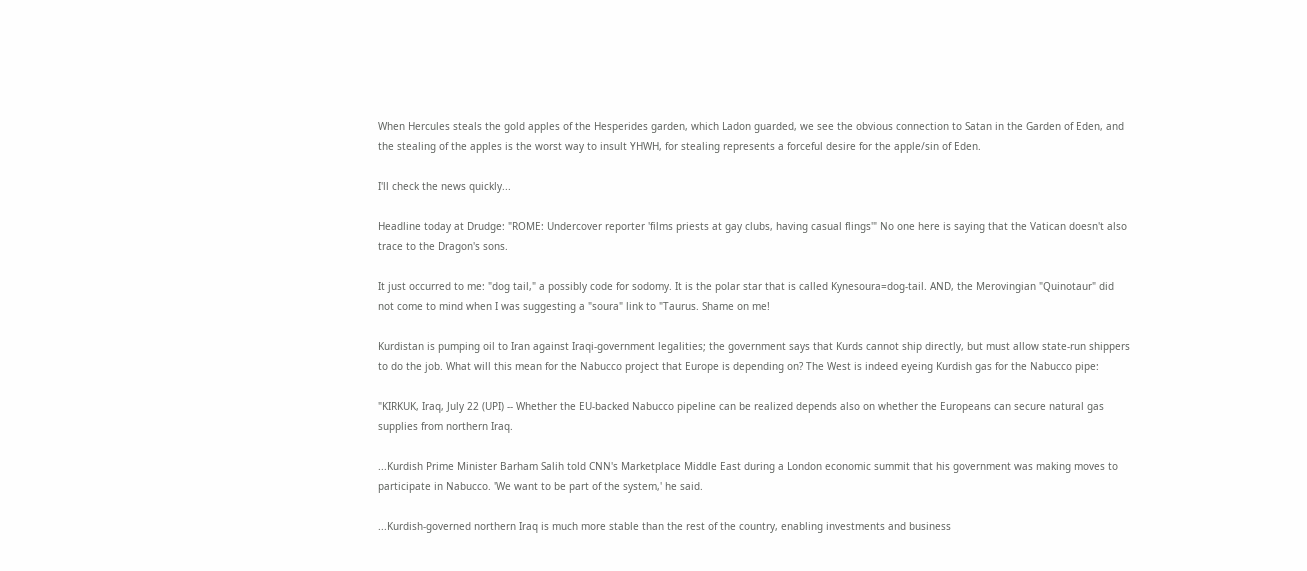When Hercules steals the gold apples of the Hesperides garden, which Ladon guarded, we see the obvious connection to Satan in the Garden of Eden, and the stealing of the apples is the worst way to insult YHWH, for stealing represents a forceful desire for the apple/sin of Eden.

I'll check the news quickly...

Headline today at Drudge: "ROME: Undercover reporter 'films priests at gay clubs, having casual flings'" No one here is saying that the Vatican doesn't also trace to the Dragon's sons.

It just occurred to me: "dog tail," a possibly code for sodomy. It is the polar star that is called Kynesoura=dog-tail. AND, the Merovingian "Quinotaur" did not come to mind when I was suggesting a "soura" link to "Taurus. Shame on me!

Kurdistan is pumping oil to Iran against Iraqi-government legalities; the government says that Kurds cannot ship directly, but must allow state-run shippers to do the job. What will this mean for the Nabucco project that Europe is depending on? The West is indeed eyeing Kurdish gas for the Nabucco pipe:

"KIRKUK, Iraq, July 22 (UPI) -- Whether the EU-backed Nabucco pipeline can be realized depends also on whether the Europeans can secure natural gas supplies from northern Iraq.

...Kurdish Prime Minister Barham Salih told CNN's Marketplace Middle East during a London economic summit that his government was making moves to participate in Nabucco. 'We want to be part of the system,' he said.

...Kurdish-governed northern Iraq is much more stable than the rest of the country, enabling investments and business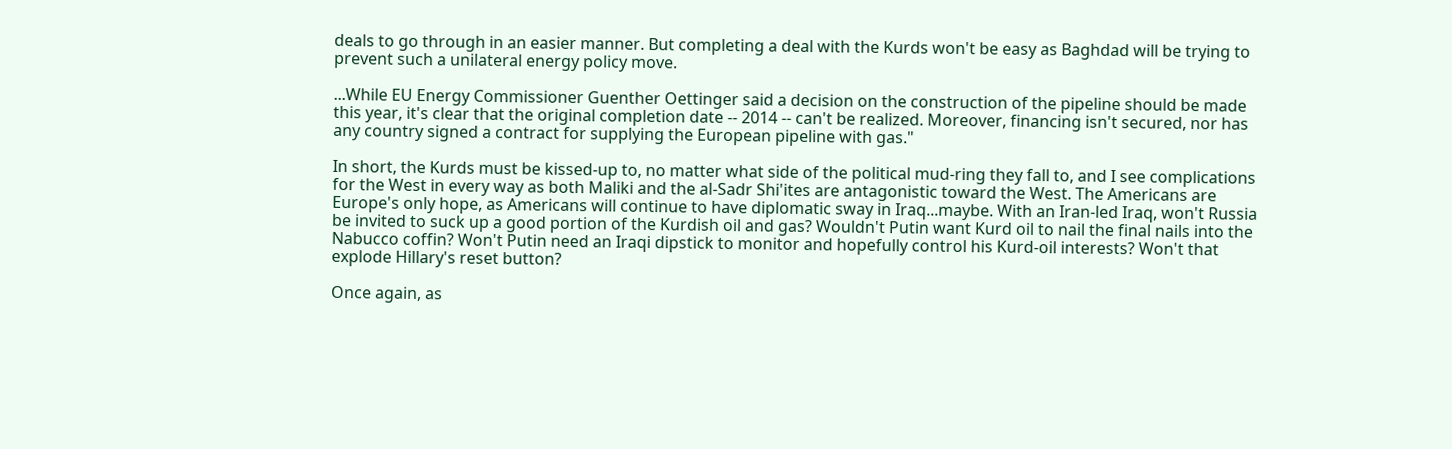deals to go through in an easier manner. But completing a deal with the Kurds won't be easy as Baghdad will be trying to prevent such a unilateral energy policy move.

...While EU Energy Commissioner Guenther Oettinger said a decision on the construction of the pipeline should be made this year, it's clear that the original completion date -- 2014 -- can't be realized. Moreover, financing isn't secured, nor has any country signed a contract for supplying the European pipeline with gas."

In short, the Kurds must be kissed-up to, no matter what side of the political mud-ring they fall to, and I see complications for the West in every way as both Maliki and the al-Sadr Shi'ites are antagonistic toward the West. The Americans are Europe's only hope, as Americans will continue to have diplomatic sway in Iraq...maybe. With an Iran-led Iraq, won't Russia be invited to suck up a good portion of the Kurdish oil and gas? Wouldn't Putin want Kurd oil to nail the final nails into the Nabucco coffin? Won't Putin need an Iraqi dipstick to monitor and hopefully control his Kurd-oil interests? Won't that explode Hillary's reset button?

Once again, as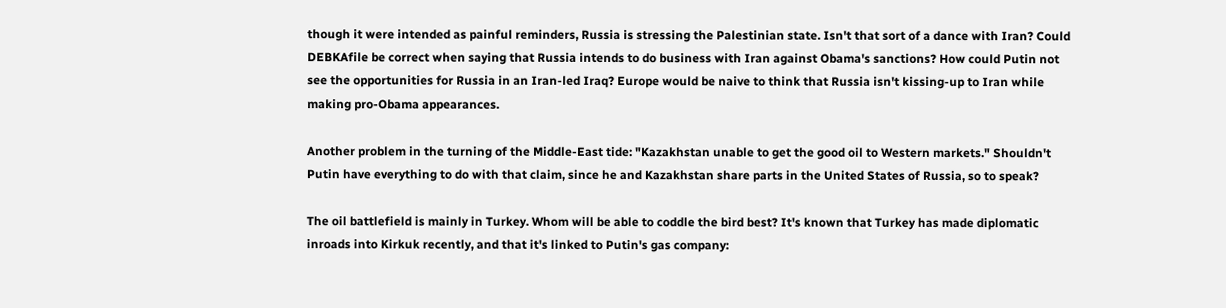though it were intended as painful reminders, Russia is stressing the Palestinian state. Isn't that sort of a dance with Iran? Could DEBKAfile be correct when saying that Russia intends to do business with Iran against Obama's sanctions? How could Putin not see the opportunities for Russia in an Iran-led Iraq? Europe would be naive to think that Russia isn't kissing-up to Iran while making pro-Obama appearances.

Another problem in the turning of the Middle-East tide: "Kazakhstan unable to get the good oil to Western markets." Shouldn't Putin have everything to do with that claim, since he and Kazakhstan share parts in the United States of Russia, so to speak?

The oil battlefield is mainly in Turkey. Whom will be able to coddle the bird best? It's known that Turkey has made diplomatic inroads into Kirkuk recently, and that it's linked to Putin's gas company: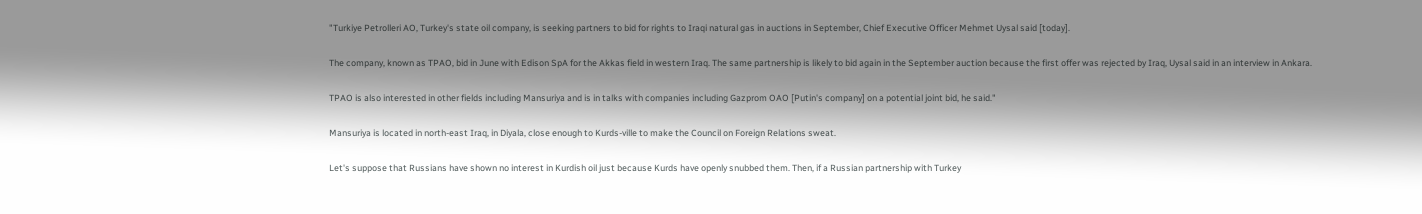"Turkiye Petrolleri AO, Turkey's state oil company, is seeking partners to bid for rights to Iraqi natural gas in auctions in September, Chief Executive Officer Mehmet Uysal said [today].

The company, known as TPAO, bid in June with Edison SpA for the Akkas field in western Iraq. The same partnership is likely to bid again in the September auction because the first offer was rejected by Iraq, Uysal said in an interview in Ankara.

TPAO is also interested in other fields including Mansuriya and is in talks with companies including Gazprom OAO [Putin's company] on a potential joint bid, he said."

Mansuriya is located in north-east Iraq, in Diyala, close enough to Kurds-ville to make the Council on Foreign Relations sweat.

Let's suppose that Russians have shown no interest in Kurdish oil just because Kurds have openly snubbed them. Then, if a Russian partnership with Turkey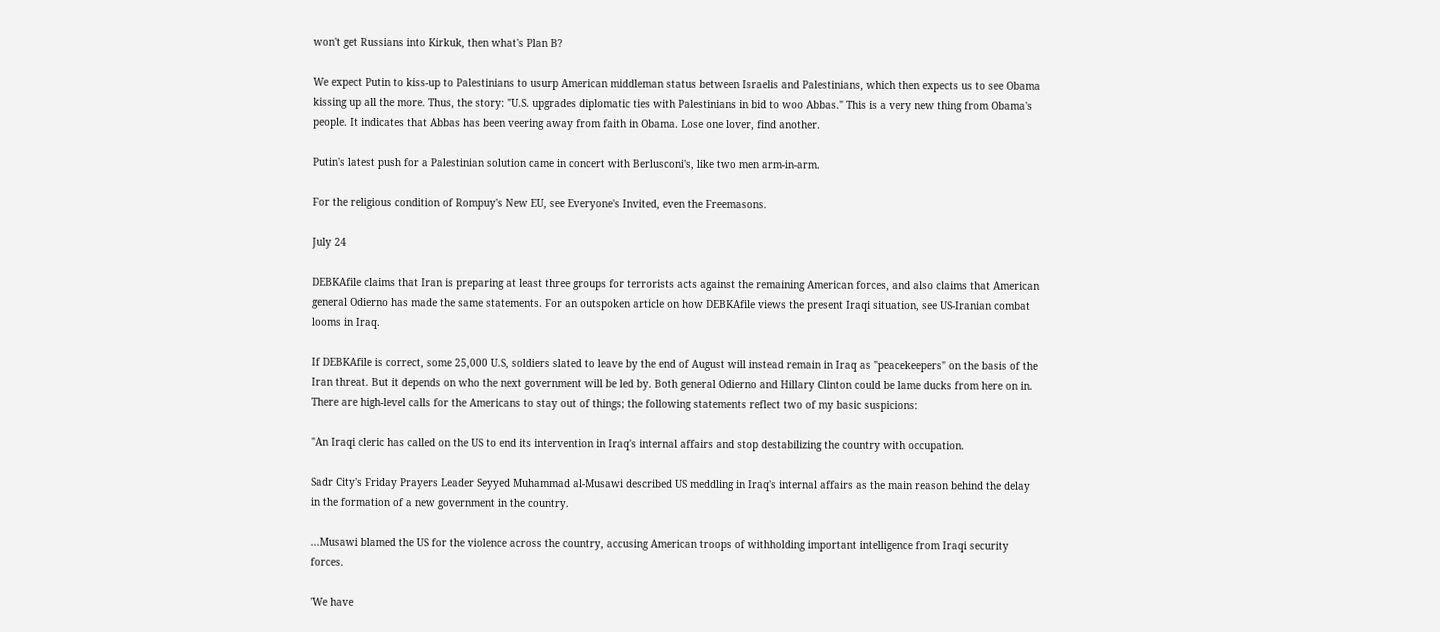won't get Russians into Kirkuk, then what's Plan B?

We expect Putin to kiss-up to Palestinians to usurp American middleman status between Israelis and Palestinians, which then expects us to see Obama kissing up all the more. Thus, the story: "U.S. upgrades diplomatic ties with Palestinians in bid to woo Abbas." This is a very new thing from Obama's people. It indicates that Abbas has been veering away from faith in Obama. Lose one lover, find another.

Putin's latest push for a Palestinian solution came in concert with Berlusconi's, like two men arm-in-arm.

For the religious condition of Rompuy's New EU, see Everyone's Invited, even the Freemasons.

July 24

DEBKAfile claims that Iran is preparing at least three groups for terrorists acts against the remaining American forces, and also claims that American general Odierno has made the same statements. For an outspoken article on how DEBKAfile views the present Iraqi situation, see US-Iranian combat looms in Iraq.

If DEBKAfile is correct, some 25,000 U.S, soldiers slated to leave by the end of August will instead remain in Iraq as "peacekeepers" on the basis of the Iran threat. But it depends on who the next government will be led by. Both general Odierno and Hillary Clinton could be lame ducks from here on in. There are high-level calls for the Americans to stay out of things; the following statements reflect two of my basic suspicions:

"An Iraqi cleric has called on the US to end its intervention in Iraq's internal affairs and stop destabilizing the country with occupation.

Sadr City's Friday Prayers Leader Seyyed Muhammad al-Musawi described US meddling in Iraq's internal affairs as the main reason behind the delay in the formation of a new government in the country.

...Musawi blamed the US for the violence across the country, accusing American troops of withholding important intelligence from Iraqi security forces.

'We have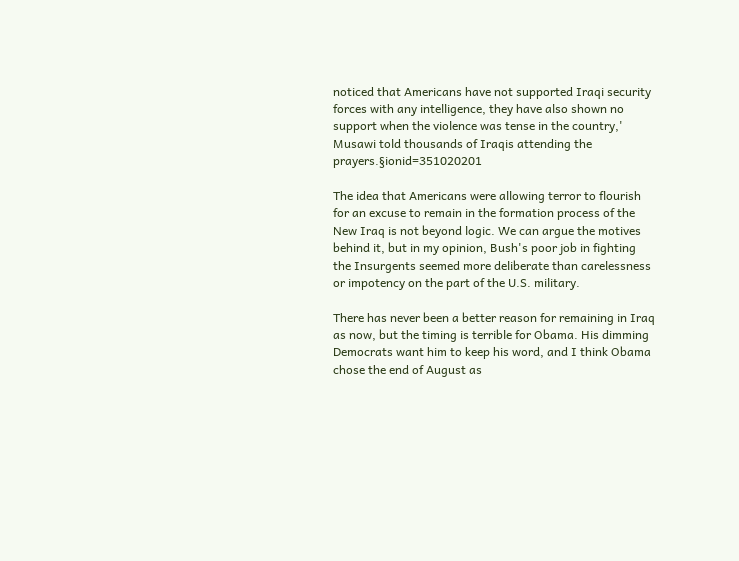noticed that Americans have not supported Iraqi security forces with any intelligence, they have also shown no support when the violence was tense in the country,' Musawi told thousands of Iraqis attending the prayers.§ionid=351020201

The idea that Americans were allowing terror to flourish for an excuse to remain in the formation process of the New Iraq is not beyond logic. We can argue the motives behind it, but in my opinion, Bush's poor job in fighting the Insurgents seemed more deliberate than carelessness or impotency on the part of the U.S. military.

There has never been a better reason for remaining in Iraq as now, but the timing is terrible for Obama. His dimming Democrats want him to keep his word, and I think Obama chose the end of August as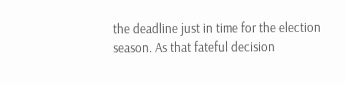the deadline just in time for the election season. As that fateful decision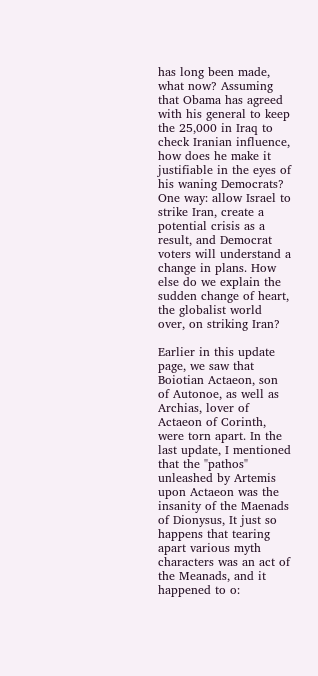has long been made, what now? Assuming that Obama has agreed with his general to keep the 25,000 in Iraq to check Iranian influence, how does he make it justifiable in the eyes of his waning Democrats? One way: allow Israel to strike Iran, create a potential crisis as a result, and Democrat voters will understand a change in plans. How else do we explain the sudden change of heart, the globalist world over, on striking Iran?

Earlier in this update page, we saw that Boiotian Actaeon, son of Autonoe, as well as Archias, lover of Actaeon of Corinth, were torn apart. In the last update, I mentioned that the "pathos" unleashed by Artemis upon Actaeon was the insanity of the Maenads of Dionysus, It just so happens that tearing apart various myth characters was an act of the Meanads, and it happened to o: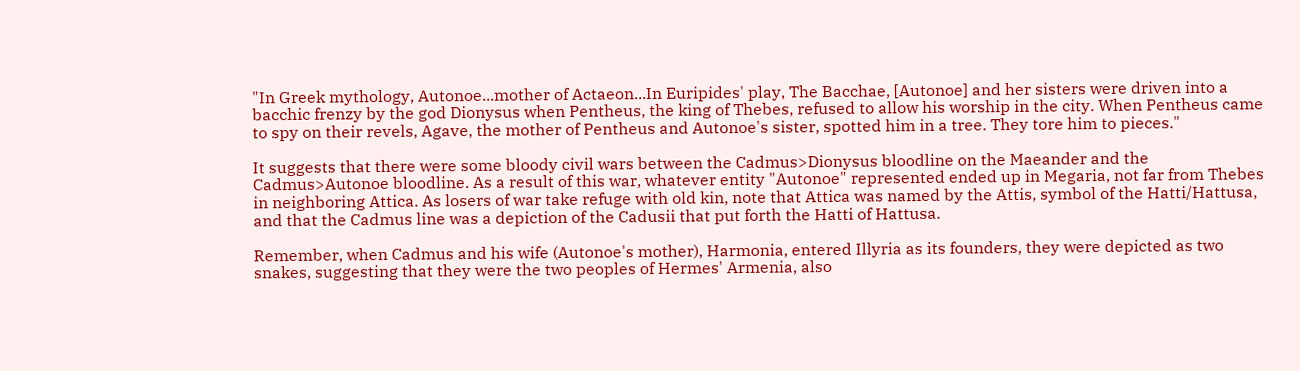"In Greek mythology, Autonoe...mother of Actaeon...In Euripides' play, The Bacchae, [Autonoe] and her sisters were driven into a bacchic frenzy by the god Dionysus when Pentheus, the king of Thebes, refused to allow his worship in the city. When Pentheus came to spy on their revels, Agave, the mother of Pentheus and Autonoe's sister, spotted him in a tree. They tore him to pieces."

It suggests that there were some bloody civil wars between the Cadmus>Dionysus bloodline on the Maeander and the Cadmus>Autonoe bloodline. As a result of this war, whatever entity "Autonoe" represented ended up in Megaria, not far from Thebes in neighboring Attica. As losers of war take refuge with old kin, note that Attica was named by the Attis, symbol of the Hatti/Hattusa, and that the Cadmus line was a depiction of the Cadusii that put forth the Hatti of Hattusa.

Remember, when Cadmus and his wife (Autonoe's mother), Harmonia, entered Illyria as its founders, they were depicted as two snakes, suggesting that they were the two peoples of Hermes' Armenia, also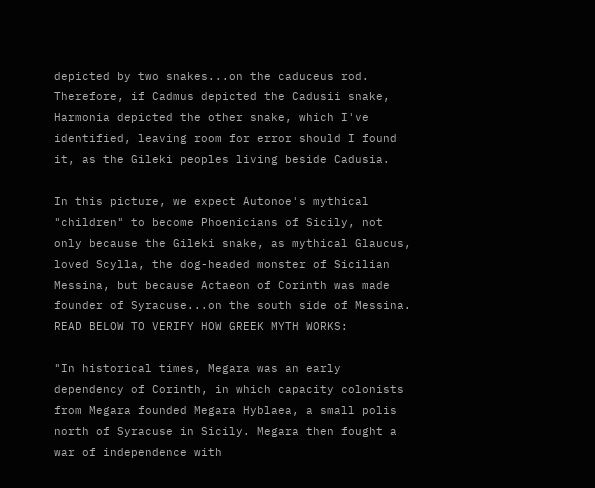depicted by two snakes...on the caduceus rod. Therefore, if Cadmus depicted the Cadusii snake, Harmonia depicted the other snake, which I've identified, leaving room for error should I found it, as the Gileki peoples living beside Cadusia.

In this picture, we expect Autonoe's mythical "children" to become Phoenicians of Sicily, not only because the Gileki snake, as mythical Glaucus, loved Scylla, the dog-headed monster of Sicilian Messina, but because Actaeon of Corinth was made founder of Syracuse...on the south side of Messina. READ BELOW TO VERIFY HOW GREEK MYTH WORKS:

"In historical times, Megara was an early dependency of Corinth, in which capacity colonists from Megara founded Megara Hyblaea, a small polis north of Syracuse in Sicily. Megara then fought a war of independence with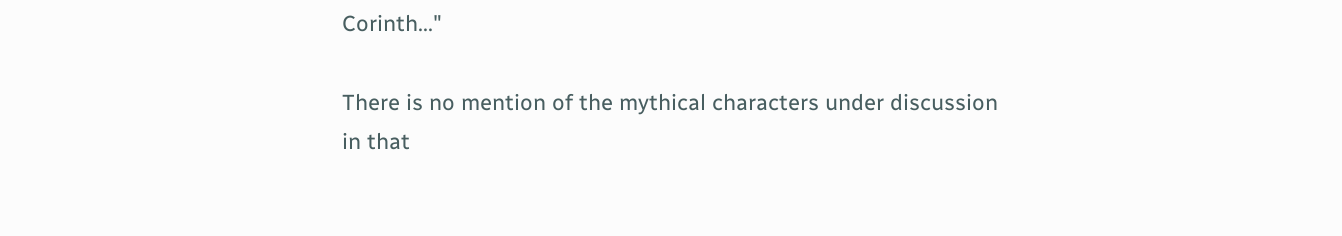Corinth..."

There is no mention of the mythical characters under discussion in that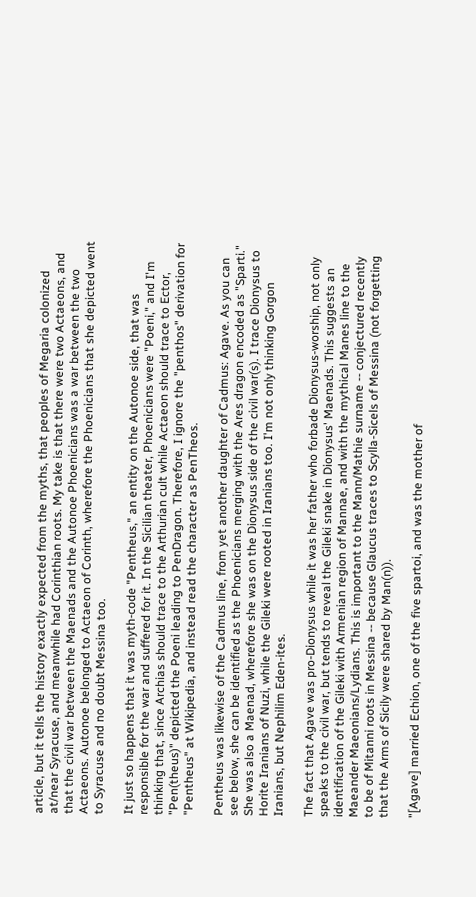article, but it tells the history exactly expected from the myths, that peoples of Megaria colonized at/near Syracuse, and meanwhile had Corinthian roots. My take is that there were two Actaeons, and that the civil war between the Maenads and the Autonoe Phoenicians was a war between the two Actaeons. Autonoe belonged to Actaeon of Corinth, wherefore the Phoenicians that she depicted went to Syracuse and no doubt Messina too.

It just so happens that it was myth-code "Pentheus," an entity on the Autonoe side, that was responsible for the war and suffered for it. In the Sicilian theater, Phoenicians were "Poeni," and I'm thinking that, since Archias should trace to the Arthurian cult while Actaeon should trace to Ector, "Pen(theus)" depicted the Poeni leading to PenDragon. Therefore, I ignore the "penthos" derivation for "Pentheus" at Wikipedia, and instead read the character as PenTheos.

Pentheus was likewise of the Cadmus line, from yet another daughter of Cadmus: Agave. As you can see below, she can be identified as the Phoenicians merging with the Ares dragon encoded as "Sparti." She was also a Maenad, wherefore she was on the Dionysus side of the civil war(s). I trace Dionysus to Horite Iranians of Nuzi, while the Gileki were rooted in Iranians too. I'm not only thinking Gorgon Iranians, but Nephilim Eden-ites.

The fact that Agave was pro-Dionysus while it was her father who forbade Dionysus-worship, not only speaks to the civil war, but tends to reveal the Gileki snake in Dionysus' Maenads. This suggests an identification of the Gileki with Armenian region of Mannae, and with the mythical Manes line to the Maeander Maeonians/Lydians. This is important to the Mann/Mathie surname -- conjectured recently to be of Mitanni roots in Messina -- because Glaucus traces to Scylla-Sicels of Messina (not forgetting that the Arms of Sicily were shared by Man(n)).

"[Agave] married Echion, one of the five spartoi, and was the mother of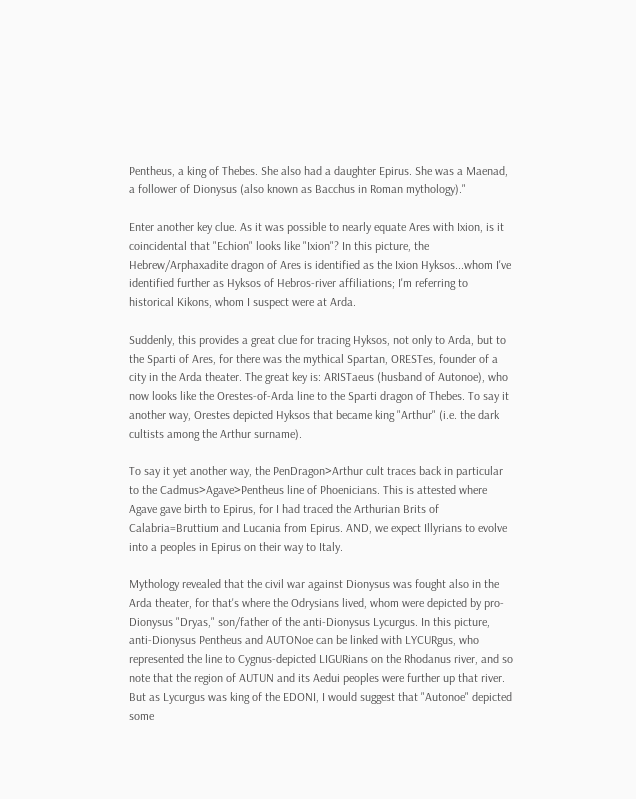Pentheus, a king of Thebes. She also had a daughter Epirus. She was a Maenad, a follower of Dionysus (also known as Bacchus in Roman mythology)."

Enter another key clue. As it was possible to nearly equate Ares with Ixion, is it coincidental that "Echion" looks like "Ixion"? In this picture, the Hebrew/Arphaxadite dragon of Ares is identified as the Ixion Hyksos...whom I've identified further as Hyksos of Hebros-river affiliations; I'm referring to historical Kikons, whom I suspect were at Arda.

Suddenly, this provides a great clue for tracing Hyksos, not only to Arda, but to the Sparti of Ares, for there was the mythical Spartan, ORESTes, founder of a city in the Arda theater. The great key is: ARISTaeus (husband of Autonoe), who now looks like the Orestes-of-Arda line to the Sparti dragon of Thebes. To say it another way, Orestes depicted Hyksos that became king "Arthur" (i.e. the dark cultists among the Arthur surname).

To say it yet another way, the PenDragon>Arthur cult traces back in particular to the Cadmus>Agave>Pentheus line of Phoenicians. This is attested where Agave gave birth to Epirus, for I had traced the Arthurian Brits of Calabria=Bruttium and Lucania from Epirus. AND, we expect Illyrians to evolve into a peoples in Epirus on their way to Italy.

Mythology revealed that the civil war against Dionysus was fought also in the Arda theater, for that's where the Odrysians lived, whom were depicted by pro-Dionysus "Dryas," son/father of the anti-Dionysus Lycurgus. In this picture, anti-Dionysus Pentheus and AUTONoe can be linked with LYCURgus, who represented the line to Cygnus-depicted LIGURians on the Rhodanus river, and so note that the region of AUTUN and its Aedui peoples were further up that river. But as Lycurgus was king of the EDONI, I would suggest that "Autonoe" depicted some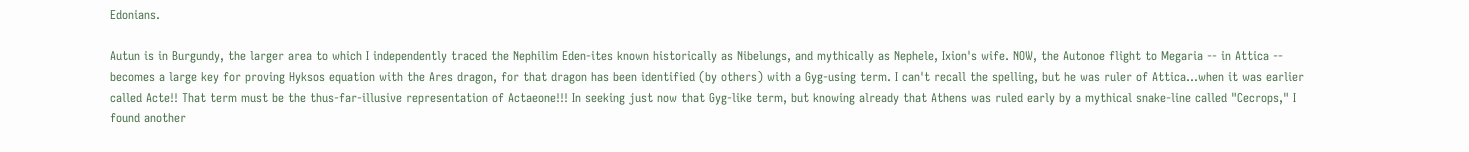Edonians.

Autun is in Burgundy, the larger area to which I independently traced the Nephilim Eden-ites known historically as Nibelungs, and mythically as Nephele, Ixion's wife. NOW, the Autonoe flight to Megaria -- in Attica -- becomes a large key for proving Hyksos equation with the Ares dragon, for that dragon has been identified (by others) with a Gyg-using term. I can't recall the spelling, but he was ruler of Attica...when it was earlier called Acte!! That term must be the thus-far-illusive representation of Actaeone!!! In seeking just now that Gyg-like term, but knowing already that Athens was ruled early by a mythical snake-line called "Cecrops," I found another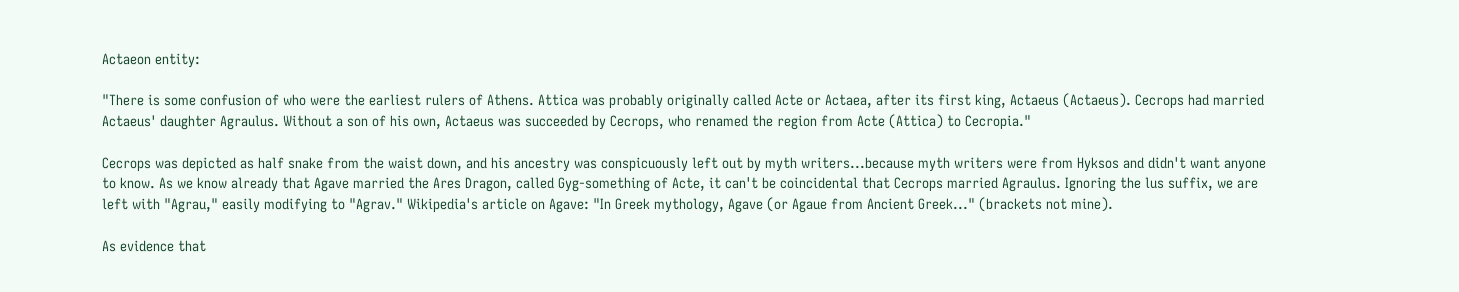Actaeon entity:

"There is some confusion of who were the earliest rulers of Athens. Attica was probably originally called Acte or Actaea, after its first king, Actaeus (Actaeus). Cecrops had married Actaeus' daughter Agraulus. Without a son of his own, Actaeus was succeeded by Cecrops, who renamed the region from Acte (Attica) to Cecropia."

Cecrops was depicted as half snake from the waist down, and his ancestry was conspicuously left out by myth writers...because myth writers were from Hyksos and didn't want anyone to know. As we know already that Agave married the Ares Dragon, called Gyg-something of Acte, it can't be coincidental that Cecrops married Agraulus. Ignoring the lus suffix, we are left with "Agrau," easily modifying to "Agrav." Wikipedia's article on Agave: "In Greek mythology, Agave (or Agaue from Ancient Greek..." (brackets not mine).

As evidence that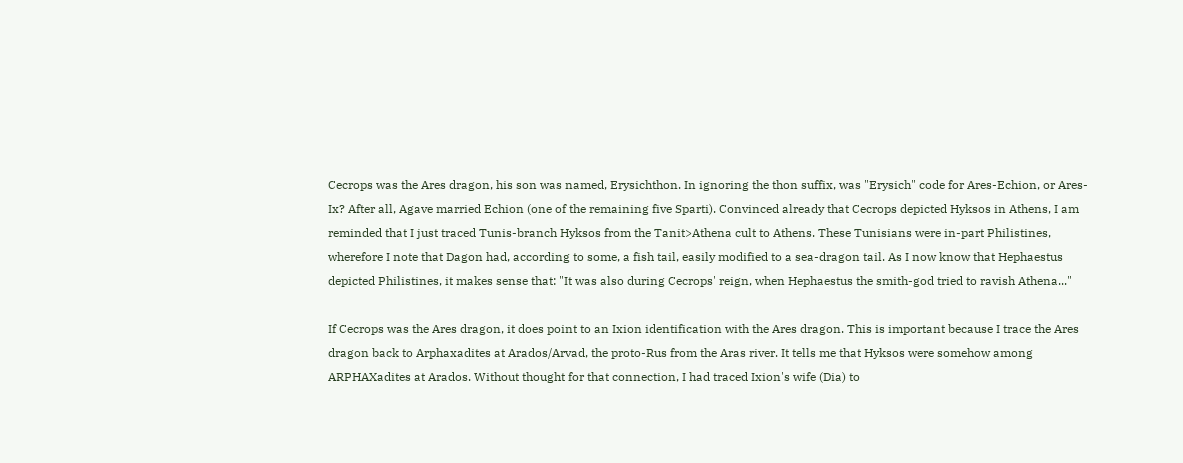Cecrops was the Ares dragon, his son was named, Erysichthon. In ignoring the thon suffix, was "Erysich" code for Ares-Echion, or Ares-Ix? After all, Agave married Echion (one of the remaining five Sparti). Convinced already that Cecrops depicted Hyksos in Athens, I am reminded that I just traced Tunis-branch Hyksos from the Tanit>Athena cult to Athens. These Tunisians were in-part Philistines, wherefore I note that Dagon had, according to some, a fish tail, easily modified to a sea-dragon tail. As I now know that Hephaestus depicted Philistines, it makes sense that: "It was also during Cecrops' reign, when Hephaestus the smith-god tried to ravish Athena..."

If Cecrops was the Ares dragon, it does point to an Ixion identification with the Ares dragon. This is important because I trace the Ares dragon back to Arphaxadites at Arados/Arvad, the proto-Rus from the Aras river. It tells me that Hyksos were somehow among ARPHAXadites at Arados. Without thought for that connection, I had traced Ixion's wife (Dia) to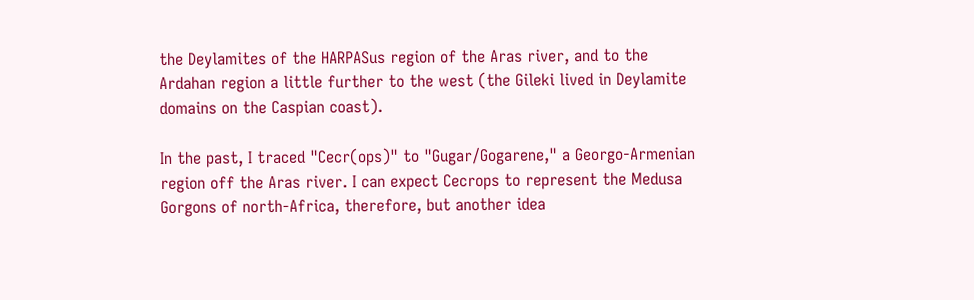the Deylamites of the HARPASus region of the Aras river, and to the Ardahan region a little further to the west (the Gileki lived in Deylamite domains on the Caspian coast).

In the past, I traced "Cecr(ops)" to "Gugar/Gogarene," a Georgo-Armenian region off the Aras river. I can expect Cecrops to represent the Medusa Gorgons of north-Africa, therefore, but another idea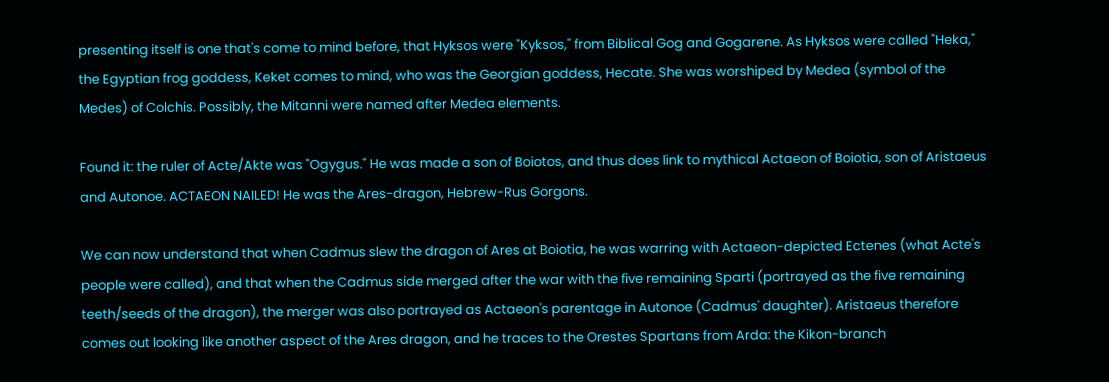presenting itself is one that's come to mind before, that Hyksos were "Kyksos," from Biblical Gog and Gogarene. As Hyksos were called "Heka," the Egyptian frog goddess, Keket comes to mind, who was the Georgian goddess, Hecate. She was worshiped by Medea (symbol of the Medes) of Colchis. Possibly, the Mitanni were named after Medea elements.

Found it: the ruler of Acte/Akte was "Ogygus." He was made a son of Boiotos, and thus does link to mythical Actaeon of Boiotia, son of Aristaeus and Autonoe. ACTAEON NAILED! He was the Ares-dragon, Hebrew-Rus Gorgons.

We can now understand that when Cadmus slew the dragon of Ares at Boiotia, he was warring with Actaeon-depicted Ectenes (what Acte's people were called), and that when the Cadmus side merged after the war with the five remaining Sparti (portrayed as the five remaining teeth/seeds of the dragon), the merger was also portrayed as Actaeon's parentage in Autonoe (Cadmus' daughter). Aristaeus therefore comes out looking like another aspect of the Ares dragon, and he traces to the Orestes Spartans from Arda: the Kikon-branch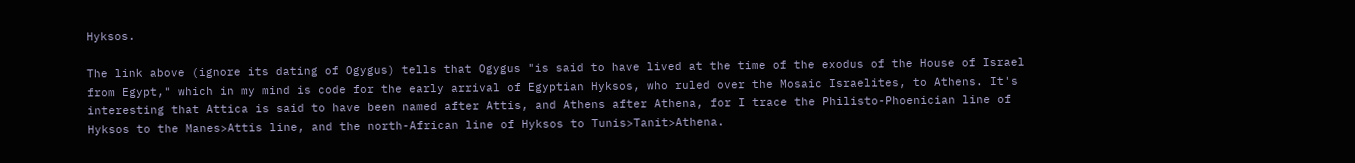Hyksos.

The link above (ignore its dating of Ogygus) tells that Ogygus "is said to have lived at the time of the exodus of the House of Israel from Egypt," which in my mind is code for the early arrival of Egyptian Hyksos, who ruled over the Mosaic Israelites, to Athens. It's interesting that Attica is said to have been named after Attis, and Athens after Athena, for I trace the Philisto-Phoenician line of Hyksos to the Manes>Attis line, and the north-African line of Hyksos to Tunis>Tanit>Athena.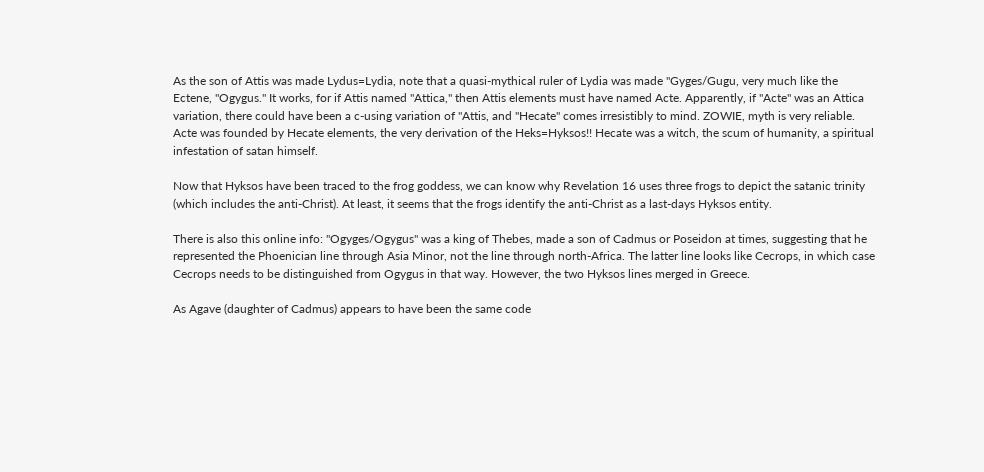As the son of Attis was made Lydus=Lydia, note that a quasi-mythical ruler of Lydia was made "Gyges/Gugu, very much like the Ectene, "Ogygus." It works, for if Attis named "Attica," then Attis elements must have named Acte. Apparently, if "Acte" was an Attica variation, there could have been a c-using variation of "Attis, and "Hecate" comes irresistibly to mind. ZOWIE, myth is very reliable. Acte was founded by Hecate elements, the very derivation of the Heks=Hyksos!! Hecate was a witch, the scum of humanity, a spiritual infestation of satan himself.

Now that Hyksos have been traced to the frog goddess, we can know why Revelation 16 uses three frogs to depict the satanic trinity (which includes the anti-Christ). At least, it seems that the frogs identify the anti-Christ as a last-days Hyksos entity.

There is also this online info: "Ogyges/Ogygus" was a king of Thebes, made a son of Cadmus or Poseidon at times, suggesting that he represented the Phoenician line through Asia Minor, not the line through north-Africa. The latter line looks like Cecrops, in which case Cecrops needs to be distinguished from Ogygus in that way. However, the two Hyksos lines merged in Greece.

As Agave (daughter of Cadmus) appears to have been the same code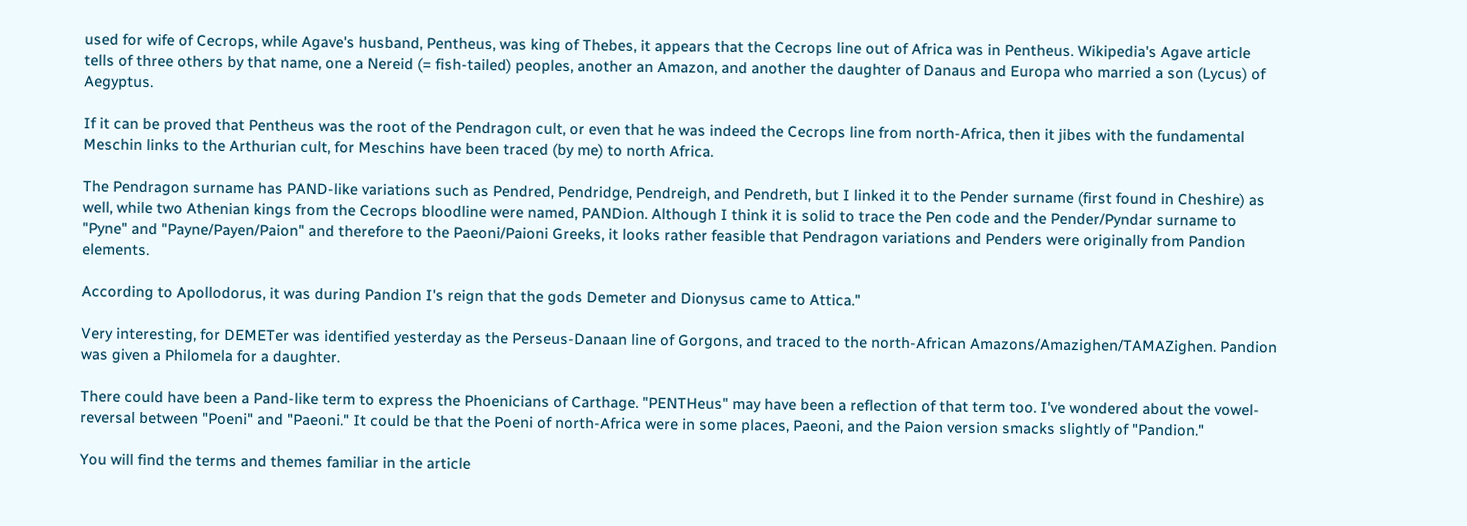used for wife of Cecrops, while Agave's husband, Pentheus, was king of Thebes, it appears that the Cecrops line out of Africa was in Pentheus. Wikipedia's Agave article tells of three others by that name, one a Nereid (= fish-tailed) peoples, another an Amazon, and another the daughter of Danaus and Europa who married a son (Lycus) of Aegyptus.

If it can be proved that Pentheus was the root of the Pendragon cult, or even that he was indeed the Cecrops line from north-Africa, then it jibes with the fundamental Meschin links to the Arthurian cult, for Meschins have been traced (by me) to north Africa.

The Pendragon surname has PAND-like variations such as Pendred, Pendridge, Pendreigh, and Pendreth, but I linked it to the Pender surname (first found in Cheshire) as well, while two Athenian kings from the Cecrops bloodline were named, PANDion. Although I think it is solid to trace the Pen code and the Pender/Pyndar surname to "Pyne" and "Payne/Payen/Paion" and therefore to the Paeoni/Paioni Greeks, it looks rather feasible that Pendragon variations and Penders were originally from Pandion elements.

According to Apollodorus, it was during Pandion I's reign that the gods Demeter and Dionysus came to Attica."

Very interesting, for DEMETer was identified yesterday as the Perseus-Danaan line of Gorgons, and traced to the north-African Amazons/Amazighen/TAMAZighen. Pandion was given a Philomela for a daughter.

There could have been a Pand-like term to express the Phoenicians of Carthage. "PENTHeus" may have been a reflection of that term too. I've wondered about the vowel-reversal between "Poeni" and "Paeoni." It could be that the Poeni of north-Africa were in some places, Paeoni, and the Paion version smacks slightly of "Pandion."

You will find the terms and themes familiar in the article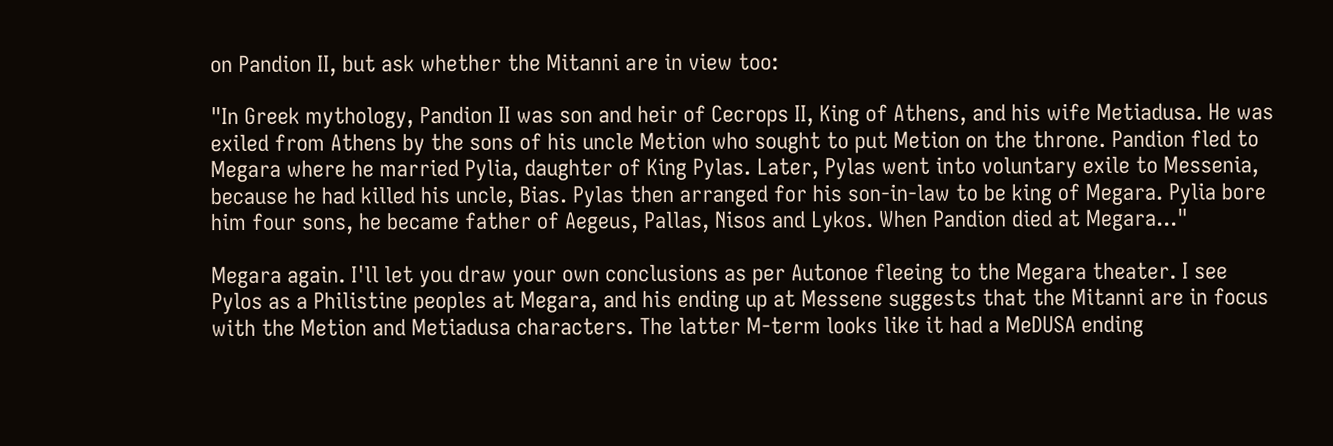on Pandion II, but ask whether the Mitanni are in view too:

"In Greek mythology, Pandion II was son and heir of Cecrops II, King of Athens, and his wife Metiadusa. He was exiled from Athens by the sons of his uncle Metion who sought to put Metion on the throne. Pandion fled to Megara where he married Pylia, daughter of King Pylas. Later, Pylas went into voluntary exile to Messenia, because he had killed his uncle, Bias. Pylas then arranged for his son-in-law to be king of Megara. Pylia bore him four sons, he became father of Aegeus, Pallas, Nisos and Lykos. When Pandion died at Megara..."

Megara again. I'll let you draw your own conclusions as per Autonoe fleeing to the Megara theater. I see Pylos as a Philistine peoples at Megara, and his ending up at Messene suggests that the Mitanni are in focus with the Metion and Metiadusa characters. The latter M-term looks like it had a MeDUSA ending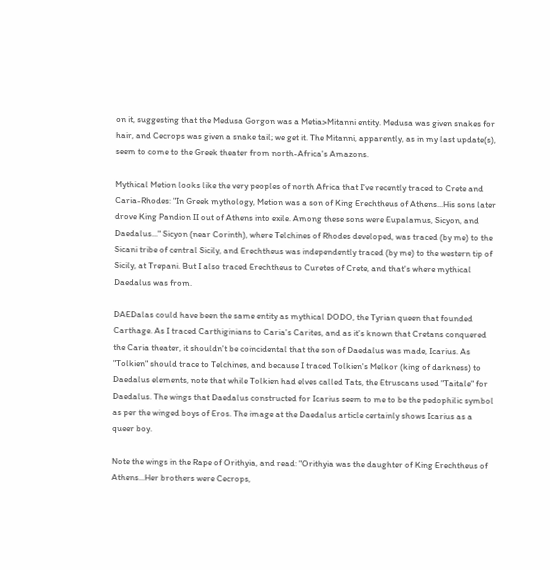on it, suggesting that the Medusa Gorgon was a Metia>Mitanni entity. Medusa was given snakes for hair, and Cecrops was given a snake tail; we get it. The Mitanni, apparently, as in my last update(s), seem to come to the Greek theater from north-Africa's Amazons.

Mythical Metion looks like the very peoples of north Africa that I've recently traced to Crete and Caria-Rhodes: "In Greek mythology, Metion was a son of King Erechtheus of Athens...His sons later drove King Pandion II out of Athens into exile. Among these sons were Eupalamus, Sicyon, and Daedalus..." Sicyon (near Corinth), where Telchines of Rhodes developed, was traced (by me) to the Sicani tribe of central Sicily, and Erechtheus was independently traced (by me) to the western tip of Sicily, at Trepani. But I also traced Erechtheus to Curetes of Crete, and that's where mythical Daedalus was from.

DAEDalas could have been the same entity as mythical DODO, the Tyrian queen that founded Carthage. As I traced Carthiginians to Caria's Carites, and as it's known that Cretans conquered the Caria theater, it shouldn't be coincidental that the son of Daedalus was made, Icarius. As "Tolkien" should trace to Telchines, and because I traced Tolkien's Melkor (king of darkness) to Daedalus elements, note that while Tolkien had elves called Tats, the Etruscans used "Taitale" for Daedalus. The wings that Daedalus constructed for Icarius seem to me to be the pedophilic symbol as per the winged boys of Eros. The image at the Daedalus article certainly shows Icarius as a queer boy.

Note the wings in the Rape of Orithyia, and read: "Orithyia was the daughter of King Erechtheus of Athens...Her brothers were Cecrops,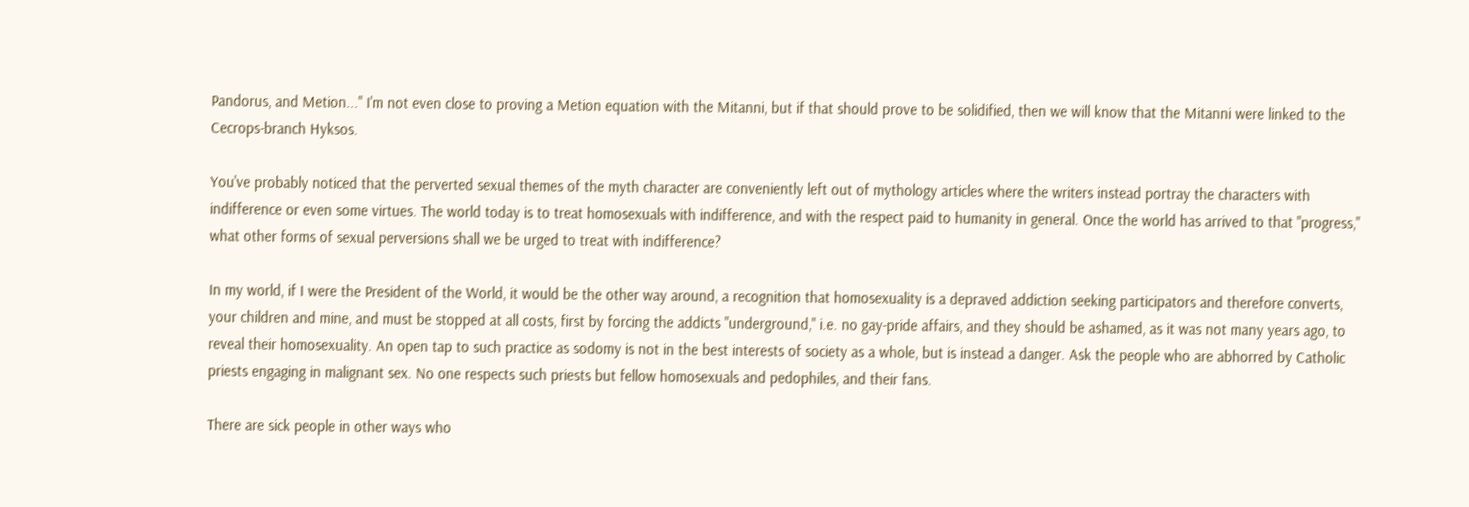Pandorus, and Metion..." I'm not even close to proving a Metion equation with the Mitanni, but if that should prove to be solidified, then we will know that the Mitanni were linked to the Cecrops-branch Hyksos.

You've probably noticed that the perverted sexual themes of the myth character are conveniently left out of mythology articles where the writers instead portray the characters with indifference or even some virtues. The world today is to treat homosexuals with indifference, and with the respect paid to humanity in general. Once the world has arrived to that "progress," what other forms of sexual perversions shall we be urged to treat with indifference?

In my world, if I were the President of the World, it would be the other way around, a recognition that homosexuality is a depraved addiction seeking participators and therefore converts, your children and mine, and must be stopped at all costs, first by forcing the addicts "underground," i.e. no gay-pride affairs, and they should be ashamed, as it was not many years ago, to reveal their homosexuality. An open tap to such practice as sodomy is not in the best interests of society as a whole, but is instead a danger. Ask the people who are abhorred by Catholic priests engaging in malignant sex. No one respects such priests but fellow homosexuals and pedophiles, and their fans.

There are sick people in other ways who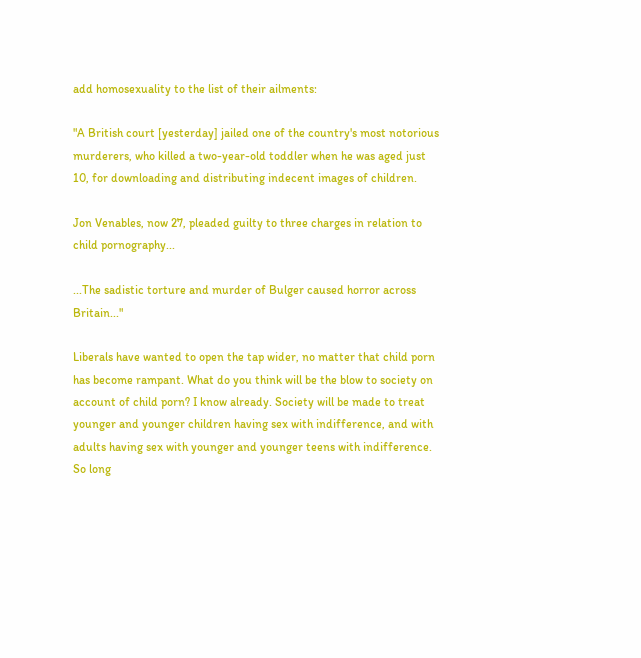add homosexuality to the list of their ailments:

"A British court [yesterday] jailed one of the country's most notorious murderers, who killed a two-year-old toddler when he was aged just 10, for downloading and distributing indecent images of children.

Jon Venables, now 27, pleaded guilty to three charges in relation to child pornography...

...The sadistic torture and murder of Bulger caused horror across Britain..."

Liberals have wanted to open the tap wider, no matter that child porn has become rampant. What do you think will be the blow to society on account of child porn? I know already. Society will be made to treat younger and younger children having sex with indifference, and with adults having sex with younger and younger teens with indifference. So long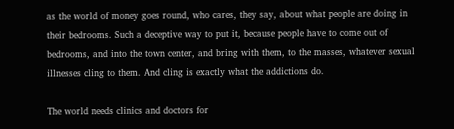as the world of money goes round, who cares, they say, about what people are doing in their bedrooms. Such a deceptive way to put it, because people have to come out of bedrooms, and into the town center, and bring with them, to the masses, whatever sexual illnesses cling to them. And cling is exactly what the addictions do.

The world needs clinics and doctors for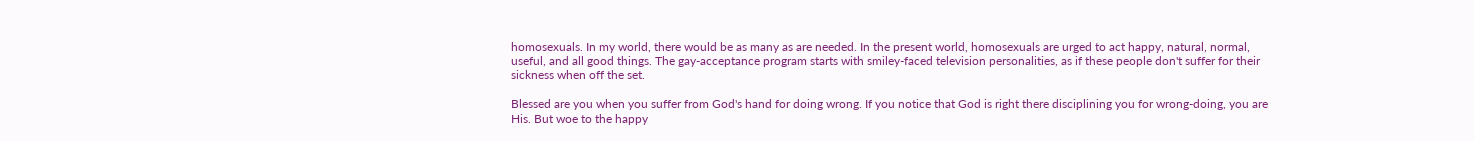homosexuals. In my world, there would be as many as are needed. In the present world, homosexuals are urged to act happy, natural, normal, useful, and all good things. The gay-acceptance program starts with smiley-faced television personalities, as if these people don't suffer for their sickness when off the set.

Blessed are you when you suffer from God's hand for doing wrong. If you notice that God is right there disciplining you for wrong-doing, you are His. But woe to the happy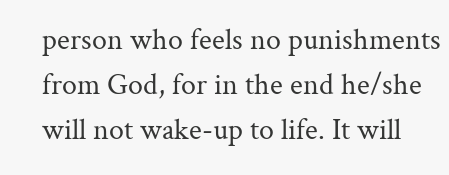person who feels no punishments from God, for in the end he/she will not wake-up to life. It will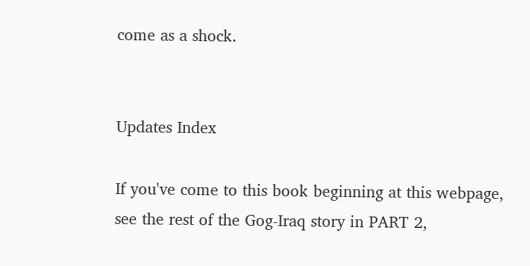come as a shock.


Updates Index

If you've come to this book beginning at this webpage,
see the rest of the Gog-Iraq story in PART 2,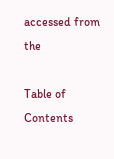accessed from the

Table of Contents